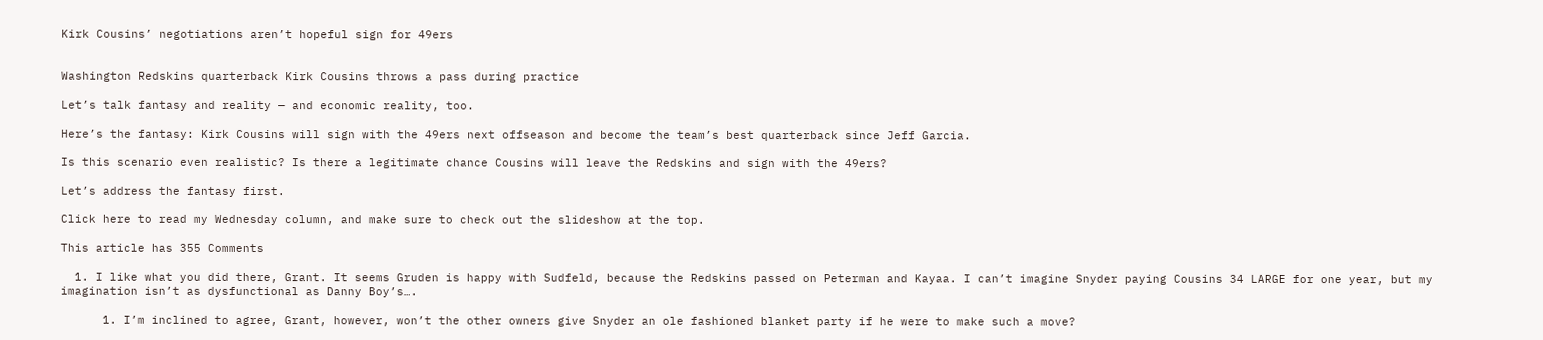Kirk Cousins’ negotiations aren’t hopeful sign for 49ers


Washington Redskins quarterback Kirk Cousins throws a pass during practice

Let’s talk fantasy and reality — and economic reality, too.

Here’s the fantasy: Kirk Cousins will sign with the 49ers next offseason and become the team’s best quarterback since Jeff Garcia.

Is this scenario even realistic? Is there a legitimate chance Cousins will leave the Redskins and sign with the 49ers?

Let’s address the fantasy first.

Click here to read my Wednesday column, and make sure to check out the slideshow at the top.

This article has 355 Comments

  1. I like what you did there, Grant. It seems Gruden is happy with Sudfeld, because the Redskins passed on Peterman and Kayaa. I can’t imagine Snyder paying Cousins 34 LARGE for one year, but my imagination isn’t as dysfunctional as Danny Boy’s….

      1. I’m inclined to agree, Grant, however, won’t the other owners give Snyder an ole fashioned blanket party if he were to make such a move?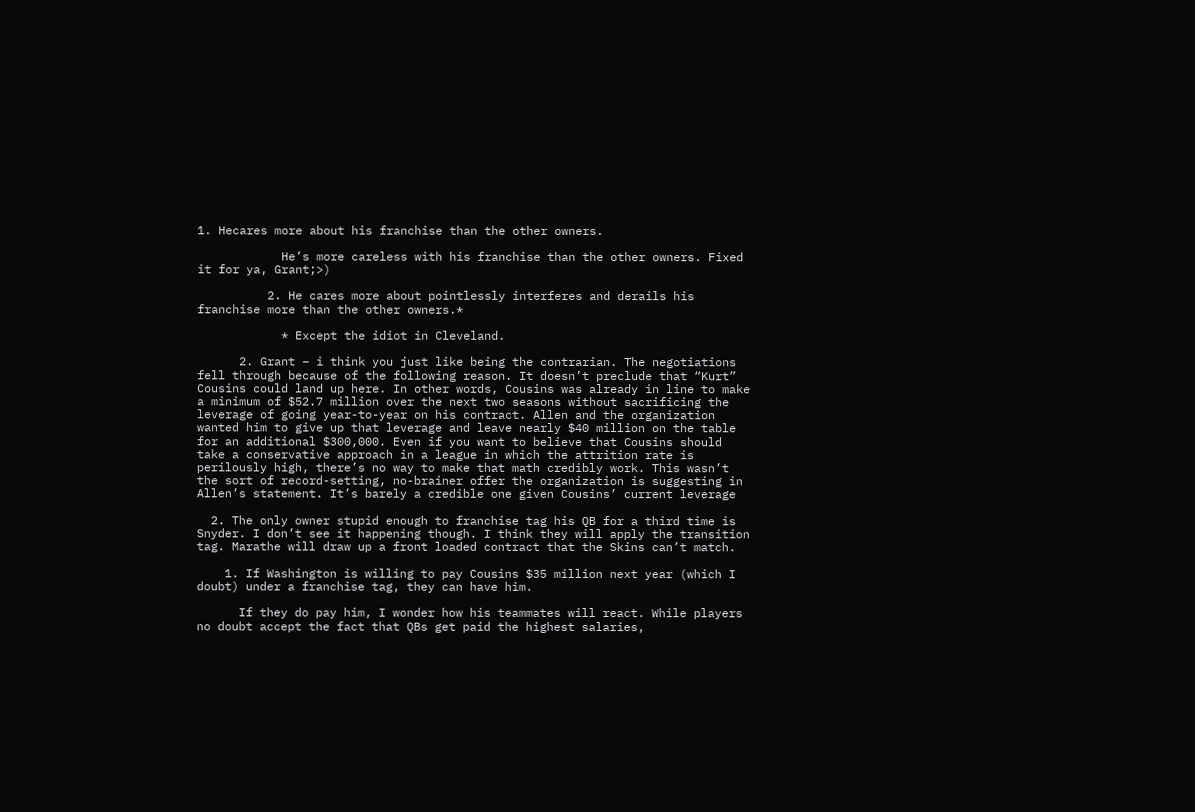1. Hecares more about his franchise than the other owners.

            He’s more careless with his franchise than the other owners. Fixed it for ya, Grant;>)

          2. He cares more about pointlessly interferes and derails his franchise more than the other owners.*

            * Except the idiot in Cleveland.

      2. Grant – i think you just like being the contrarian. The negotiations fell through because of the following reason. It doesn’t preclude that “Kurt” Cousins could land up here. In other words, Cousins was already in line to make a minimum of $52.7 million over the next two seasons without sacrificing the leverage of going year-to-year on his contract. Allen and the organization wanted him to give up that leverage and leave nearly $40 million on the table for an additional $300,000. Even if you want to believe that Cousins should take a conservative approach in a league in which the attrition rate is perilously high, there’s no way to make that math credibly work. This wasn’t the sort of record-setting, no-brainer offer the organization is suggesting in Allen’s statement. It’s barely a credible one given Cousins’ current leverage

  2. The only owner stupid enough to franchise tag his QB for a third time is Snyder. I don’t see it happening though. I think they will apply the transition tag. Marathe will draw up a front loaded contract that the Skins can’t match.

    1. If Washington is willing to pay Cousins $35 million next year (which I doubt) under a franchise tag, they can have him.

      If they do pay him, I wonder how his teammates will react. While players no doubt accept the fact that QBs get paid the highest salaries,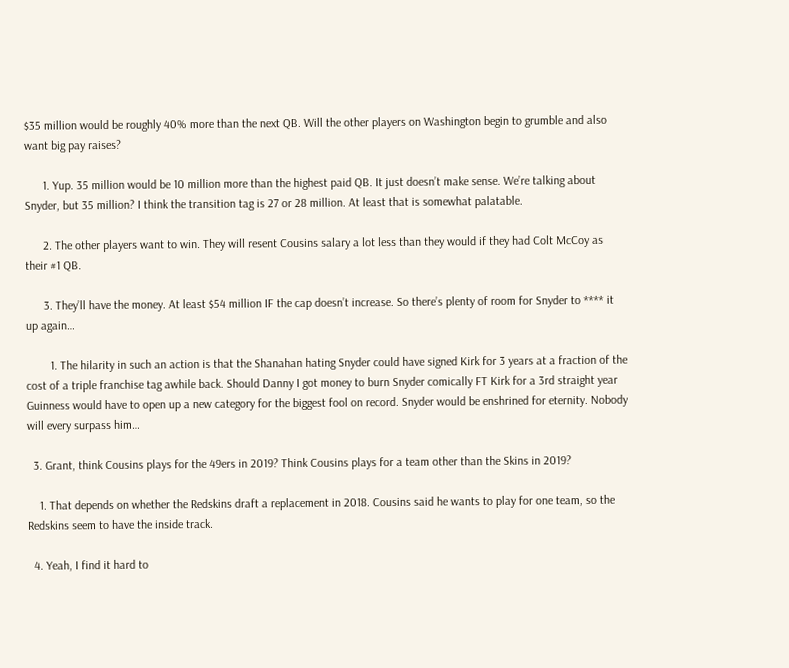$35 million would be roughly 40% more than the next QB. Will the other players on Washington begin to grumble and also want big pay raises?

      1. Yup. 35 million would be 10 million more than the highest paid QB. It just doesn’t make sense. We’re talking about Snyder, but 35 million? I think the transition tag is 27 or 28 million. At least that is somewhat palatable.

      2. The other players want to win. They will resent Cousins salary a lot less than they would if they had Colt McCoy as their #1 QB.

      3. They’ll have the money. At least $54 million IF the cap doesn’t increase. So there’s plenty of room for Snyder to **** it up again…

        1. The hilarity in such an action is that the Shanahan hating Snyder could have signed Kirk for 3 years at a fraction of the cost of a triple franchise tag awhile back. Should Danny I got money to burn Snyder comically FT Kirk for a 3rd straight year Guinness would have to open up a new category for the biggest fool on record. Snyder would be enshrined for eternity. Nobody will every surpass him…

  3. Grant, think Cousins plays for the 49ers in 2019? Think Cousins plays for a team other than the Skins in 2019?

    1. That depends on whether the Redskins draft a replacement in 2018. Cousins said he wants to play for one team, so the Redskins seem to have the inside track.

  4. Yeah, I find it hard to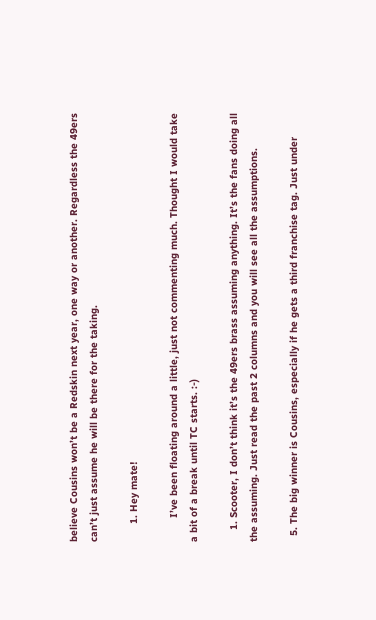believe Cousins won’t be a Redskin next year, one way or another. Regardless the 49ers can’t just assume he will be there for the taking.

      1. Hey mate!

        I’ve been floating around a little, just not commenting much. Thought I would take a bit of a break until TC starts. :-)

    1. Scooter, I don’t think it’s the 49ers brass assuming anything. It’s the fans doing all the assuming. Just read the past 2 columns and you will see all the assumptions.

  5. The big winner is Cousins, especially if he gets a third franchise tag. Just under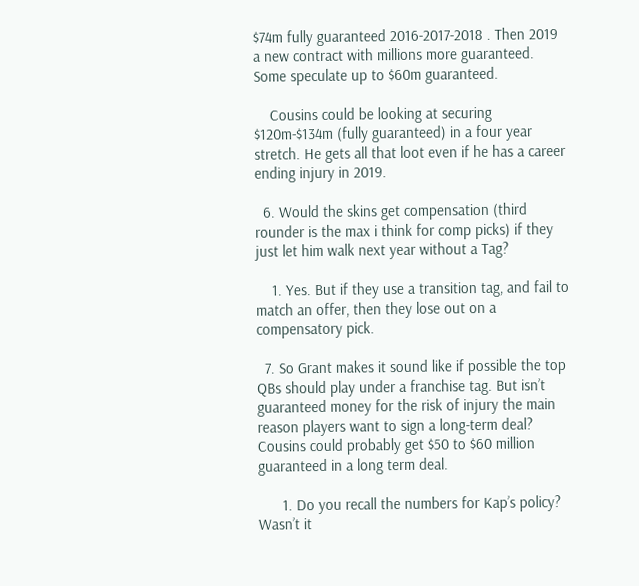$74m fully guaranteed 2016-2017-2018 . Then 2019 a new contract with millions more guaranteed. Some speculate up to $60m guaranteed.

    Cousins could be looking at securing $120m-$134m (fully guaranteed) in a four year stretch. He gets all that loot even if he has a career ending injury in 2019.

  6. Would the skins get compensation (third rounder is the max i think for comp picks) if they just let him walk next year without a Tag?

    1. Yes. But if they use a transition tag, and fail to match an offer, then they lose out on a compensatory pick.

  7. So Grant makes it sound like if possible the top QBs should play under a franchise tag. But isn’t guaranteed money for the risk of injury the main reason players want to sign a long-term deal? Cousins could probably get $50 to $60 million guaranteed in a long term deal.

      1. Do you recall the numbers for Kap’s policy? Wasn’t it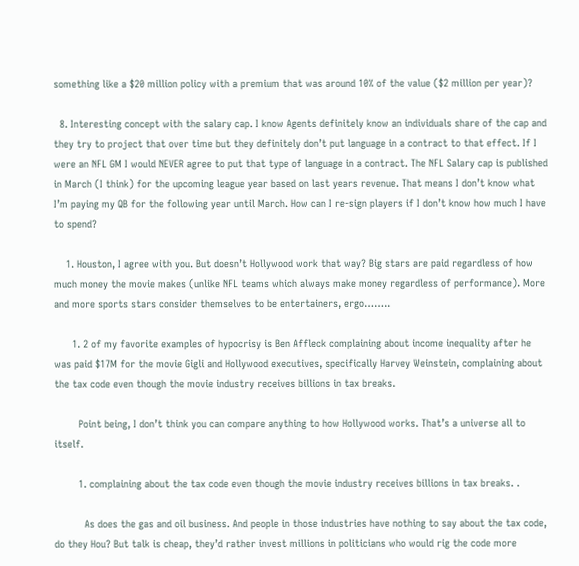something like a $20 million policy with a premium that was around 10% of the value ($2 million per year)?

  8. Interesting concept with the salary cap. I know Agents definitely know an individuals share of the cap and they try to project that over time but they definitely don’t put language in a contract to that effect. If I were an NFL GM I would NEVER agree to put that type of language in a contract. The NFL Salary cap is published in March (I think) for the upcoming league year based on last years revenue. That means I don’t know what I’m paying my QB for the following year until March. How can I re-sign players if I don’t know how much I have to spend?

    1. Houston, I agree with you. But doesn’t Hollywood work that way? Big stars are paid regardless of how much money the movie makes (unlike NFL teams which always make money regardless of performance). More and more sports stars consider themselves to be entertainers, ergo……..

      1. 2 of my favorite examples of hypocrisy is Ben Affleck complaining about income inequality after he was paid $17M for the movie Gigli and Hollywood executives, specifically Harvey Weinstein, complaining about the tax code even though the movie industry receives billions in tax breaks.

        Point being, I don’t think you can compare anything to how Hollywood works. That’s a universe all to itself.

        1. complaining about the tax code even though the movie industry receives billions in tax breaks. .

          As does the gas and oil business. And people in those industries have nothing to say about the tax code, do they Hou? But talk is cheap, they’d rather invest millions in politicians who would rig the code more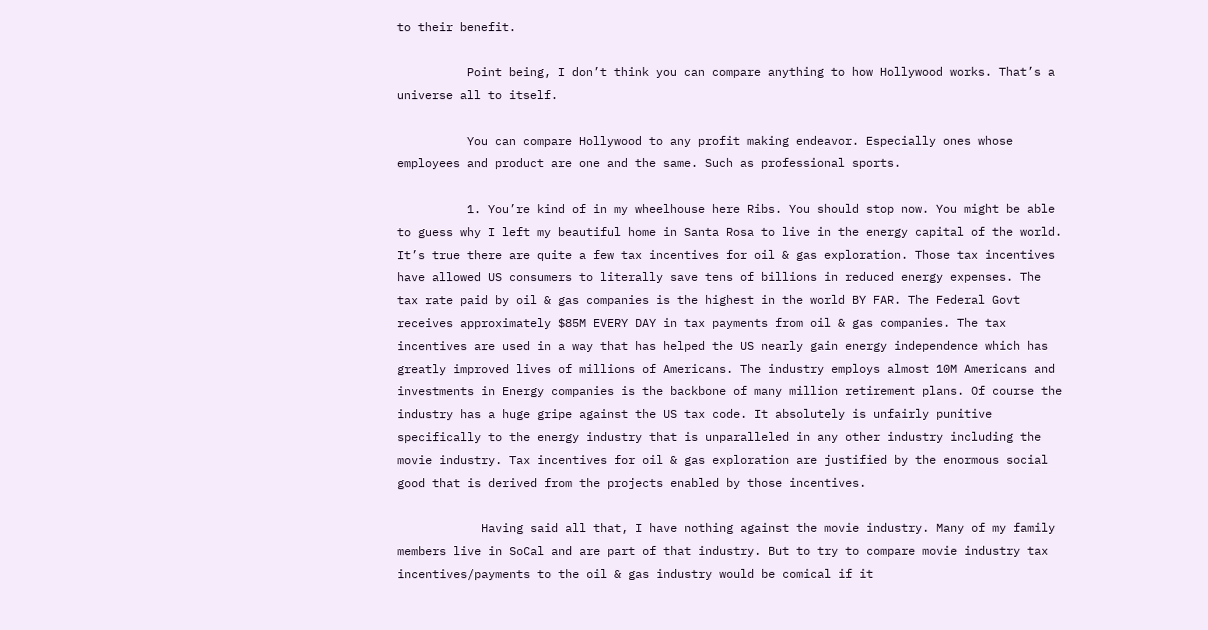to their benefit.

          Point being, I don’t think you can compare anything to how Hollywood works. That’s a universe all to itself.

          You can compare Hollywood to any profit making endeavor. Especially ones whose employees and product are one and the same. Such as professional sports.

          1. You’re kind of in my wheelhouse here Ribs. You should stop now. You might be able to guess why I left my beautiful home in Santa Rosa to live in the energy capital of the world. It’s true there are quite a few tax incentives for oil & gas exploration. Those tax incentives have allowed US consumers to literally save tens of billions in reduced energy expenses. The tax rate paid by oil & gas companies is the highest in the world BY FAR. The Federal Govt receives approximately $85M EVERY DAY in tax payments from oil & gas companies. The tax incentives are used in a way that has helped the US nearly gain energy independence which has greatly improved lives of millions of Americans. The industry employs almost 10M Americans and investments in Energy companies is the backbone of many million retirement plans. Of course the industry has a huge gripe against the US tax code. It absolutely is unfairly punitive specifically to the energy industry that is unparalleled in any other industry including the movie industry. Tax incentives for oil & gas exploration are justified by the enormous social good that is derived from the projects enabled by those incentives.

            Having said all that, I have nothing against the movie industry. Many of my family members live in SoCal and are part of that industry. But to try to compare movie industry tax incentives/payments to the oil & gas industry would be comical if it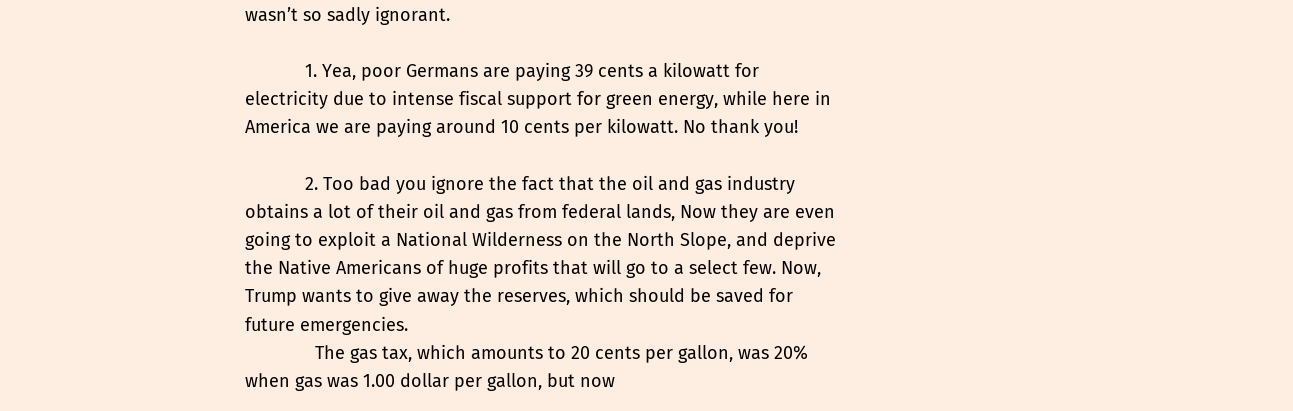wasn’t so sadly ignorant.

            1. Yea, poor Germans are paying 39 cents a kilowatt for electricity due to intense fiscal support for green energy, while here in America we are paying around 10 cents per kilowatt. No thank you!

            2. Too bad you ignore the fact that the oil and gas industry obtains a lot of their oil and gas from federal lands, Now they are even going to exploit a National Wilderness on the North Slope, and deprive the Native Americans of huge profits that will go to a select few. Now, Trump wants to give away the reserves, which should be saved for future emergencies.
              The gas tax, which amounts to 20 cents per gallon, was 20% when gas was 1.00 dollar per gallon, but now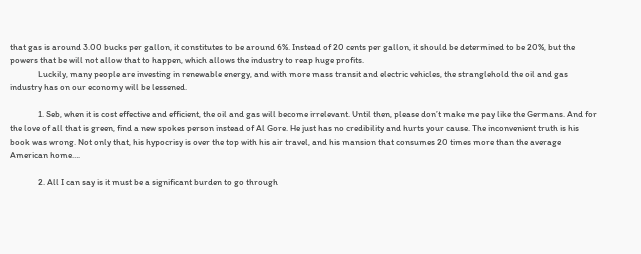that gas is around 3.00 bucks per gallon, it constitutes to be around 6%. Instead of 20 cents per gallon, it should be determined to be 20%, but the powers that be will not allow that to happen, which allows the industry to reap huge profits.
              Luckily, many people are investing in renewable energy, and with more mass transit and electric vehicles, the stranglehold the oil and gas industry has on our economy will be lessened.

              1. Seb, when it is cost effective and efficient, the oil and gas will become irrelevant. Until then, please don’t make me pay like the Germans. And for the love of all that is green, find a new spokes person instead of Al Gore. He just has no credibility and hurts your cause. The inconvenient truth is his book was wrong. Not only that, his hypocrisy is over the top with his air travel, and his mansion that consumes 20 times more than the average American home….

              2. All I can say is it must be a significant burden to go through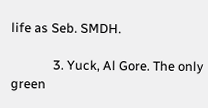life as Seb. SMDH.

              3. Yuck, Al Gore. The only green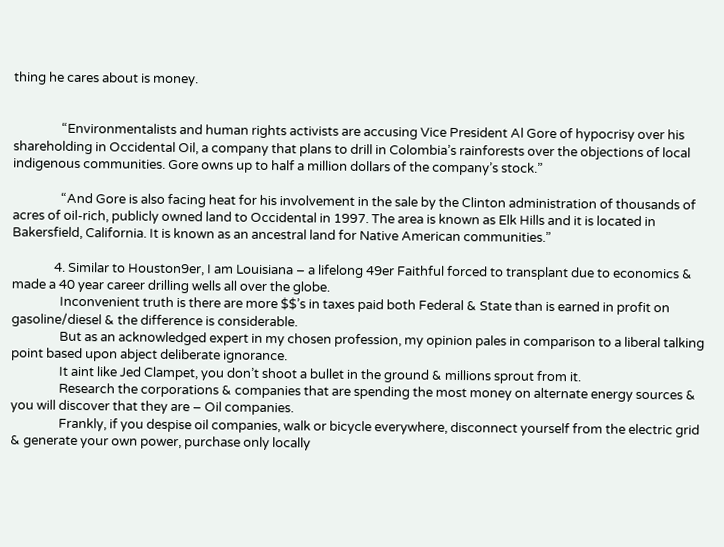thing he cares about is money.


                “Environmentalists and human rights activists are accusing Vice President Al Gore of hypocrisy over his shareholding in Occidental Oil, a company that plans to drill in Colombia’s rainforests over the objections of local indigenous communities. Gore owns up to half a million dollars of the company’s stock.”

                “And Gore is also facing heat for his involvement in the sale by the Clinton administration of thousands of acres of oil-rich, publicly owned land to Occidental in 1997. The area is known as Elk Hills and it is located in Bakersfield, California. It is known as an ancestral land for Native American communities.”

              4. Similar to Houston9er, I am Louisiana – a lifelong 49er Faithful forced to transplant due to economics & made a 40 year career drilling wells all over the globe.
                Inconvenient truth is there are more $$’s in taxes paid both Federal & State than is earned in profit on gasoline/diesel & the difference is considerable.
                But as an acknowledged expert in my chosen profession, my opinion pales in comparison to a liberal talking point based upon abject deliberate ignorance.
                It aint like Jed Clampet, you don’t shoot a bullet in the ground & millions sprout from it.
                Research the corporations & companies that are spending the most money on alternate energy sources & you will discover that they are – Oil companies.
                Frankly, if you despise oil companies, walk or bicycle everywhere, disconnect yourself from the electric grid & generate your own power, purchase only locally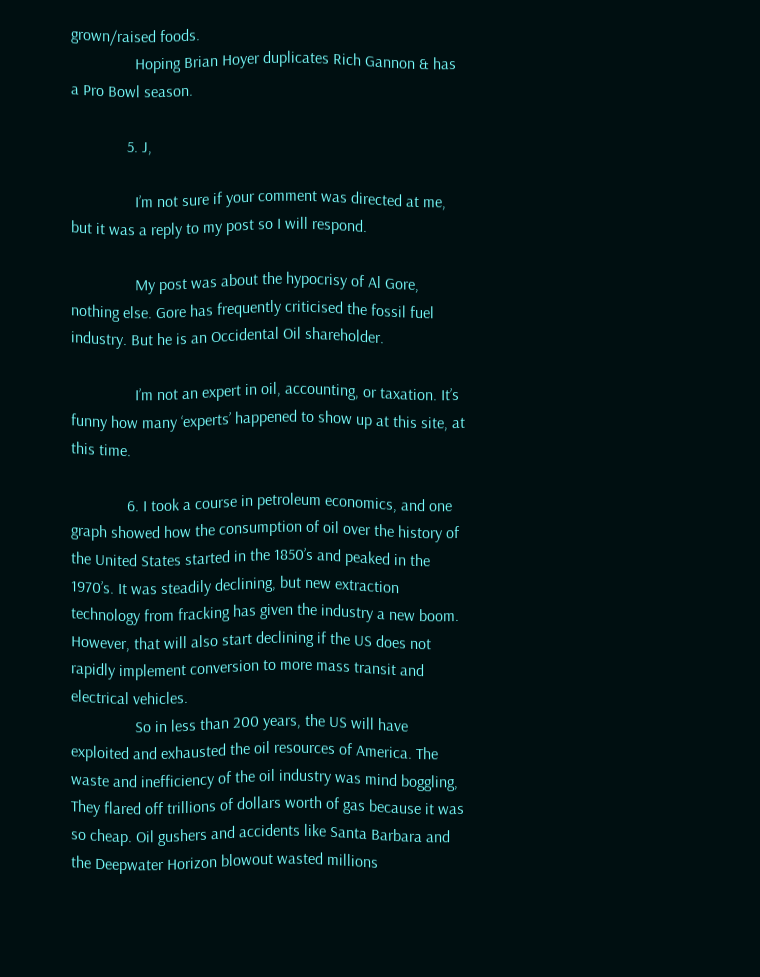grown/raised foods.
                Hoping Brian Hoyer duplicates Rich Gannon & has a Pro Bowl season.

              5. J,

                I’m not sure if your comment was directed at me, but it was a reply to my post so I will respond.

                My post was about the hypocrisy of Al Gore, nothing else. Gore has frequently criticised the fossil fuel industry. But he is an Occidental Oil shareholder.

                I’m not an expert in oil, accounting, or taxation. It’s funny how many ‘experts’ happened to show up at this site, at this time.

              6. I took a course in petroleum economics, and one graph showed how the consumption of oil over the history of the United States started in the 1850’s and peaked in the 1970’s. It was steadily declining, but new extraction technology from fracking has given the industry a new boom. However, that will also start declining if the US does not rapidly implement conversion to more mass transit and electrical vehicles.
                So in less than 200 years, the US will have exploited and exhausted the oil resources of America. The waste and inefficiency of the oil industry was mind boggling, They flared off trillions of dollars worth of gas because it was so cheap. Oil gushers and accidents like Santa Barbara and the Deepwater Horizon blowout wasted millions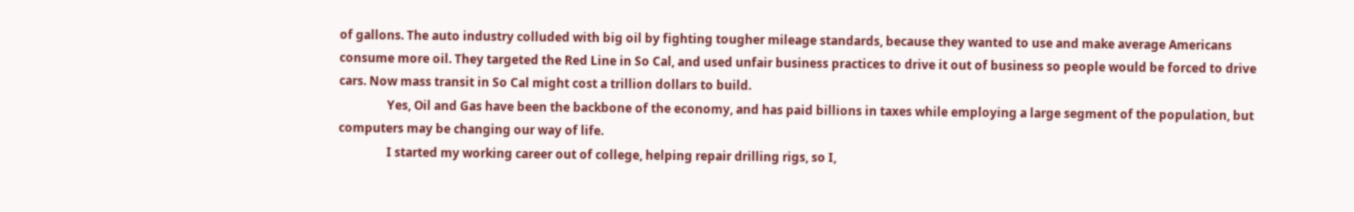of gallons. The auto industry colluded with big oil by fighting tougher mileage standards, because they wanted to use and make average Americans consume more oil. They targeted the Red Line in So Cal, and used unfair business practices to drive it out of business so people would be forced to drive cars. Now mass transit in So Cal might cost a trillion dollars to build.
                Yes, Oil and Gas have been the backbone of the economy, and has paid billions in taxes while employing a large segment of the population, but computers may be changing our way of life.
                I started my working career out of college, helping repair drilling rigs, so I,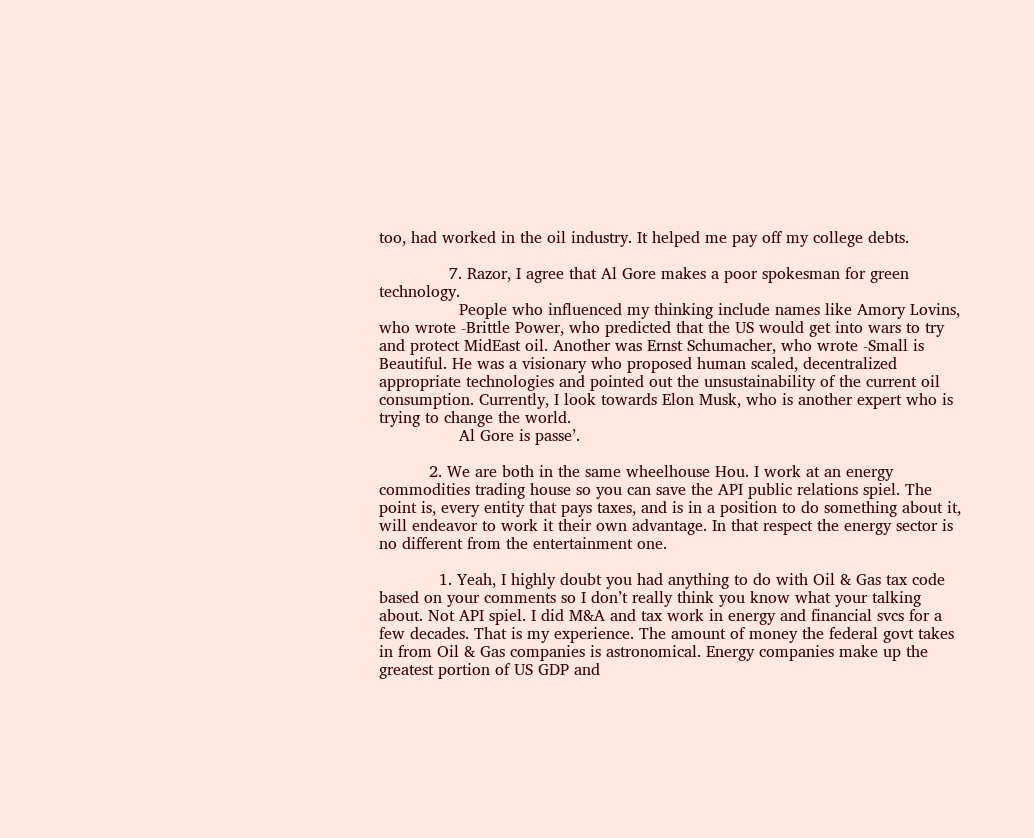too, had worked in the oil industry. It helped me pay off my college debts.

              7. Razor, I agree that Al Gore makes a poor spokesman for green technology.
                People who influenced my thinking include names like Amory Lovins, who wrote -Brittle Power, who predicted that the US would get into wars to try and protect MidEast oil. Another was Ernst Schumacher, who wrote -Small is Beautiful. He was a visionary who proposed human scaled, decentralized appropriate technologies and pointed out the unsustainability of the current oil consumption. Currently, I look towards Elon Musk, who is another expert who is trying to change the world.
                Al Gore is passe’.

          2. We are both in the same wheelhouse Hou. I work at an energy commodities trading house so you can save the API public relations spiel. The point is, every entity that pays taxes, and is in a position to do something about it, will endeavor to work it their own advantage. In that respect the energy sector is no different from the entertainment one.

            1. Yeah, I highly doubt you had anything to do with Oil & Gas tax code based on your comments so I don’t really think you know what your talking about. Not API spiel. I did M&A and tax work in energy and financial svcs for a few decades. That is my experience. The amount of money the federal govt takes in from Oil & Gas companies is astronomical. Energy companies make up the greatest portion of US GDP and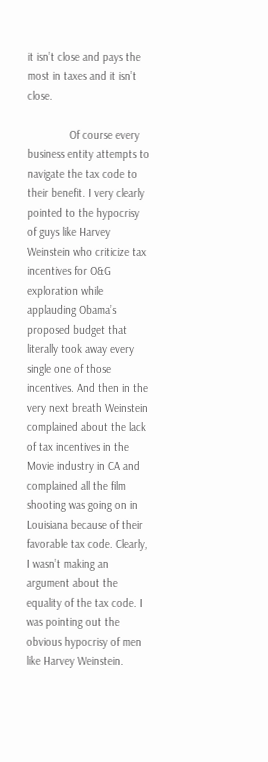it isn’t close and pays the most in taxes and it isn’t close.

              Of course every business entity attempts to navigate the tax code to their benefit. I very clearly pointed to the hypocrisy of guys like Harvey Weinstein who criticize tax incentives for O&G exploration while applauding Obama’s proposed budget that literally took away every single one of those incentives. And then in the very next breath Weinstein complained about the lack of tax incentives in the Movie industry in CA and complained all the film shooting was going on in Louisiana because of their favorable tax code. Clearly, I wasn’t making an argument about the equality of the tax code. I was pointing out the obvious hypocrisy of men like Harvey Weinstein.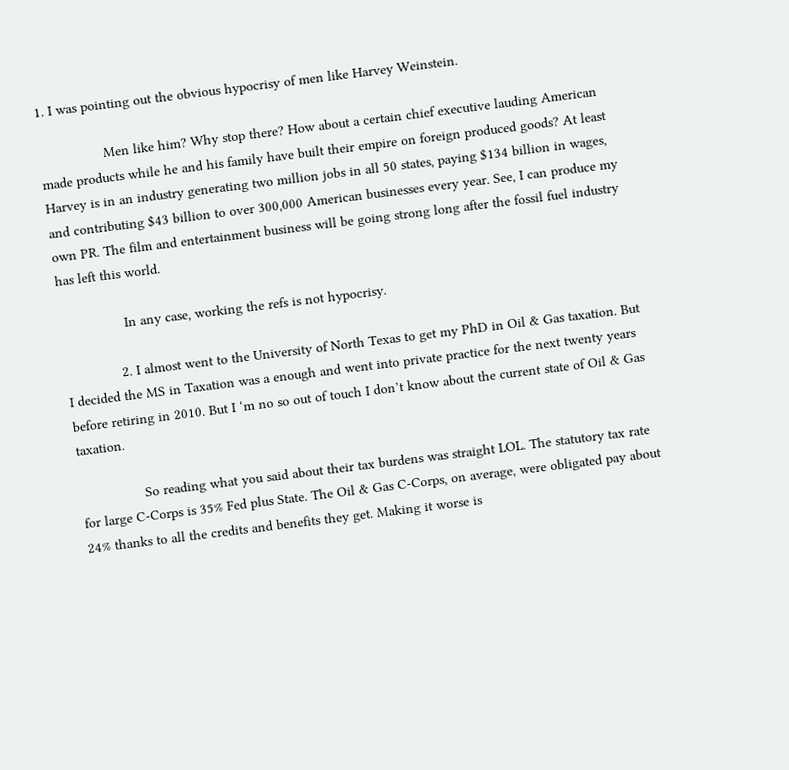1. I was pointing out the obvious hypocrisy of men like Harvey Weinstein.

                Men like him? Why stop there? How about a certain chief executive lauding American made products while he and his family have built their empire on foreign produced goods? At least Harvey is in an industry generating two million jobs in all 50 states, paying $134 billion in wages, and contributing $43 billion to over 300,000 American businesses every year. See, I can produce my own PR. The film and entertainment business will be going strong long after the fossil fuel industry has left this world.

                In any case, working the refs is not hypocrisy.

              2. I almost went to the University of North Texas to get my PhD in Oil & Gas taxation. But I decided the MS in Taxation was a enough and went into private practice for the next twenty years before retiring in 2010. But I ‘m no so out of touch I don’t know about the current state of Oil & Gas taxation.

                So reading what you said about their tax burdens was straight LOL. The statutory tax rate for large C-Corps is 35% Fed plus State. The Oil & Gas C-Corps, on average, were obligated pay about 24% thanks to all the credits and benefits they get. Making it worse is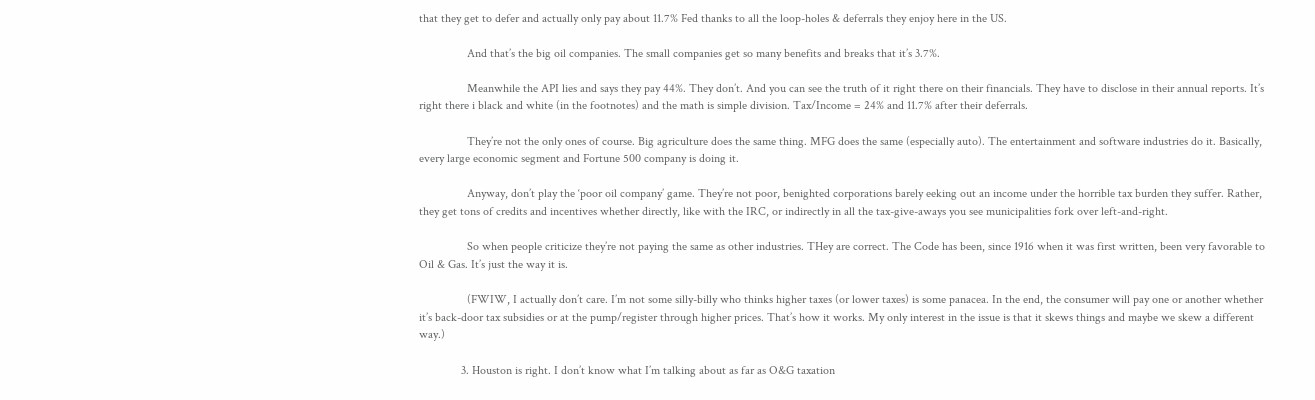that they get to defer and actually only pay about 11.7% Fed thanks to all the loop-holes & deferrals they enjoy here in the US.

                And that’s the big oil companies. The small companies get so many benefits and breaks that it’s 3.7%.

                Meanwhile the API lies and says they pay 44%. They don’t. And you can see the truth of it right there on their financials. They have to disclose in their annual reports. It’s right there i black and white (in the footnotes) and the math is simple division. Tax/Income = 24% and 11.7% after their deferrals.

                They’re not the only ones of course. Big agriculture does the same thing. MFG does the same (especially auto). The entertainment and software industries do it. Basically, every large economic segment and Fortune 500 company is doing it.

                Anyway, don’t play the ‘poor oil company’ game. They’re not poor, benighted corporations barely eeking out an income under the horrible tax burden they suffer. Rather, they get tons of credits and incentives whether directly, like with the IRC, or indirectly in all the tax-give-aways you see municipalities fork over left-and-right.

                So when people criticize they’re not paying the same as other industries. THey are correct. The Code has been, since 1916 when it was first written, been very favorable to Oil & Gas. It’s just the way it is.

                (FWIW, I actually don’t care. I’m not some silly-billy who thinks higher taxes (or lower taxes) is some panacea. In the end, the consumer will pay one or another whether it’s back-door tax subsidies or at the pump/register through higher prices. That’s how it works. My only interest in the issue is that it skews things and maybe we skew a different way.)

              3. Houston is right. I don’t know what I’m talking about as far as O&G taxation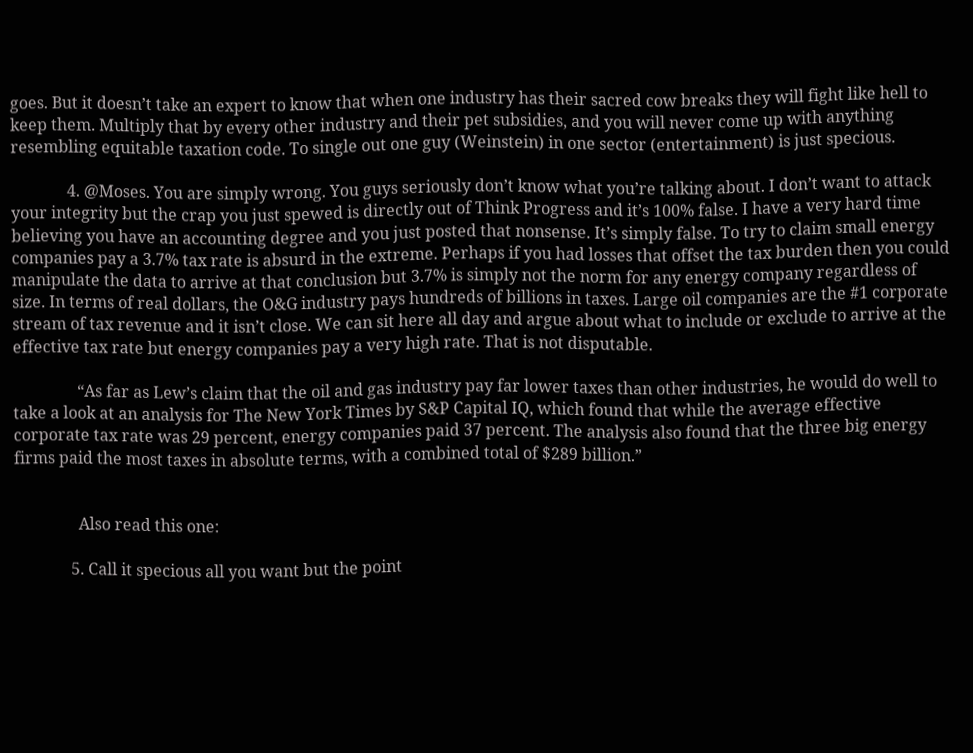goes. But it doesn’t take an expert to know that when one industry has their sacred cow breaks they will fight like hell to keep them. Multiply that by every other industry and their pet subsidies, and you will never come up with anything resembling equitable taxation code. To single out one guy (Weinstein) in one sector (entertainment) is just specious.

              4. @Moses. You are simply wrong. You guys seriously don’t know what you’re talking about. I don’t want to attack your integrity but the crap you just spewed is directly out of Think Progress and it’s 100% false. I have a very hard time believing you have an accounting degree and you just posted that nonsense. It’s simply false. To try to claim small energy companies pay a 3.7% tax rate is absurd in the extreme. Perhaps if you had losses that offset the tax burden then you could manipulate the data to arrive at that conclusion but 3.7% is simply not the norm for any energy company regardless of size. In terms of real dollars, the O&G industry pays hundreds of billions in taxes. Large oil companies are the #1 corporate stream of tax revenue and it isn’t close. We can sit here all day and argue about what to include or exclude to arrive at the effective tax rate but energy companies pay a very high rate. That is not disputable.

                “As far as Lew’s claim that the oil and gas industry pay far lower taxes than other industries, he would do well to take a look at an analysis for The New York Times by S&P Capital IQ, which found that while the average effective corporate tax rate was 29 percent, energy companies paid 37 percent. The analysis also found that the three big energy firms paid the most taxes in absolute terms, with a combined total of $289 billion.”


                Also read this one:

              5. Call it specious all you want but the point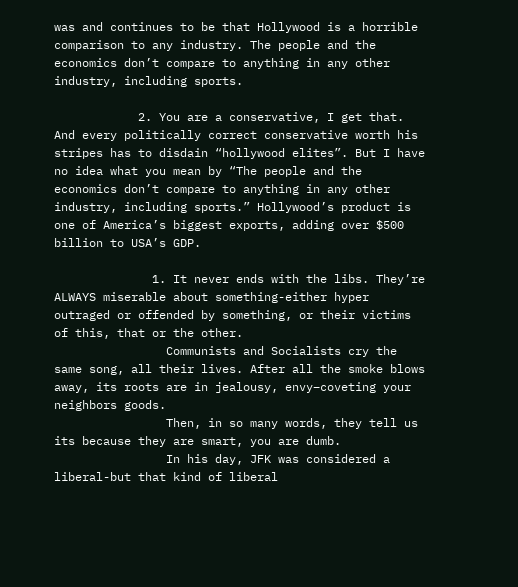was and continues to be that Hollywood is a horrible comparison to any industry. The people and the economics don’t compare to anything in any other industry, including sports.

            2. You are a conservative, I get that. And every politically correct conservative worth his stripes has to disdain “hollywood elites”. But I have no idea what you mean by “The people and the economics don’t compare to anything in any other industry, including sports.” Hollywood’s product is one of America’s biggest exports, adding over $500 billion to USA’s GDP.

              1. It never ends with the libs. They’re ALWAYS miserable about something-either hyper outraged or offended by something, or their victims of this, that or the other.
                Communists and Socialists cry the same song, all their lives. After all the smoke blows away, its roots are in jealousy, envy–coveting your neighbors goods.
                Then, in so many words, they tell us its because they are smart, you are dumb.
                In his day, JFK was considered a liberal-but that kind of liberal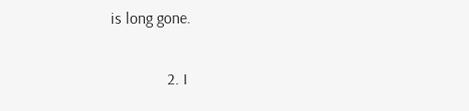is long gone.

              2. I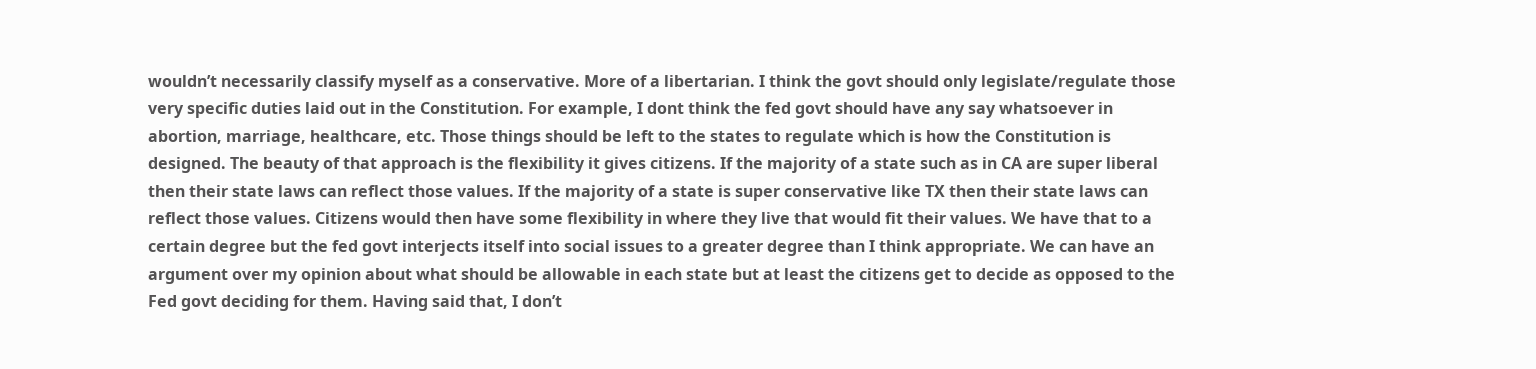wouldn’t necessarily classify myself as a conservative. More of a libertarian. I think the govt should only legislate/regulate those very specific duties laid out in the Constitution. For example, I dont think the fed govt should have any say whatsoever in abortion, marriage, healthcare, etc. Those things should be left to the states to regulate which is how the Constitution is designed. The beauty of that approach is the flexibility it gives citizens. If the majority of a state such as in CA are super liberal then their state laws can reflect those values. If the majority of a state is super conservative like TX then their state laws can reflect those values. Citizens would then have some flexibility in where they live that would fit their values. We have that to a certain degree but the fed govt interjects itself into social issues to a greater degree than I think appropriate. We can have an argument over my opinion about what should be allowable in each state but at least the citizens get to decide as opposed to the Fed govt deciding for them. Having said that, I don’t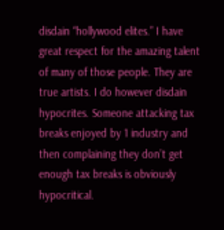disdain “hollywood elites.” I have great respect for the amazing talent of many of those people. They are true artists. I do however disdain hypocrites. Someone attacking tax breaks enjoyed by 1 industry and then complaining they don’t get enough tax breaks is obviously hypocritical.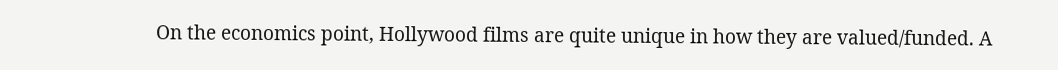On the economics point, Hollywood films are quite unique in how they are valued/funded. A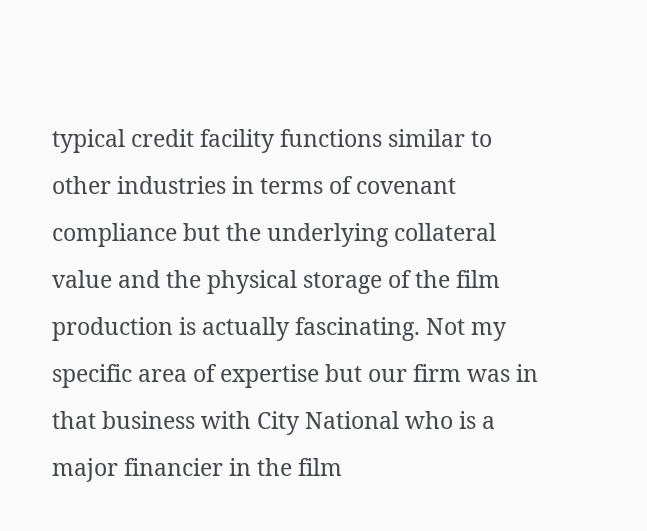typical credit facility functions similar to other industries in terms of covenant compliance but the underlying collateral value and the physical storage of the film production is actually fascinating. Not my specific area of expertise but our firm was in that business with City National who is a major financier in the film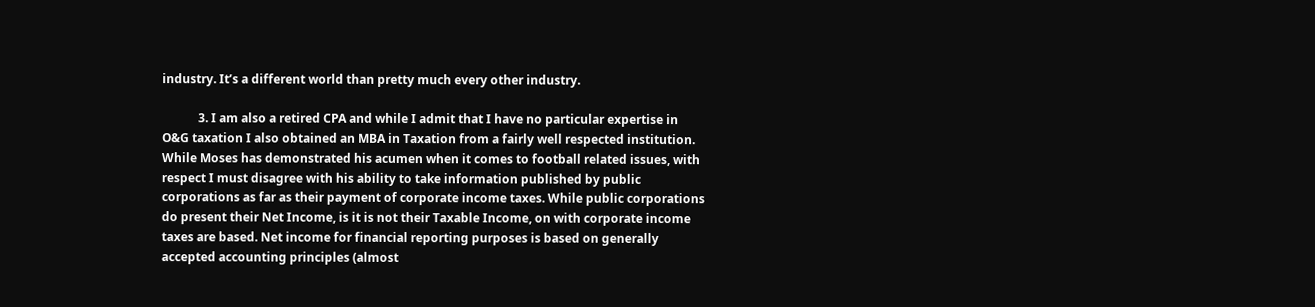industry. It’s a different world than pretty much every other industry.

            3. I am also a retired CPA and while I admit that I have no particular expertise in O&G taxation I also obtained an MBA in Taxation from a fairly well respected institution. While Moses has demonstrated his acumen when it comes to football related issues, with respect I must disagree with his ability to take information published by public corporations as far as their payment of corporate income taxes. While public corporations do present their Net Income, is it is not their Taxable Income, on with corporate income taxes are based. Net income for financial reporting purposes is based on generally accepted accounting principles (almost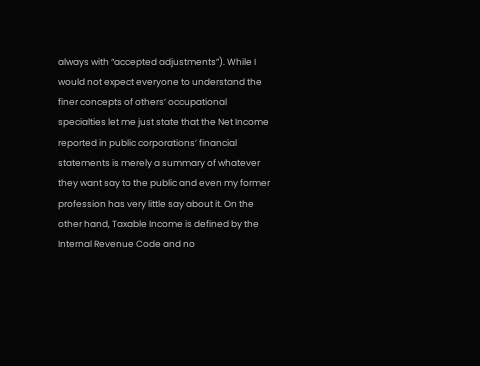always with “accepted adjustments”). While I would not expect everyone to understand the finer concepts of others’ occupational specialties let me just state that the Net Income reported in public corporations’ financial statements is merely a summary of whatever they want say to the public and even my former profession has very little say about it. On the other hand, Taxable Income is defined by the Internal Revenue Code and no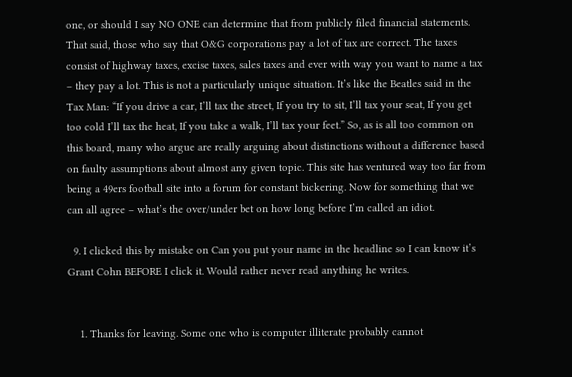one, or should I say NO ONE can determine that from publicly filed financial statements. That said, those who say that O&G corporations pay a lot of tax are correct. The taxes consist of highway taxes, excise taxes, sales taxes and ever with way you want to name a tax – they pay a lot. This is not a particularly unique situation. It’s like the Beatles said in the Tax Man: “If you drive a car, I’ll tax the street, If you try to sit, I’ll tax your seat, If you get too cold I’ll tax the heat, If you take a walk, I’ll tax your feet.” So, as is all too common on this board, many who argue are really arguing about distinctions without a difference based on faulty assumptions about almost any given topic. This site has ventured way too far from being a 49ers football site into a forum for constant bickering. Now for something that we can all agree – what’s the over/under bet on how long before I’m called an idiot.

  9. I clicked this by mistake on Can you put your name in the headline so I can know it’s Grant Cohn BEFORE I click it. Would rather never read anything he writes.


    1. Thanks for leaving. Some one who is computer illiterate probably cannot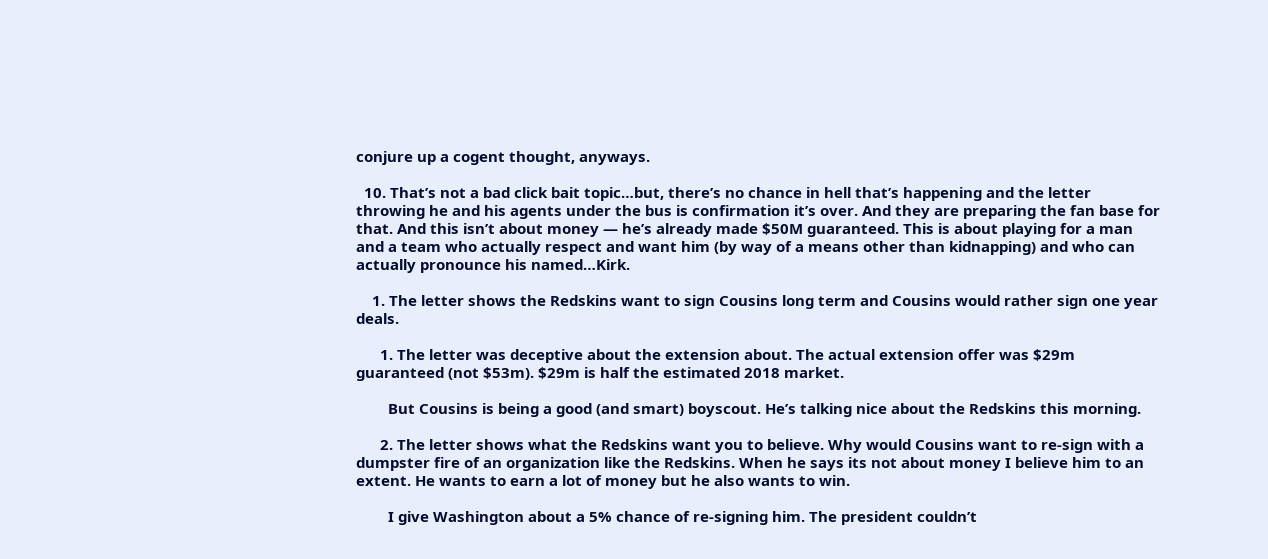conjure up a cogent thought, anyways.

  10. That’s not a bad click bait topic…but, there’s no chance in hell that’s happening and the letter throwing he and his agents under the bus is confirmation it’s over. And they are preparing the fan base for that. And this isn’t about money — he’s already made $50M guaranteed. This is about playing for a man and a team who actually respect and want him (by way of a means other than kidnapping) and who can actually pronounce his named…Kirk.

    1. The letter shows the Redskins want to sign Cousins long term and Cousins would rather sign one year deals.

      1. The letter was deceptive about the extension about. The actual extension offer was $29m guaranteed (not $53m). $29m is half the estimated 2018 market.

        But Cousins is being a good (and smart) boyscout. He’s talking nice about the Redskins this morning.

      2. The letter shows what the Redskins want you to believe. Why would Cousins want to re-sign with a dumpster fire of an organization like the Redskins. When he says its not about money I believe him to an extent. He wants to earn a lot of money but he also wants to win.

        I give Washington about a 5% chance of re-signing him. The president couldn’t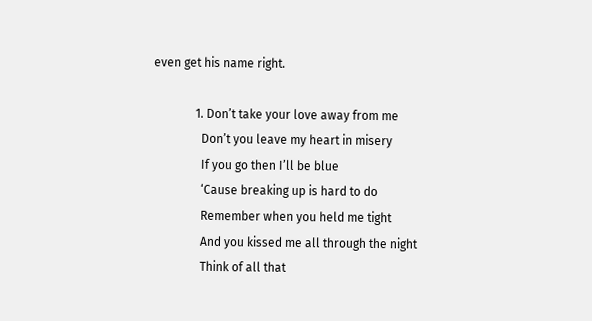even get his name right.

              1. Don’t take your love away from me
                Don’t you leave my heart in misery
                If you go then I’ll be blue
                ‘Cause breaking up is hard to do
                Remember when you held me tight
                And you kissed me all through the night
                Think of all that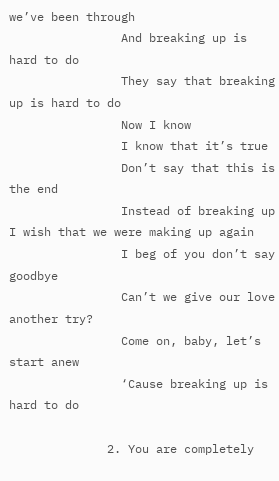we’ve been through
                And breaking up is hard to do
                They say that breaking up is hard to do
                Now I know
                I know that it’s true
                Don’t say that this is the end
                Instead of breaking up I wish that we were making up again
                I beg of you don’t say goodbye
                Can’t we give our love another try?
                Come on, baby, let’s start anew
                ‘Cause breaking up is hard to do

              2. You are completely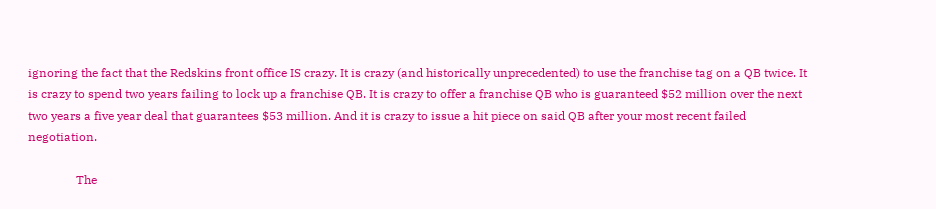ignoring the fact that the Redskins front office IS crazy. It is crazy (and historically unprecedented) to use the franchise tag on a QB twice. It is crazy to spend two years failing to lock up a franchise QB. It is crazy to offer a franchise QB who is guaranteed $52 million over the next two years a five year deal that guarantees $53 million. And it is crazy to issue a hit piece on said QB after your most recent failed negotiation.

                The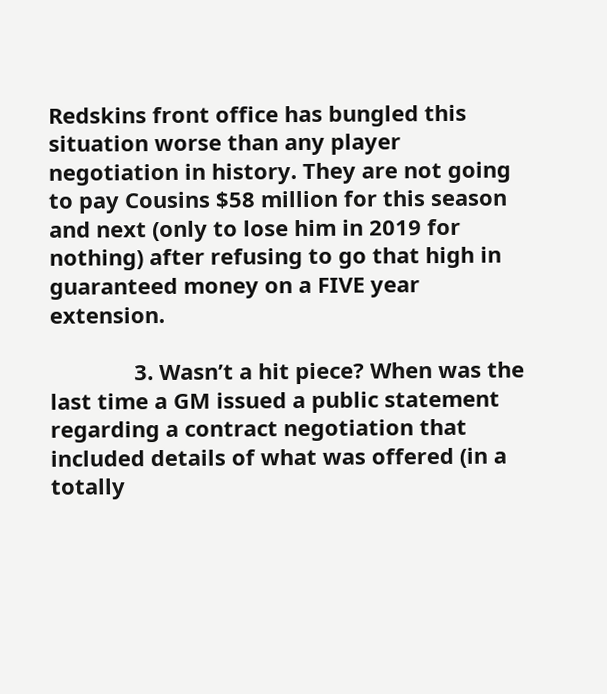Redskins front office has bungled this situation worse than any player negotiation in history. They are not going to pay Cousins $58 million for this season and next (only to lose him in 2019 for nothing) after refusing to go that high in guaranteed money on a FIVE year extension.

              3. Wasn’t a hit piece? When was the last time a GM issued a public statement regarding a contract negotiation that included details of what was offered (in a totally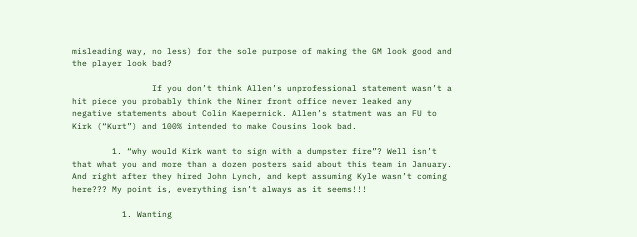misleading way, no less) for the sole purpose of making the GM look good and the player look bad?

                If you don’t think Allen’s unprofessional statement wasn’t a hit piece you probably think the Niner front office never leaked any negative statements about Colin Kaepernick. Allen’s statment was an FU to Kirk (“Kurt”) and 100% intended to make Cousins look bad.

        1. “why would Kirk want to sign with a dumpster fire”? Well isn’t that what you and more than a dozen posters said about this team in January. And right after they hired John Lynch, and kept assuming Kyle wasn’t coming here??? My point is, everything isn’t always as it seems!!!

          1. Wanting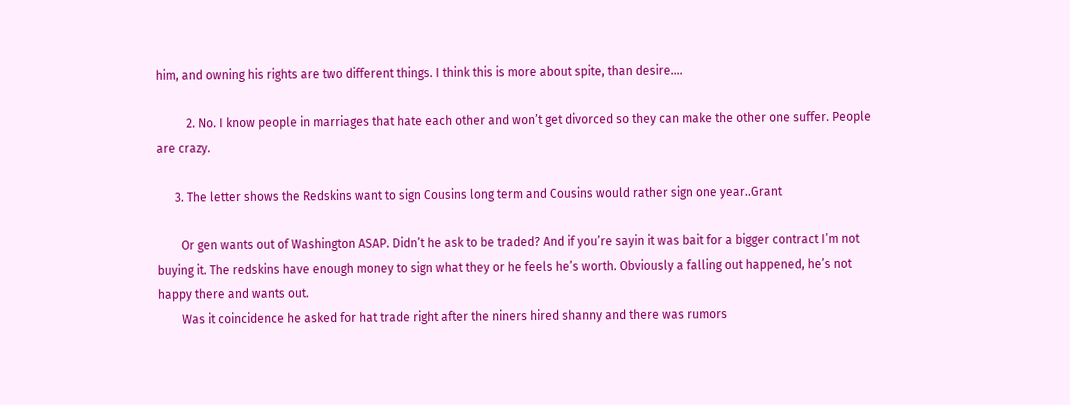him, and owning his rights are two different things. I think this is more about spite, than desire….

          2. No. I know people in marriages that hate each other and won’t get divorced so they can make the other one suffer. People are crazy.

      3. The letter shows the Redskins want to sign Cousins long term and Cousins would rather sign one year..Grant

        Or gen wants out of Washington ASAP. Didn’t he ask to be traded? And if you’re sayin it was bait for a bigger contract I’m not buying it. The redskins have enough money to sign what they or he feels he’s worth. Obviously a falling out happened, he’s not happy there and wants out.
        Was it coincidence he asked for hat trade right after the niners hired shanny and there was rumors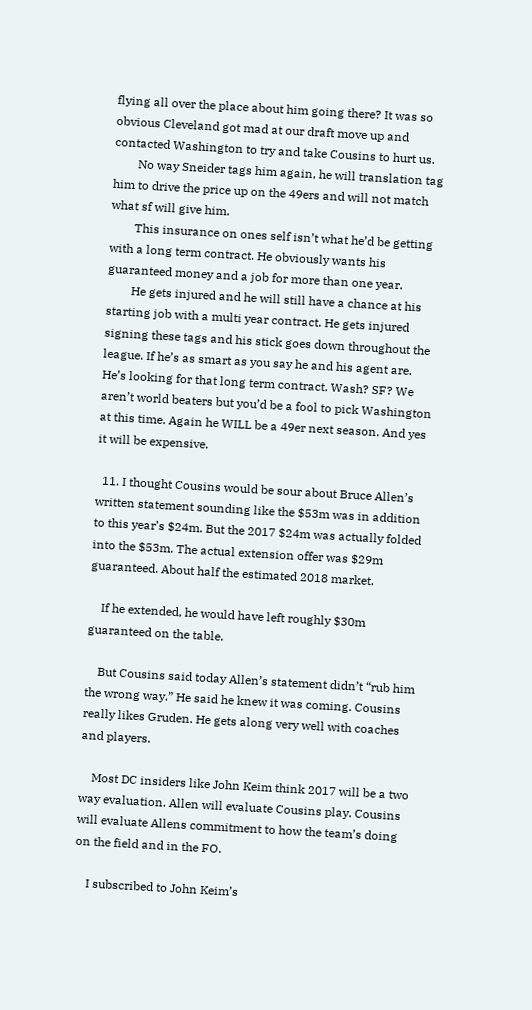flying all over the place about him going there? It was so obvious Cleveland got mad at our draft move up and contacted Washington to try and take Cousins to hurt us.
        No way Sneider tags him again, he will translation tag him to drive the price up on the 49ers and will not match what sf will give him.
        This insurance on ones self isn’t what he’d be getting with a long term contract. He obviously wants his guaranteed money and a job for more than one year.
        He gets injured and he will still have a chance at his starting job with a multi year contract. He gets injured signing these tags and his stick goes down throughout the league. If he’s as smart as you say he and his agent are. He’s looking for that long term contract. Wash? SF? We aren’t world beaters but you’d be a fool to pick Washington at this time. Again he WILL be a 49er next season. And yes it will be expensive.

  11. I thought Cousins would be sour about Bruce Allen’s written statement sounding like the $53m was in addition to this year’s $24m. But the 2017 $24m was actually folded into the $53m. The actual extension offer was $29m guaranteed. About half the estimated 2018 market.

    If he extended, he would have left roughly $30m guaranteed on the table.

    But Cousins said today Allen’s statement didn’t “rub him the wrong way.” He said he knew it was coming. Cousins really likes Gruden. He gets along very well with coaches and players.

    Most DC insiders like John Keim think 2017 will be a two way evaluation. Allen will evaluate Cousins play. Cousins will evaluate Allens commitment to how the team’s doing on the field and in the FO.

    I subscribed to John Keim’s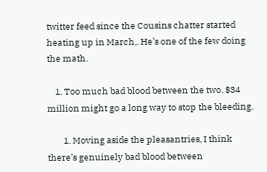twitter feed since the Cousins chatter started heating up in March,. He’s one of the few doing the math.

    1. Too much bad blood between the two. $34 million might go a long way to stop the bleeding.

        1. Moving aside the pleasantries, I think there’s genuinely bad blood between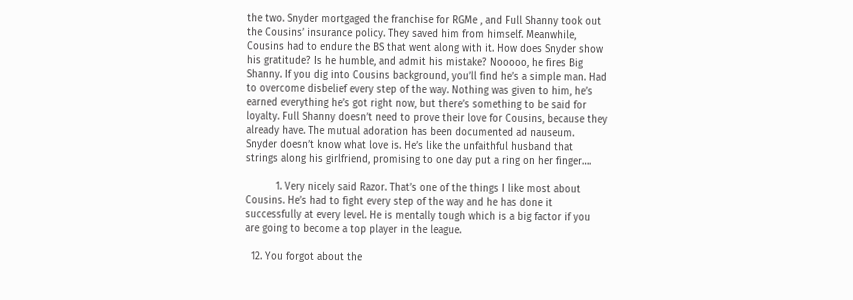the two. Snyder mortgaged the franchise for RGMe , and Full Shanny took out the Cousins’ insurance policy. They saved him from himself. Meanwhile, Cousins had to endure the BS that went along with it. How does Snyder show his gratitude? Is he humble, and admit his mistake? Nooooo, he fires Big Shanny. If you dig into Cousins background, you’ll find he’s a simple man. Had to overcome disbelief every step of the way. Nothing was given to him, he’s earned everything he’s got right now, but there’s something to be said for loyalty. Full Shanny doesn’t need to prove their love for Cousins, because they already have. The mutual adoration has been documented ad nauseum. Snyder doesn’t know what love is. He’s like the unfaithful husband that strings along his girlfriend, promising to one day put a ring on her finger….

          1. Very nicely said Razor. That’s one of the things I like most about Cousins. He’s had to fight every step of the way and he has done it successfully at every level. He is mentally tough which is a big factor if you are going to become a top player in the league.

  12. You forgot about the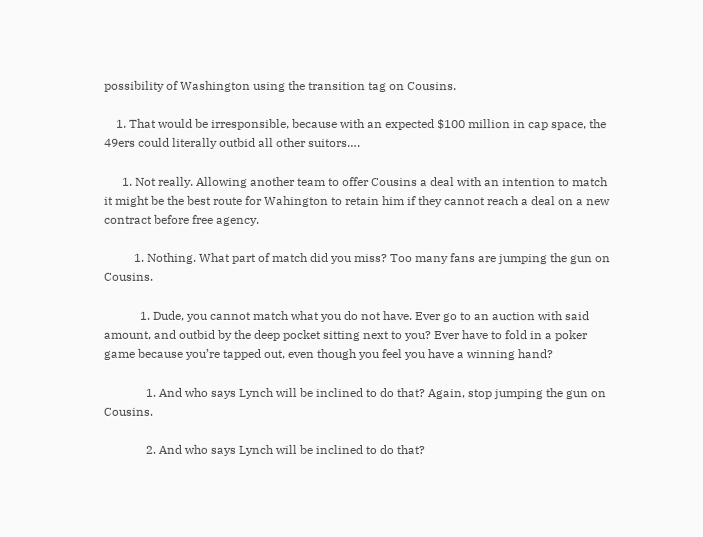possibility of Washington using the transition tag on Cousins.

    1. That would be irresponsible, because with an expected $100 million in cap space, the 49ers could literally outbid all other suitors….

      1. Not really. Allowing another team to offer Cousins a deal with an intention to match it might be the best route for Wahington to retain him if they cannot reach a deal on a new contract before free agency.

          1. Nothing. What part of match did you miss? Too many fans are jumping the gun on Cousins.

            1. Dude, you cannot match what you do not have. Ever go to an auction with said amount, and outbid by the deep pocket sitting next to you? Ever have to fold in a poker game because you’re tapped out, even though you feel you have a winning hand?

              1. And who says Lynch will be inclined to do that? Again, stop jumping the gun on Cousins.

              2. And who says Lynch will be inclined to do that?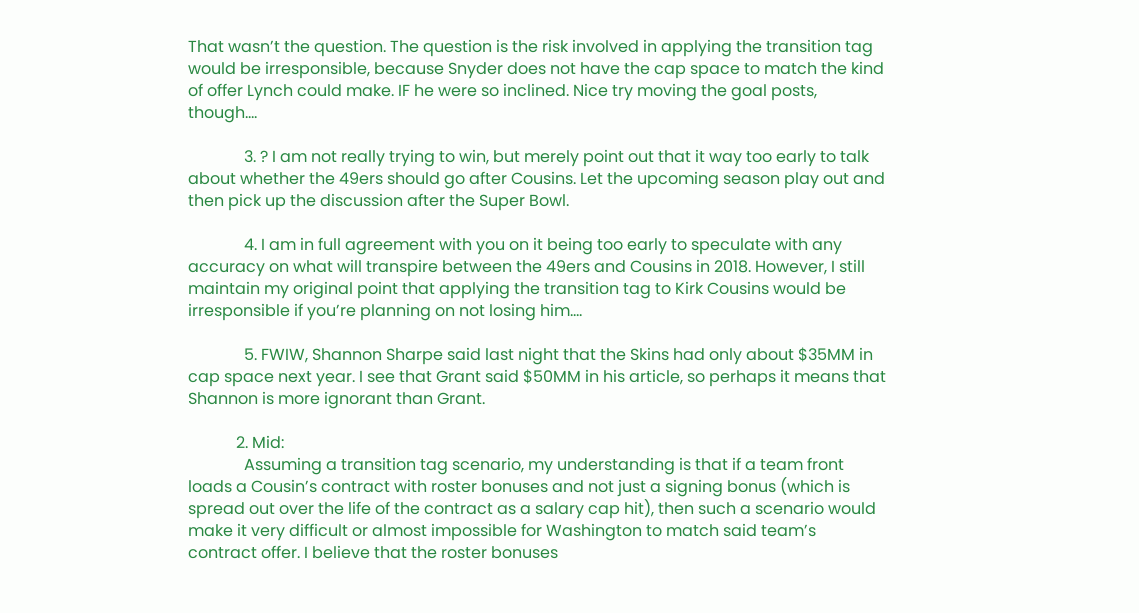That wasn’t the question. The question is the risk involved in applying the transition tag would be irresponsible, because Snyder does not have the cap space to match the kind of offer Lynch could make. IF he were so inclined. Nice try moving the goal posts, though….

              3. ? I am not really trying to win, but merely point out that it way too early to talk about whether the 49ers should go after Cousins. Let the upcoming season play out and then pick up the discussion after the Super Bowl.

              4. I am in full agreement with you on it being too early to speculate with any accuracy on what will transpire between the 49ers and Cousins in 2018. However, I still maintain my original point that applying the transition tag to Kirk Cousins would be irresponsible if you’re planning on not losing him….

              5. FWIW, Shannon Sharpe said last night that the Skins had only about $35MM in cap space next year. I see that Grant said $50MM in his article, so perhaps it means that Shannon is more ignorant than Grant.

            2. Mid:
              Assuming a transition tag scenario, my understanding is that if a team front loads a Cousin’s contract with roster bonuses and not just a signing bonus (which is spread out over the life of the contract as a salary cap hit), then such a scenario would make it very difficult or almost impossible for Washington to match said team’s contract offer. I believe that the roster bonuses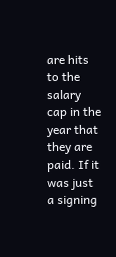are hits to the salary cap in the year that they are paid. If it was just a signing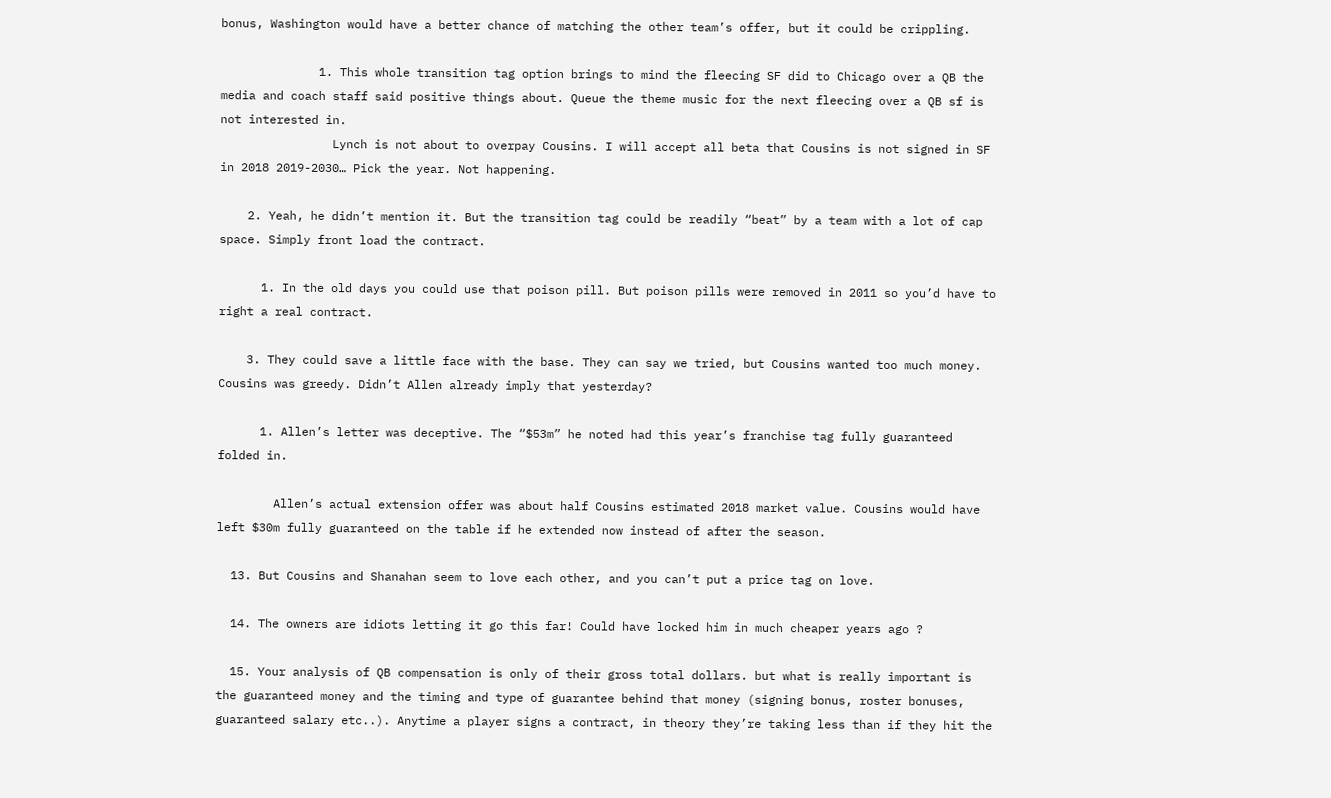bonus, Washington would have a better chance of matching the other team’s offer, but it could be crippling.

              1. This whole transition tag option brings to mind the fleecing SF did to Chicago over a QB the media and coach staff said positive things about. Queue the theme music for the next fleecing over a QB sf is not interested in.
                Lynch is not about to overpay Cousins. I will accept all beta that Cousins is not signed in SF in 2018 2019-2030… Pick the year. Not happening.

    2. Yeah, he didn’t mention it. But the transition tag could be readily “beat” by a team with a lot of cap space. Simply front load the contract.

      1. In the old days you could use that poison pill. But poison pills were removed in 2011 so you’d have to right a real contract.

    3. They could save a little face with the base. They can say we tried, but Cousins wanted too much money. Cousins was greedy. Didn’t Allen already imply that yesterday?

      1. Allen’s letter was deceptive. The “$53m” he noted had this year’s franchise tag fully guaranteed folded in.

        Allen’s actual extension offer was about half Cousins estimated 2018 market value. Cousins would have left $30m fully guaranteed on the table if he extended now instead of after the season.

  13. But Cousins and Shanahan seem to love each other, and you can’t put a price tag on love.

  14. The owners are idiots letting it go this far! Could have locked him in much cheaper years ago ?

  15. Your analysis of QB compensation is only of their gross total dollars. but what is really important is the guaranteed money and the timing and type of guarantee behind that money (signing bonus, roster bonuses, guaranteed salary etc..). Anytime a player signs a contract, in theory they’re taking less than if they hit the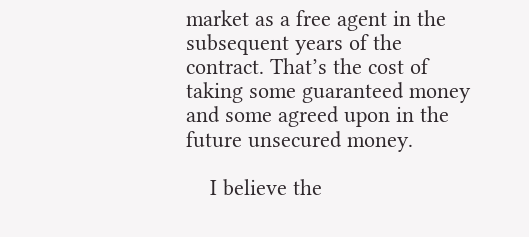market as a free agent in the subsequent years of the contract. That’s the cost of taking some guaranteed money and some agreed upon in the future unsecured money.

    I believe the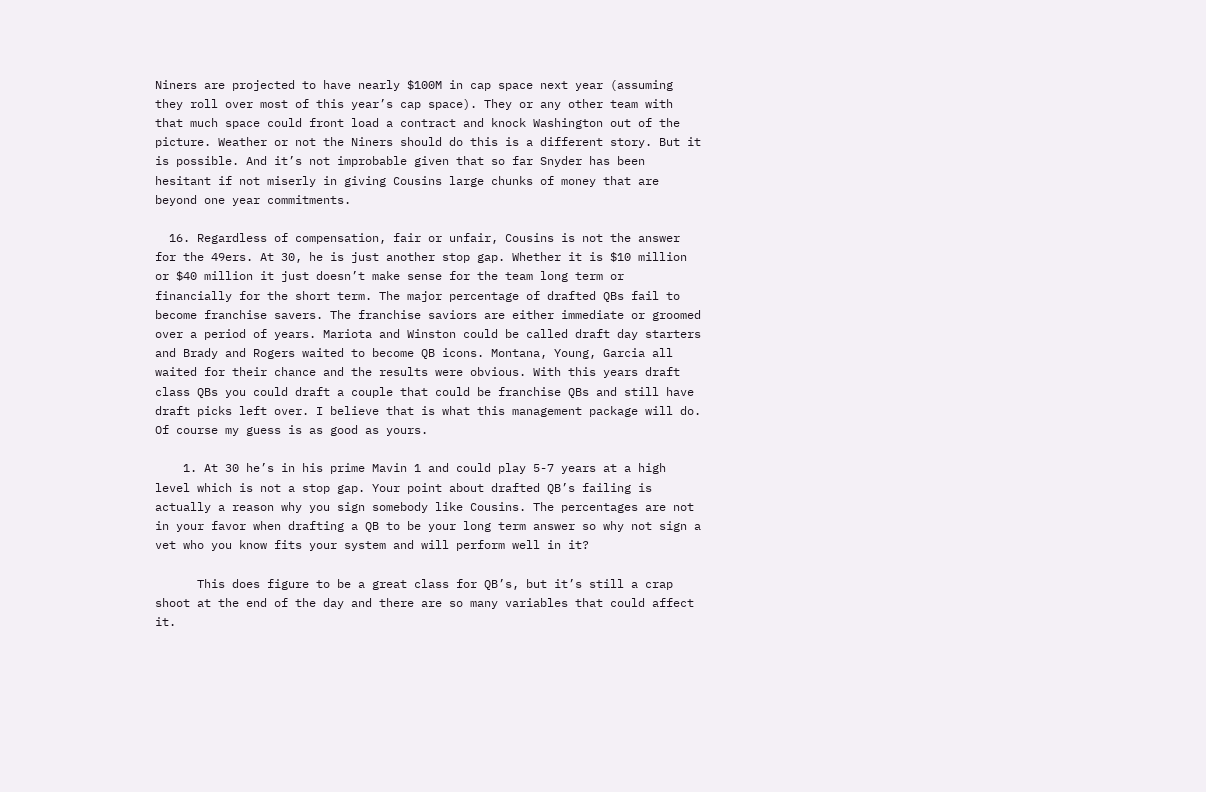Niners are projected to have nearly $100M in cap space next year (assuming they roll over most of this year’s cap space). They or any other team with that much space could front load a contract and knock Washington out of the picture. Weather or not the Niners should do this is a different story. But it is possible. And it’s not improbable given that so far Snyder has been hesitant if not miserly in giving Cousins large chunks of money that are beyond one year commitments.

  16. Regardless of compensation, fair or unfair, Cousins is not the answer for the 49ers. At 30, he is just another stop gap. Whether it is $10 million or $40 million it just doesn’t make sense for the team long term or financially for the short term. The major percentage of drafted QBs fail to become franchise savers. The franchise saviors are either immediate or groomed over a period of years. Mariota and Winston could be called draft day starters and Brady and Rogers waited to become QB icons. Montana, Young, Garcia all waited for their chance and the results were obvious. With this years draft class QBs you could draft a couple that could be franchise QBs and still have draft picks left over. I believe that is what this management package will do. Of course my guess is as good as yours.

    1. At 30 he’s in his prime Mavin 1 and could play 5-7 years at a high level which is not a stop gap. Your point about drafted QB’s failing is actually a reason why you sign somebody like Cousins. The percentages are not in your favor when drafting a QB to be your long term answer so why not sign a vet who you know fits your system and will perform well in it?

      This does figure to be a great class for QB’s, but it’s still a crap shoot at the end of the day and there are so many variables that could affect it.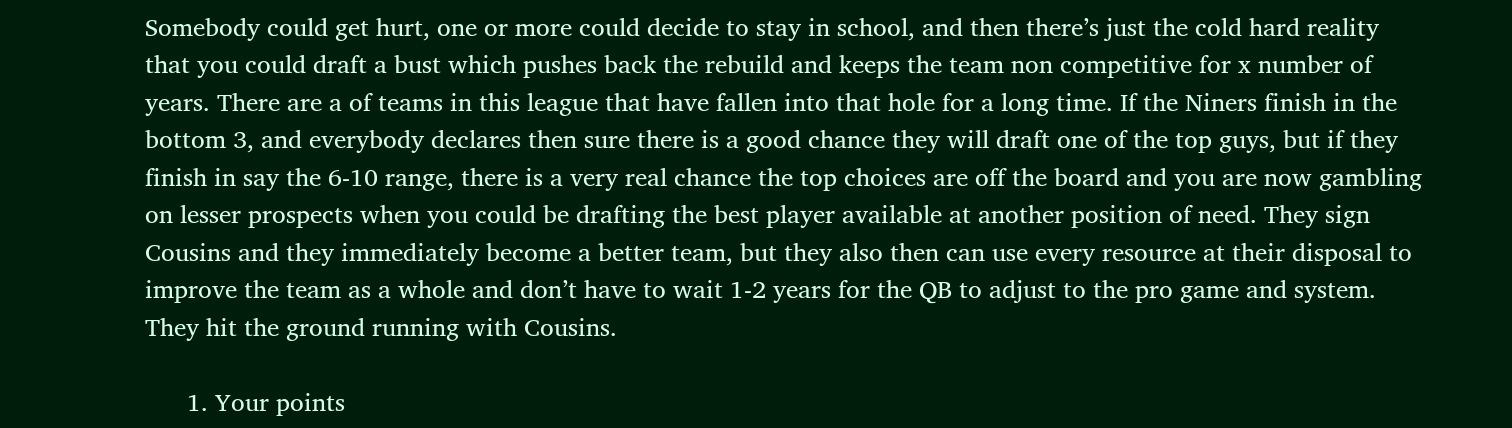Somebody could get hurt, one or more could decide to stay in school, and then there’s just the cold hard reality that you could draft a bust which pushes back the rebuild and keeps the team non competitive for x number of years. There are a of teams in this league that have fallen into that hole for a long time. If the Niners finish in the bottom 3, and everybody declares then sure there is a good chance they will draft one of the top guys, but if they finish in say the 6-10 range, there is a very real chance the top choices are off the board and you are now gambling on lesser prospects when you could be drafting the best player available at another position of need. They sign Cousins and they immediately become a better team, but they also then can use every resource at their disposal to improve the team as a whole and don’t have to wait 1-2 years for the QB to adjust to the pro game and system. They hit the ground running with Cousins.

      1. Your points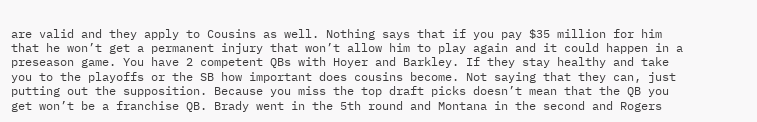are valid and they apply to Cousins as well. Nothing says that if you pay $35 million for him that he won’t get a permanent injury that won’t allow him to play again and it could happen in a preseason game. You have 2 competent QBs with Hoyer and Barkley. If they stay healthy and take you to the playoffs or the SB how important does cousins become. Not saying that they can, just putting out the supposition. Because you miss the top draft picks doesn’t mean that the QB you get won’t be a franchise QB. Brady went in the 5th round and Montana in the second and Rogers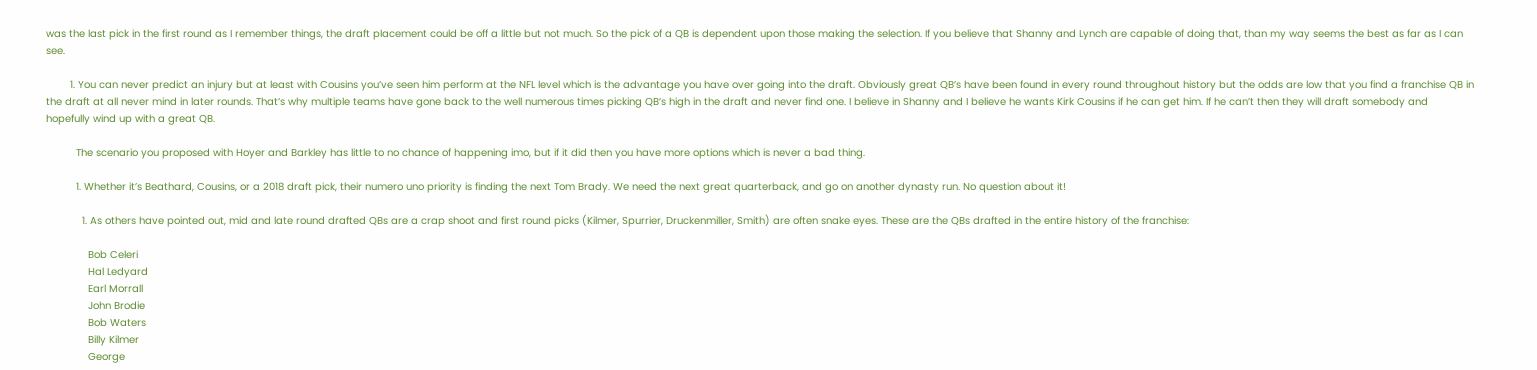was the last pick in the first round as I remember things, the draft placement could be off a little but not much. So the pick of a QB is dependent upon those making the selection. If you believe that Shanny and Lynch are capable of doing that, than my way seems the best as far as I can see.

        1. You can never predict an injury but at least with Cousins you’ve seen him perform at the NFL level which is the advantage you have over going into the draft. Obviously great QB’s have been found in every round throughout history but the odds are low that you find a franchise QB in the draft at all never mind in later rounds. That’s why multiple teams have gone back to the well numerous times picking QB’s high in the draft and never find one. I believe in Shanny and I believe he wants Kirk Cousins if he can get him. If he can’t then they will draft somebody and hopefully wind up with a great QB.

          The scenario you proposed with Hoyer and Barkley has little to no chance of happening imo, but if it did then you have more options which is never a bad thing.

          1. Whether it’s Beathard, Cousins, or a 2018 draft pick, their numero uno priority is finding the next Tom Brady. We need the next great quarterback, and go on another dynasty run. No question about it!

            1. As others have pointed out, mid and late round drafted QBs are a crap shoot and first round picks (Kilmer, Spurrier, Druckenmiller, Smith) are often snake eyes. These are the QBs drafted in the entire history of the franchise:

              Bob Celeri
              Hal Ledyard
              Earl Morrall
              John Brodie
              Bob Waters
              Billy Kilmer
              George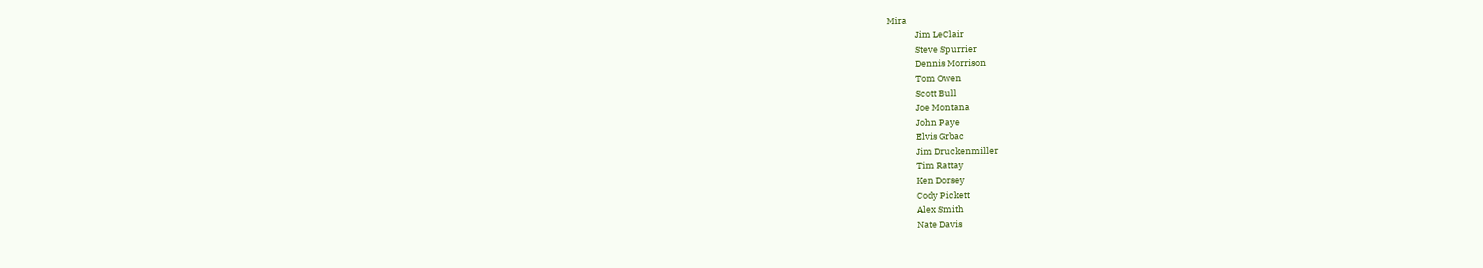Mira
              Jim LeClair
              Steve Spurrier
              Dennis Morrison
              Tom Owen
              Scott Bull
              Joe Montana
              John Paye
              Elvis Grbac
              Jim Druckenmiller
              Tim Rattay
              Ken Dorsey
              Cody Pickett
              Alex Smith
              Nate Davis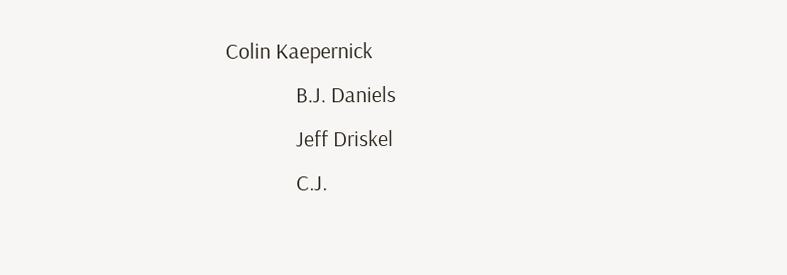Colin Kaepernick
              B.J. Daniels
              Jeff Driskel
              C.J.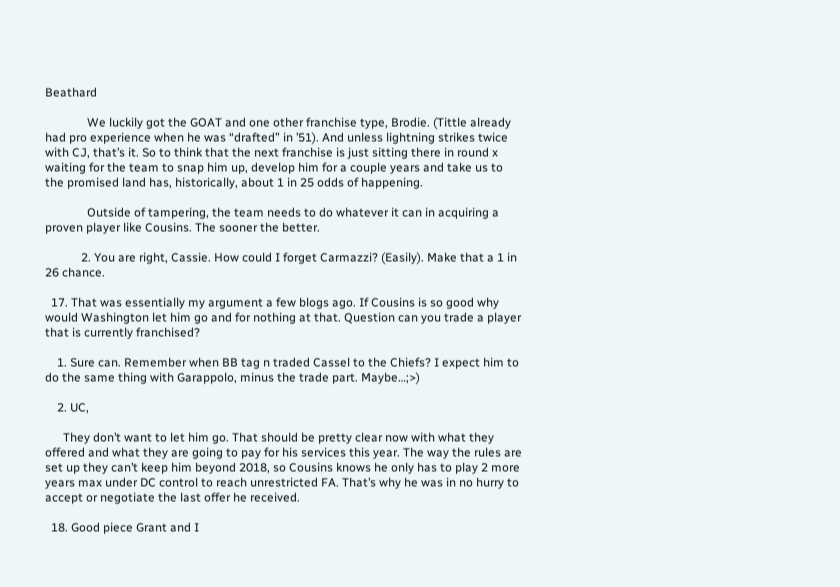Beathard

              We luckily got the GOAT and one other franchise type, Brodie. (Tittle already had pro experience when he was “drafted” in ’51). And unless lightning strikes twice with CJ, that’s it. So to think that the next franchise is just sitting there in round x waiting for the team to snap him up, develop him for a couple years and take us to the promised land has, historically, about 1 in 25 odds of happening.

              Outside of tampering, the team needs to do whatever it can in acquiring a proven player like Cousins. The sooner the better.

            2. You are right, Cassie. How could I forget Carmazzi? (Easily). Make that a 1 in 26 chance.

  17. That was essentially my argument a few blogs ago. If Cousins is so good why would Washington let him go and for nothing at that. Question can you trade a player that is currently franchised?

    1. Sure can. Remember when BB tag n traded Cassel to the Chiefs? I expect him to do the same thing with Garappolo, minus the trade part. Maybe…;>)

    2. UC,

      They don’t want to let him go. That should be pretty clear now with what they offered and what they are going to pay for his services this year. The way the rules are set up they can’t keep him beyond 2018, so Cousins knows he only has to play 2 more years max under DC control to reach unrestricted FA. That’s why he was in no hurry to accept or negotiate the last offer he received.

  18. Good piece Grant and I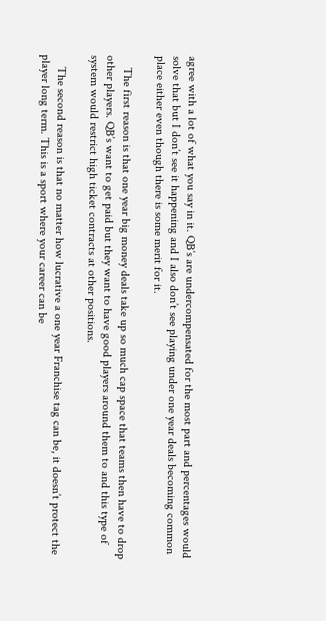agree with a lot of what you say in it. QB’s are undercompensated for the most part and percentages would solve that but I don’t see it happening and I also don’t see playing under one year deals becoming common place either even though there is some merit for it.

    The first reason is that one year big money deals take up so much cap space that teams then have to drop other players. QB’s want to get paid but they want to have good players around them to and this type of system would restrict high ticket contracts at other positions.

    The second reason is that no matter how lucrative a one year Franchise tag can be, it doesn’t protect the player long term. This is a sport where your career can be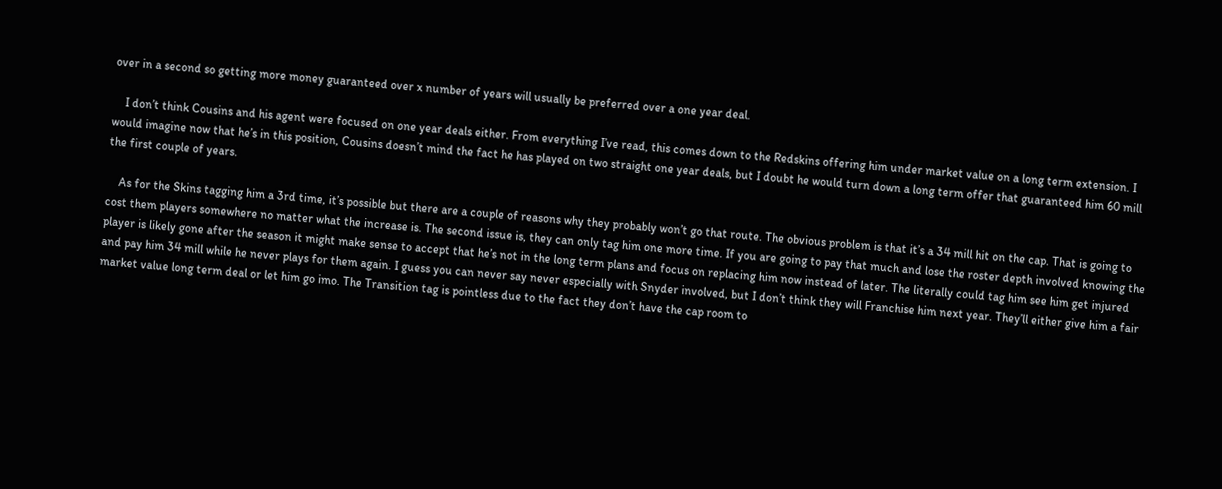over in a second so getting more money guaranteed over x number of years will usually be preferred over a one year deal.

    I don’t think Cousins and his agent were focused on one year deals either. From everything I’ve read, this comes down to the Redskins offering him under market value on a long term extension. I would imagine now that he’s in this position, Cousins doesn’t mind the fact he has played on two straight one year deals, but I doubt he would turn down a long term offer that guaranteed him 60 mill the first couple of years.

    As for the Skins tagging him a 3rd time, it’s possible but there are a couple of reasons why they probably won’t go that route. The obvious problem is that it’s a 34 mill hit on the cap. That is going to cost them players somewhere no matter what the increase is. The second issue is, they can only tag him one more time. If you are going to pay that much and lose the roster depth involved knowing the player is likely gone after the season it might make sense to accept that he’s not in the long term plans and focus on replacing him now instead of later. The literally could tag him see him get injured and pay him 34 mill while he never plays for them again. I guess you can never say never especially with Snyder involved, but I don’t think they will Franchise him next year. They’ll either give him a fair market value long term deal or let him go imo. The Transition tag is pointless due to the fact they don’t have the cap room to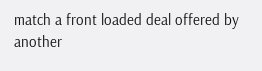match a front loaded deal offered by another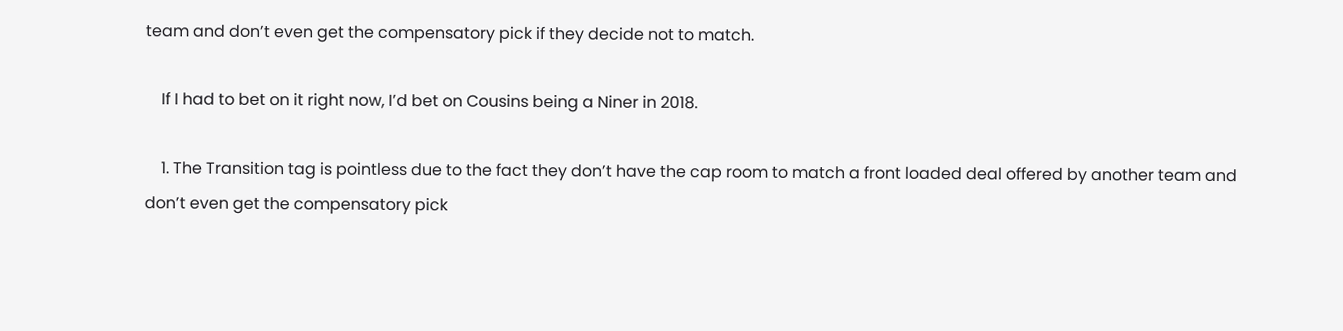team and don’t even get the compensatory pick if they decide not to match.

    If I had to bet on it right now, I’d bet on Cousins being a Niner in 2018.

    1. The Transition tag is pointless due to the fact they don’t have the cap room to match a front loaded deal offered by another team and don’t even get the compensatory pick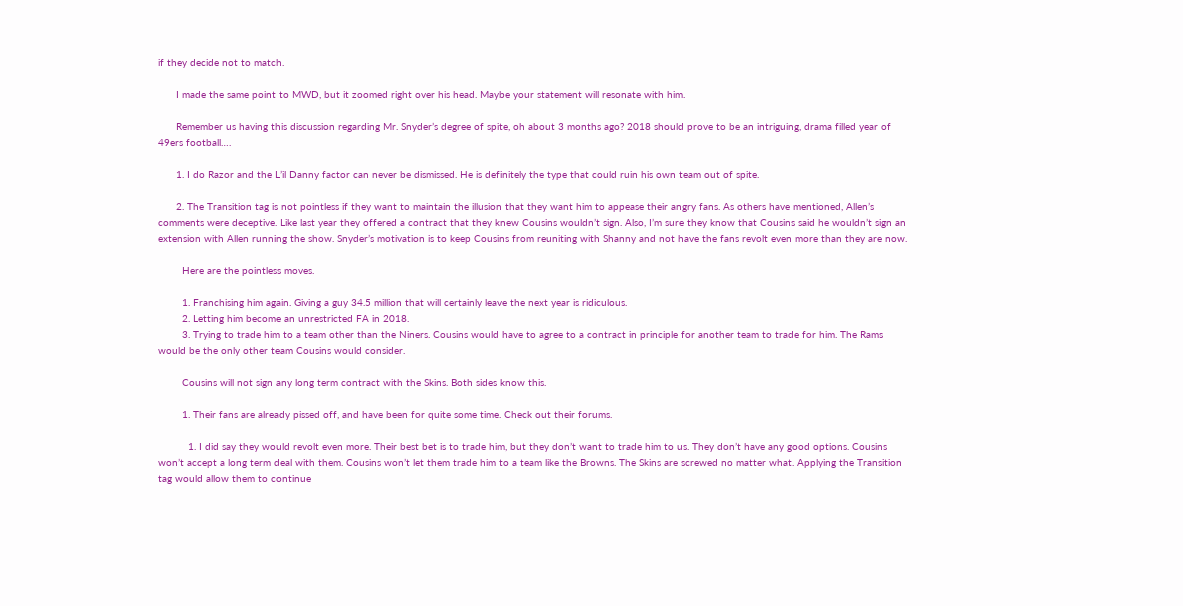if they decide not to match.

      I made the same point to MWD, but it zoomed right over his head. Maybe your statement will resonate with him.

      Remember us having this discussion regarding Mr. Snyder’s degree of spite, oh about 3 months ago? 2018 should prove to be an intriguing, drama filled year of 49ers football….

      1. I do Razor and the L’il Danny factor can never be dismissed. He is definitely the type that could ruin his own team out of spite.

      2. The Transition tag is not pointless if they want to maintain the illusion that they want him to appease their angry fans. As others have mentioned, Allen’s comments were deceptive. Like last year they offered a contract that they knew Cousins wouldn’t sign. Also, I’m sure they know that Cousins said he wouldn’t sign an extension with Allen running the show. Snyder’s motivation is to keep Cousins from reuniting with Shanny and not have the fans revolt even more than they are now.

        Here are the pointless moves.

        1. Franchising him again. Giving a guy 34.5 million that will certainly leave the next year is ridiculous.
        2. Letting him become an unrestricted FA in 2018.
        3. Trying to trade him to a team other than the Niners. Cousins would have to agree to a contract in principle for another team to trade for him. The Rams would be the only other team Cousins would consider.

        Cousins will not sign any long term contract with the Skins. Both sides know this.

        1. Their fans are already pissed off, and have been for quite some time. Check out their forums.

          1. I did say they would revolt even more. Their best bet is to trade him, but they don’t want to trade him to us. They don’t have any good options. Cousins won’t accept a long term deal with them. Cousins won’t let them trade him to a team like the Browns. The Skins are screwed no matter what. Applying the Transition tag would allow them to continue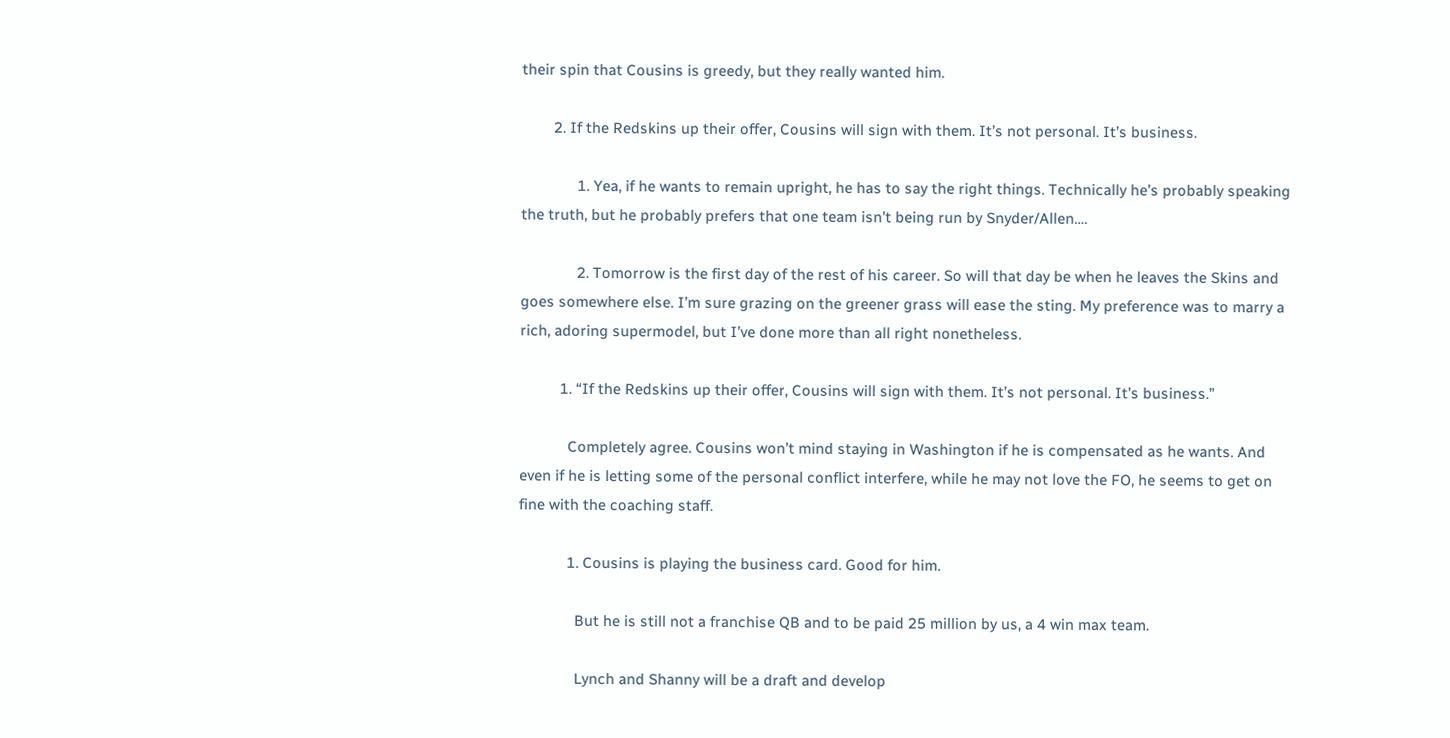their spin that Cousins is greedy, but they really wanted him.

        2. If the Redskins up their offer, Cousins will sign with them. It’s not personal. It’s business.

              1. Yea, if he wants to remain upright, he has to say the right things. Technically he’s probably speaking the truth, but he probably prefers that one team isn’t being run by Snyder/Allen….

              2. Tomorrow is the first day of the rest of his career. So will that day be when he leaves the Skins and goes somewhere else. I’m sure grazing on the greener grass will ease the sting. My preference was to marry a rich, adoring supermodel, but I’ve done more than all right nonetheless.

          1. “If the Redskins up their offer, Cousins will sign with them. It’s not personal. It’s business.”

            Completely agree. Cousins won’t mind staying in Washington if he is compensated as he wants. And even if he is letting some of the personal conflict interfere, while he may not love the FO, he seems to get on fine with the coaching staff.

            1. Cousins is playing the business card. Good for him.

              But he is still not a franchise QB and to be paid 25 million by us, a 4 win max team.

              Lynch and Shanny will be a draft and develop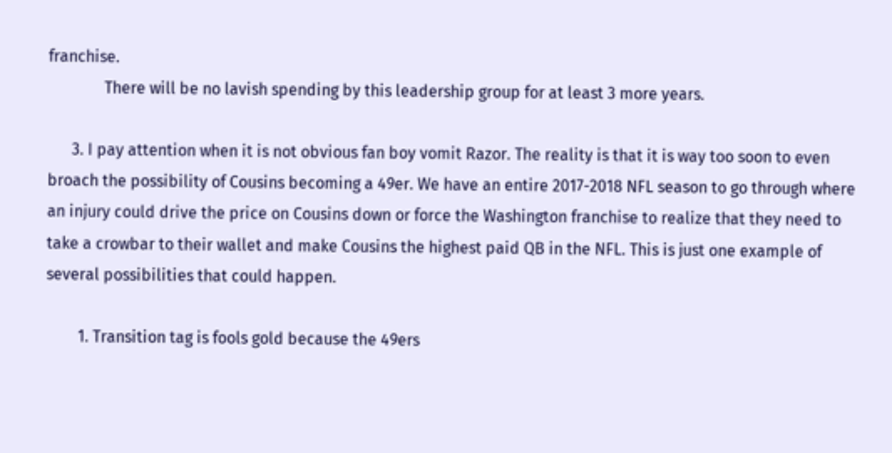franchise.
              There will be no lavish spending by this leadership group for at least 3 more years.

      3. I pay attention when it is not obvious fan boy vomit Razor. The reality is that it is way too soon to even broach the possibility of Cousins becoming a 49er. We have an entire 2017-2018 NFL season to go through where an injury could drive the price on Cousins down or force the Washington franchise to realize that they need to take a crowbar to their wallet and make Cousins the highest paid QB in the NFL. This is just one example of several possibilities that could happen.

        1. Transition tag is fools gold because the 49ers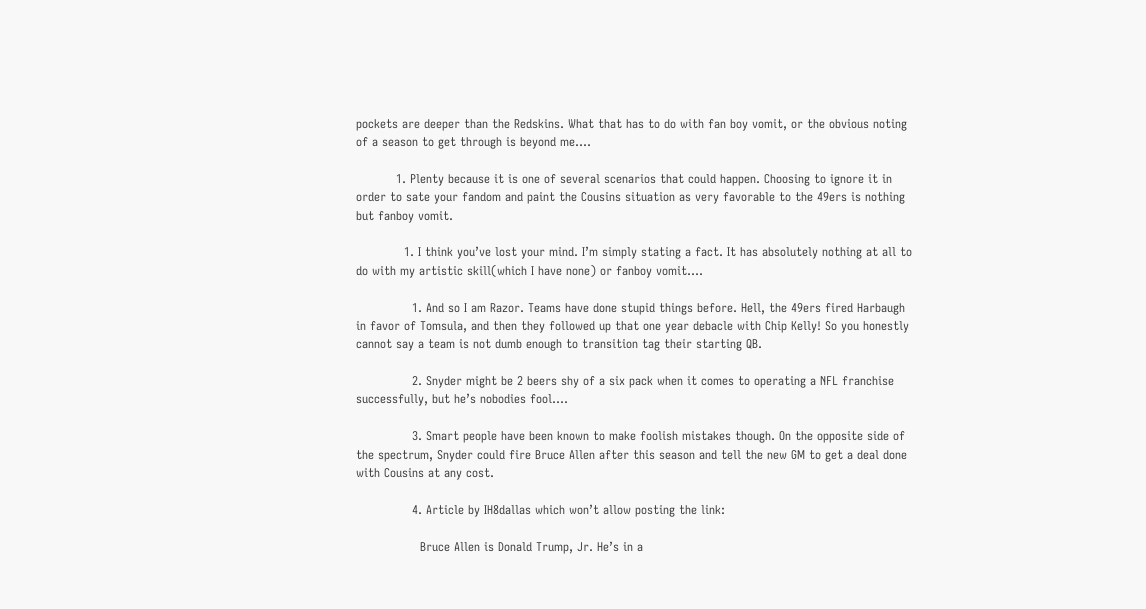pockets are deeper than the Redskins. What that has to do with fan boy vomit, or the obvious noting of a season to get through is beyond me….

          1. Plenty because it is one of several scenarios that could happen. Choosing to ignore it in order to sate your fandom and paint the Cousins situation as very favorable to the 49ers is nothing but fanboy vomit.

            1. I think you’ve lost your mind. I’m simply stating a fact. It has absolutely nothing at all to do with my artistic skill(which I have none) or fanboy vomit….

              1. And so I am Razor. Teams have done stupid things before. Hell, the 49ers fired Harbaugh in favor of Tomsula, and then they followed up that one year debacle with Chip Kelly! So you honestly cannot say a team is not dumb enough to transition tag their starting QB.

              2. Snyder might be 2 beers shy of a six pack when it comes to operating a NFL franchise successfully, but he’s nobodies fool….

              3. Smart people have been known to make foolish mistakes though. On the opposite side of the spectrum, Snyder could fire Bruce Allen after this season and tell the new GM to get a deal done with Cousins at any cost.

              4. Article by IH8dallas which won’t allow posting the link:

                Bruce Allen is Donald Trump, Jr. He’s in a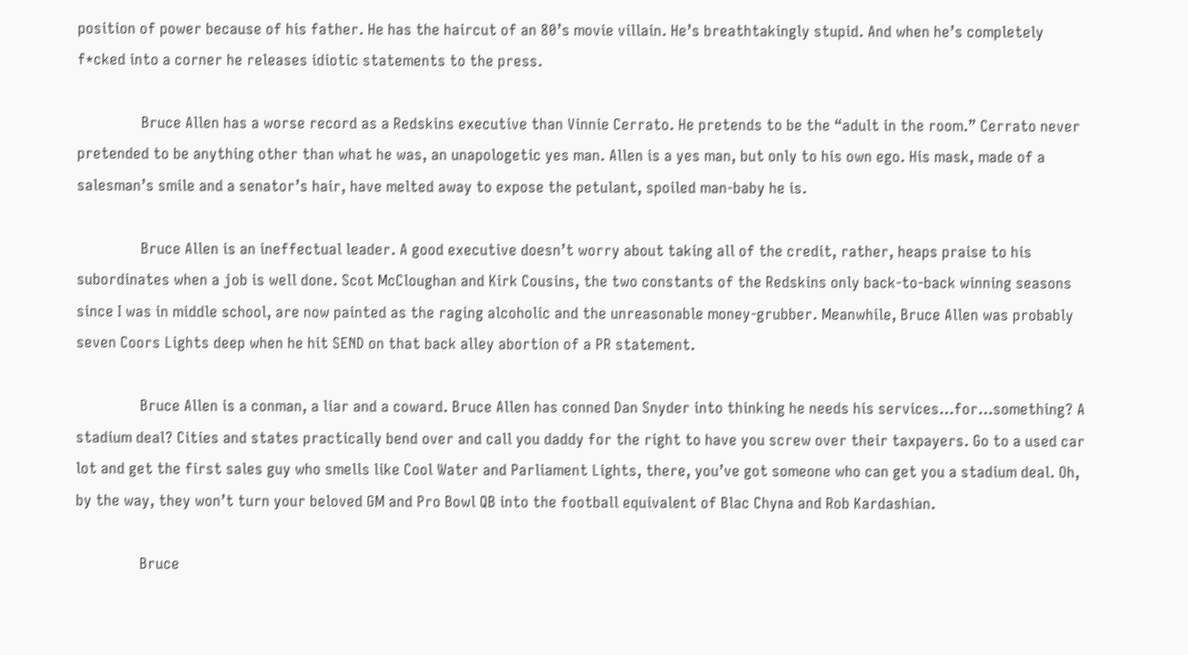position of power because of his father. He has the haircut of an 80’s movie villain. He’s breathtakingly stupid. And when he’s completely f*cked into a corner he releases idiotic statements to the press.

                Bruce Allen has a worse record as a Redskins executive than Vinnie Cerrato. He pretends to be the “adult in the room.” Cerrato never pretended to be anything other than what he was, an unapologetic yes man. Allen is a yes man, but only to his own ego. His mask, made of a salesman’s smile and a senator’s hair, have melted away to expose the petulant, spoiled man-baby he is.

                Bruce Allen is an ineffectual leader. A good executive doesn’t worry about taking all of the credit, rather, heaps praise to his subordinates when a job is well done. Scot McCloughan and Kirk Cousins, the two constants of the Redskins only back-to-back winning seasons since I was in middle school, are now painted as the raging alcoholic and the unreasonable money-grubber. Meanwhile, Bruce Allen was probably seven Coors Lights deep when he hit SEND on that back alley abortion of a PR statement.

                Bruce Allen is a conman, a liar and a coward. Bruce Allen has conned Dan Snyder into thinking he needs his services…for…something? A stadium deal? Cities and states practically bend over and call you daddy for the right to have you screw over their taxpayers. Go to a used car lot and get the first sales guy who smells like Cool Water and Parliament Lights, there, you’ve got someone who can get you a stadium deal. Oh, by the way, they won’t turn your beloved GM and Pro Bowl QB into the football equivalent of Blac Chyna and Rob Kardashian.

                Bruce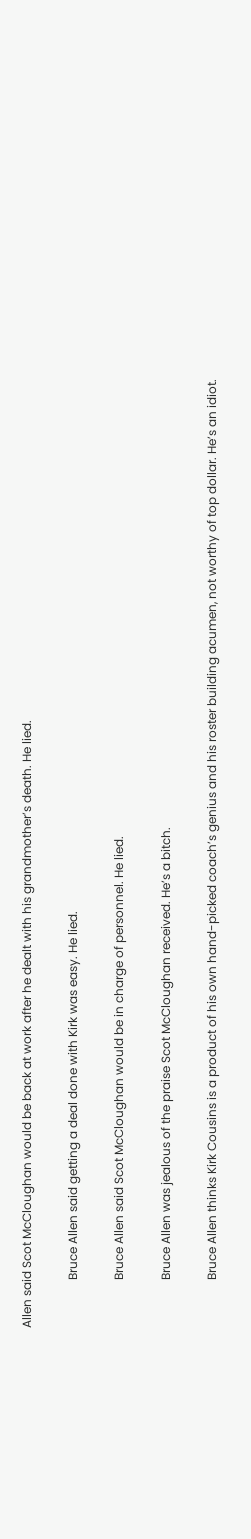Allen said Scot McCloughan would be back at work after he dealt with his grandmother’s death. He lied.

                Bruce Allen said getting a deal done with Kirk was easy. He lied.

                Bruce Allen said Scot McCloughan would be in charge of personnel. He lied.

                Bruce Allen was jealous of the praise Scot McCloughan received. He’s a bitch.

                Bruce Allen thinks Kirk Cousins is a product of his own hand-picked coach’s genius and his roster building acumen, not worthy of top dollar. He’s an idiot.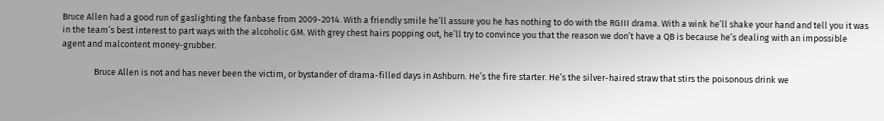Bruce Allen had a good run of gaslighting the fanbase from 2009-2014. With a friendly smile he’ll assure you he has nothing to do with the RGIII drama. With a wink he’ll shake your hand and tell you it was in the team’s best interest to part ways with the alcoholic GM. With grey chest hairs popping out, he’ll try to convince you that the reason we don’t have a QB is because he’s dealing with an impossible agent and malcontent money-grubber.

                Bruce Allen is not and has never been the victim, or bystander of drama-filled days in Ashburn. He’s the fire starter. He’s the silver-haired straw that stirs the poisonous drink we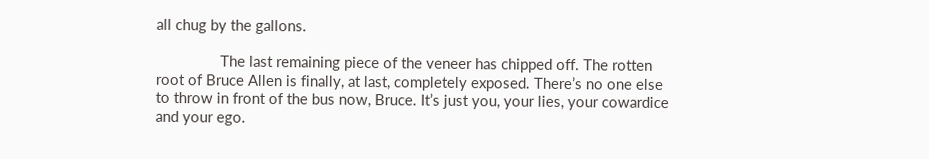all chug by the gallons.

                The last remaining piece of the veneer has chipped off. The rotten root of Bruce Allen is finally, at last, completely exposed. There’s no one else to throw in front of the bus now, Bruce. It’s just you, your lies, your cowardice and your ego.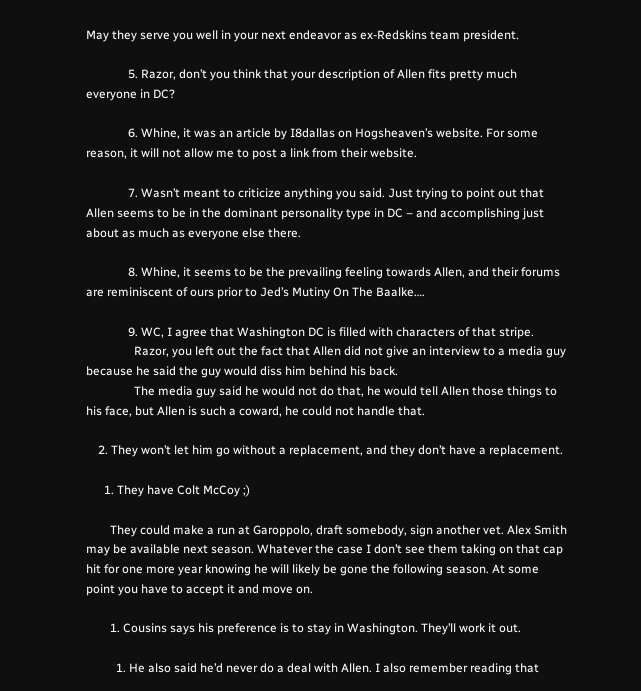May they serve you well in your next endeavor as ex-Redskins team president.

              5. Razor, don’t you think that your description of Allen fits pretty much everyone in DC?

              6. Whine, it was an article by I8dallas on Hogsheaven’s website. For some reason, it will not allow me to post a link from their website.

              7. Wasn’t meant to criticize anything you said. Just trying to point out that Allen seems to be in the dominant personality type in DC – and accomplishing just about as much as everyone else there.

              8. Whine, it seems to be the prevailing feeling towards Allen, and their forums are reminiscent of ours prior to Jed’s Mutiny On The Baalke….

              9. WC, I agree that Washington DC is filled with characters of that stripe.
                Razor, you left out the fact that Allen did not give an interview to a media guy because he said the guy would diss him behind his back.
                The media guy said he would not do that, he would tell Allen those things to his face, but Allen is such a coward, he could not handle that.

    2. They won’t let him go without a replacement, and they don’t have a replacement.

      1. They have Colt McCoy ;)

        They could make a run at Garoppolo, draft somebody, sign another vet. Alex Smith may be available next season. Whatever the case I don’t see them taking on that cap hit for one more year knowing he will likely be gone the following season. At some point you have to accept it and move on.

        1. Cousins says his preference is to stay in Washington. They’ll work it out.

          1. He also said he’d never do a deal with Allen. I also remember reading that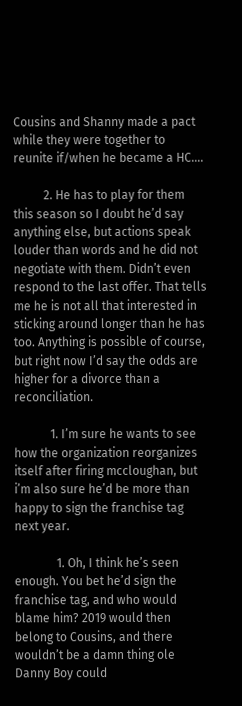Cousins and Shanny made a pact while they were together to reunite if/when he became a HC….

          2. He has to play for them this season so I doubt he’d say anything else, but actions speak louder than words and he did not negotiate with them. Didn’t even respond to the last offer. That tells me he is not all that interested in sticking around longer than he has too. Anything is possible of course, but right now I’d say the odds are higher for a divorce than a reconciliation.

            1. I’m sure he wants to see how the organization reorganizes itself after firing mccloughan, but i’m also sure he’d be more than happy to sign the franchise tag next year.

              1. Oh, I think he’s seen enough. You bet he’d sign the franchise tag, and who would blame him? 2019 would then belong to Cousins, and there wouldn’t be a damn thing ole Danny Boy could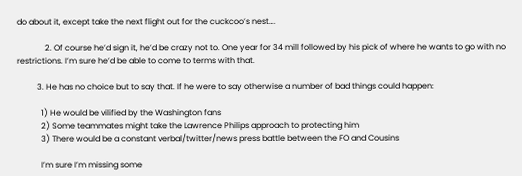do about it, except take the next flight out for the cuckcoo’s nest….

              2. Of course he’d sign it, he’d be crazy not to. One year for 34 mill followed by his pick of where he wants to go with no restrictions. I’m sure he’d be able to come to terms with that.

          3. He has no choice but to say that. If he were to say otherwise a number of bad things could happen:

            1) He would be vilified by the Washington fans
            2) Some teammates might take the Lawrence Philips approach to protecting him
            3) There would be a constant verbal/twitter/news press battle between the FO and Cousins

            I’m sure I’m missing some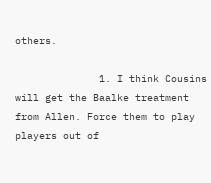others.

              1. I think Cousins will get the Baalke treatment from Allen. Force them to play players out of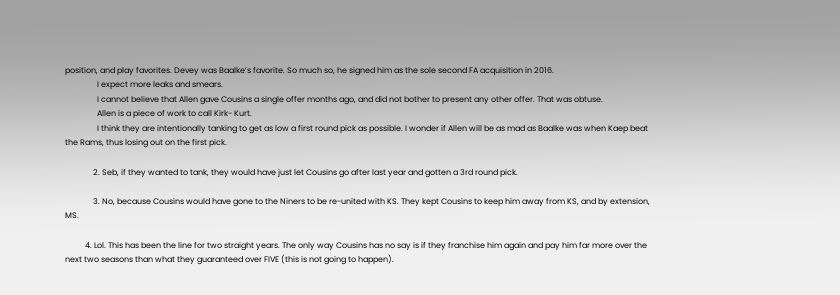position, and play favorites. Devey was Baalke’s favorite. So much so, he signed him as the sole second FA acquisition in 2016.
                I expect more leaks and smears.
                I cannot believe that Allen gave Cousins a single offer months ago, and did not bother to present any other offer. That was obtuse.
                Allen is a piece of work to call Kirk- Kurt.
                I think they are intentionally tanking to get as low a first round pick as possible. I wonder if Allen will be as mad as Baalke was when Kaep beat the Rams, thus losing out on the first pick.

              2. Seb, if they wanted to tank, they would have just let Cousins go after last year and gotten a 3rd round pick.

              3. No, because Cousins would have gone to the Niners to be re-united with KS. They kept Cousins to keep him away from KS, and by extension, MS.

          4. Lol. This has been the line for two straight years. The only way Cousins has no say is if they franchise him again and pay him far more over the next two seasons than what they guaranteed over FIVE (this is not going to happen).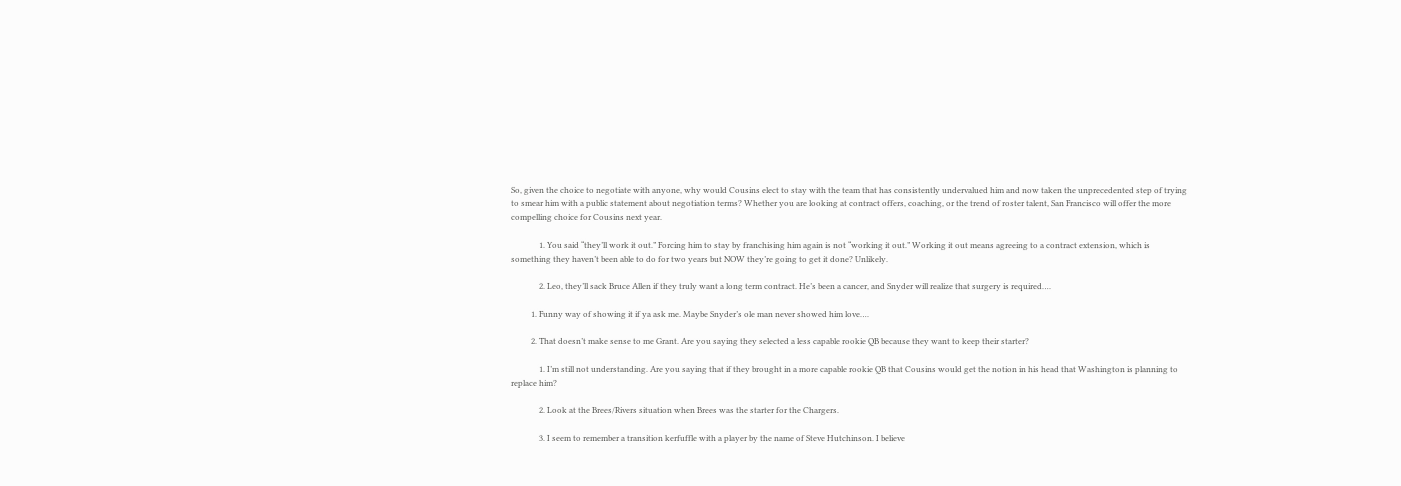So, given the choice to negotiate with anyone, why would Cousins elect to stay with the team that has consistently undervalued him and now taken the unprecedented step of trying to smear him with a public statement about negotiation terms? Whether you are looking at contract offers, coaching, or the trend of roster talent, San Francisco will offer the more compelling choice for Cousins next year.

              1. You said “they’ll work it out.” Forcing him to stay by franchising him again is not “working it out.” Working it out means agreeing to a contract extension, which is something they haven’t been able to do for two years but NOW they’re going to get it done? Unlikely.

              2. Leo, they’ll sack Bruce Allen if they truly want a long term contract. He’s been a cancer, and Snyder will realize that surgery is required….

          1. Funny way of showing it if ya ask me. Maybe Snyder’s ole man never showed him love….

          2. That doesn’t make sense to me Grant. Are you saying they selected a less capable rookie QB because they want to keep their starter?

              1. I’m still not understanding. Are you saying that if they brought in a more capable rookie QB that Cousins would get the notion in his head that Washington is planning to replace him?

              2. Look at the Brees/Rivers situation when Brees was the starter for the Chargers.

              3. I seem to remember a transition kerfuffle with a player by the name of Steve Hutchinson. I believe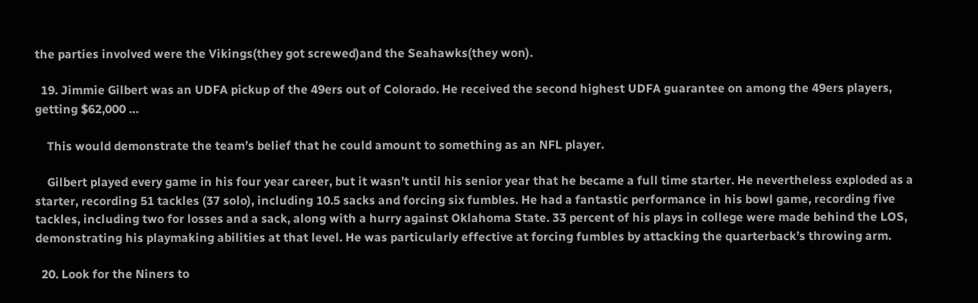the parties involved were the Vikings(they got screwed)and the Seahawks(they won).

  19. Jimmie Gilbert was an UDFA pickup of the 49ers out of Colorado. He received the second highest UDFA guarantee on among the 49ers players, getting $62,000 …

    This would demonstrate the team’s belief that he could amount to something as an NFL player.

    Gilbert played every game in his four year career, but it wasn’t until his senior year that he became a full time starter. He nevertheless exploded as a starter, recording 51 tackles (37 solo), including 10.5 sacks and forcing six fumbles. He had a fantastic performance in his bowl game, recording five tackles, including two for losses and a sack, along with a hurry against Oklahoma State. 33 percent of his plays in college were made behind the LOS, demonstrating his playmaking abilities at that level. He was particularly effective at forcing fumbles by attacking the quarterback’s throwing arm.

  20. Look for the Niners to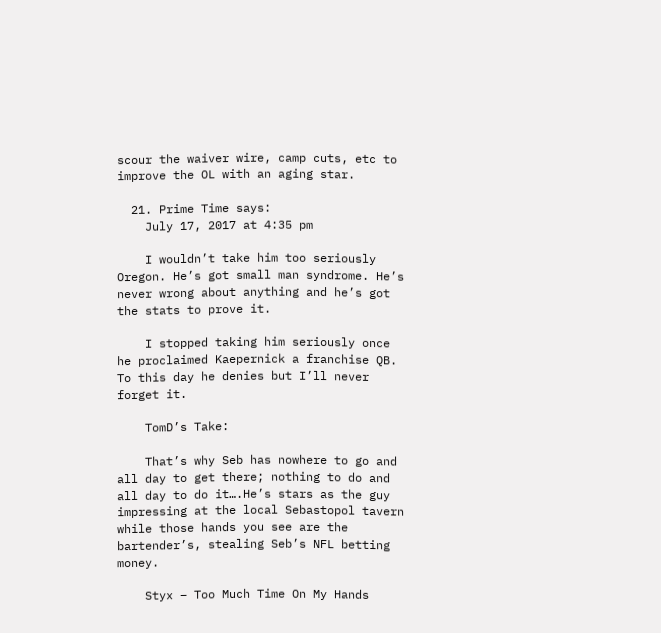scour the waiver wire, camp cuts, etc to improve the OL with an aging star.

  21. Prime Time says:
    July 17, 2017 at 4:35 pm

    I wouldn’t take him too seriously Oregon. He’s got small man syndrome. He’s never wrong about anything and he’s got the stats to prove it.

    I stopped taking him seriously once he proclaimed Kaepernick a franchise QB. To this day he denies but I’ll never forget it.

    TomD’s Take:

    That’s why Seb has nowhere to go and all day to get there; nothing to do and all day to do it….He’s stars as the guy impressing at the local Sebastopol tavern while those hands you see are the bartender’s, stealing Seb’s NFL betting money.

    Styx – Too Much Time On My Hands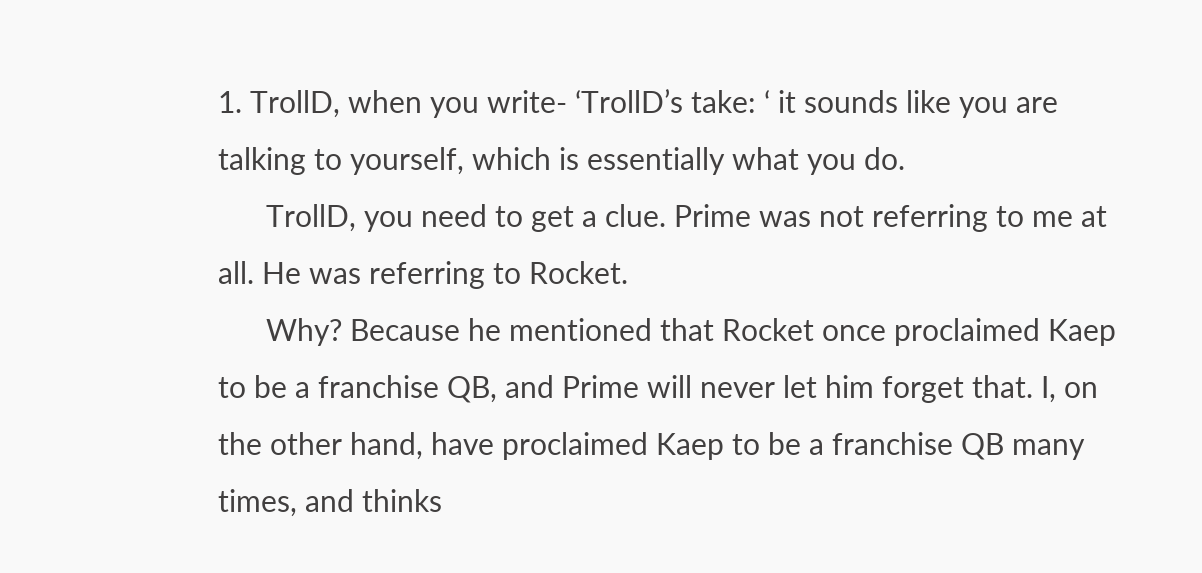1. TrollD, when you write- ‘TrollD’s take: ‘ it sounds like you are talking to yourself, which is essentially what you do.
      TrollD, you need to get a clue. Prime was not referring to me at all. He was referring to Rocket.
      Why? Because he mentioned that Rocket once proclaimed Kaep to be a franchise QB, and Prime will never let him forget that. I, on the other hand, have proclaimed Kaep to be a franchise QB many times, and thinks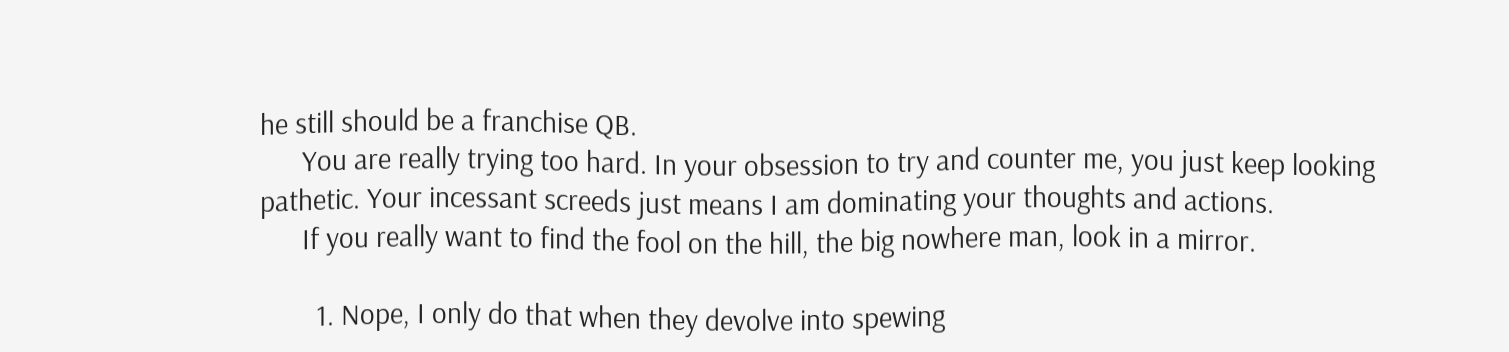he still should be a franchise QB.
      You are really trying too hard. In your obsession to try and counter me, you just keep looking pathetic. Your incessant screeds just means I am dominating your thoughts and actions.
      If you really want to find the fool on the hill, the big nowhere man, look in a mirror.

        1. Nope, I only do that when they devolve into spewing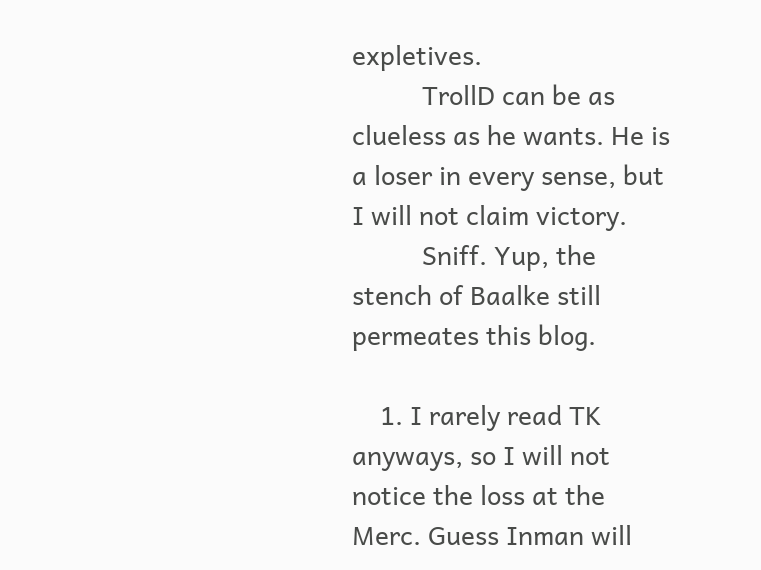expletives.
          TrollD can be as clueless as he wants. He is a loser in every sense, but I will not claim victory.
          Sniff. Yup, the stench of Baalke still permeates this blog.

    1. I rarely read TK anyways, so I will not notice the loss at the Merc. Guess Inman will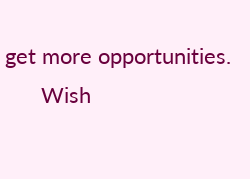get more opportunities.
      Wish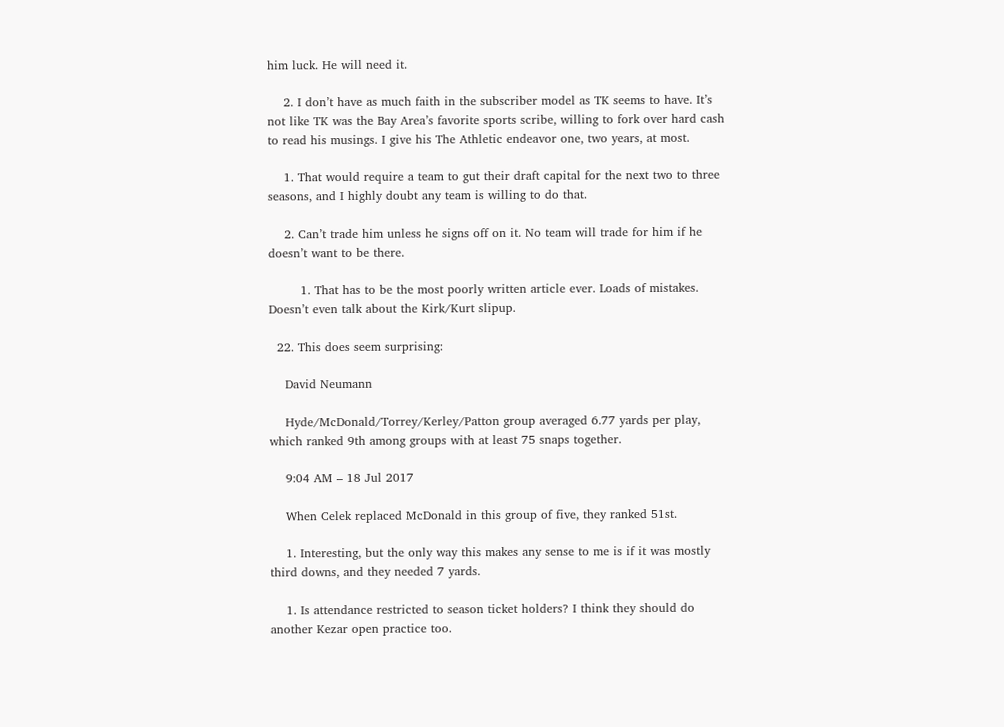him luck. He will need it.

    2. I don’t have as much faith in the subscriber model as TK seems to have. It’s not like TK was the Bay Area’s favorite sports scribe, willing to fork over hard cash to read his musings. I give his The Athletic endeavor one, two years, at most.

    1. That would require a team to gut their draft capital for the next two to three seasons, and I highly doubt any team is willing to do that.

    2. Can’t trade him unless he signs off on it. No team will trade for him if he doesn’t want to be there.

        1. That has to be the most poorly written article ever. Loads of mistakes. Doesn’t even talk about the Kirk/Kurt slipup.

  22. This does seem surprising:

    David Neumann

    Hyde/McDonald/Torrey/Kerley/Patton group averaged 6.77 yards per play, which ranked 9th among groups with at least 75 snaps together.

    9:04 AM – 18 Jul 2017

    When Celek replaced McDonald in this group of five, they ranked 51st.

    1. Interesting, but the only way this makes any sense to me is if it was mostly third downs, and they needed 7 yards.

    1. Is attendance restricted to season ticket holders? I think they should do another Kezar open practice too.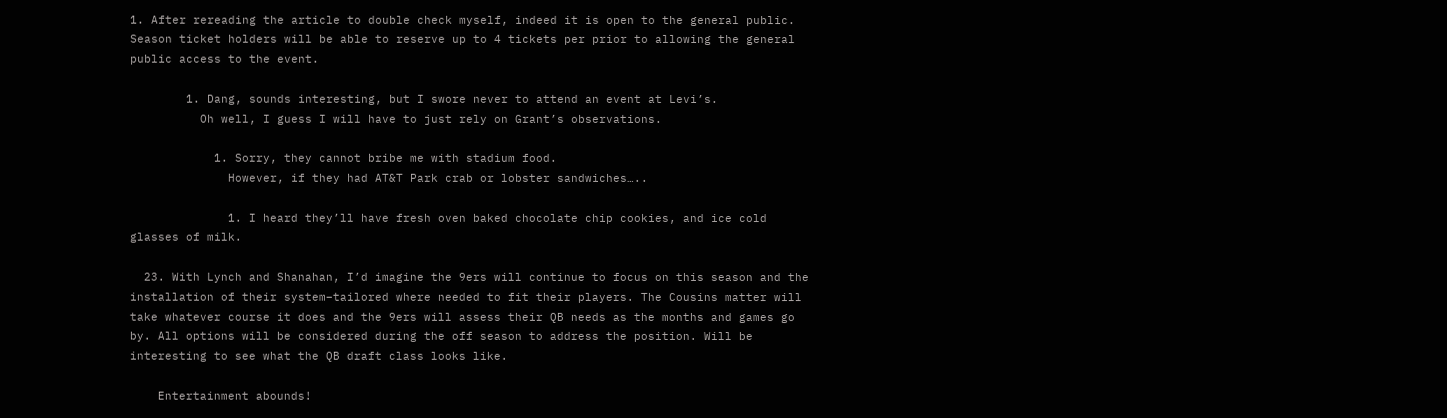1. After rereading the article to double check myself, indeed it is open to the general public. Season ticket holders will be able to reserve up to 4 tickets per prior to allowing the general public access to the event.

        1. Dang, sounds interesting, but I swore never to attend an event at Levi’s.
          Oh well, I guess I will have to just rely on Grant’s observations.

            1. Sorry, they cannot bribe me with stadium food.
              However, if they had AT&T Park crab or lobster sandwiches…..

              1. I heard they’ll have fresh oven baked chocolate chip cookies, and ice cold glasses of milk.

  23. With Lynch and Shanahan, I’d imagine the 9ers will continue to focus on this season and the installation of their system–tailored where needed to fit their players. The Cousins matter will take whatever course it does and the 9ers will assess their QB needs as the months and games go by. All options will be considered during the off season to address the position. Will be interesting to see what the QB draft class looks like.

    Entertainment abounds!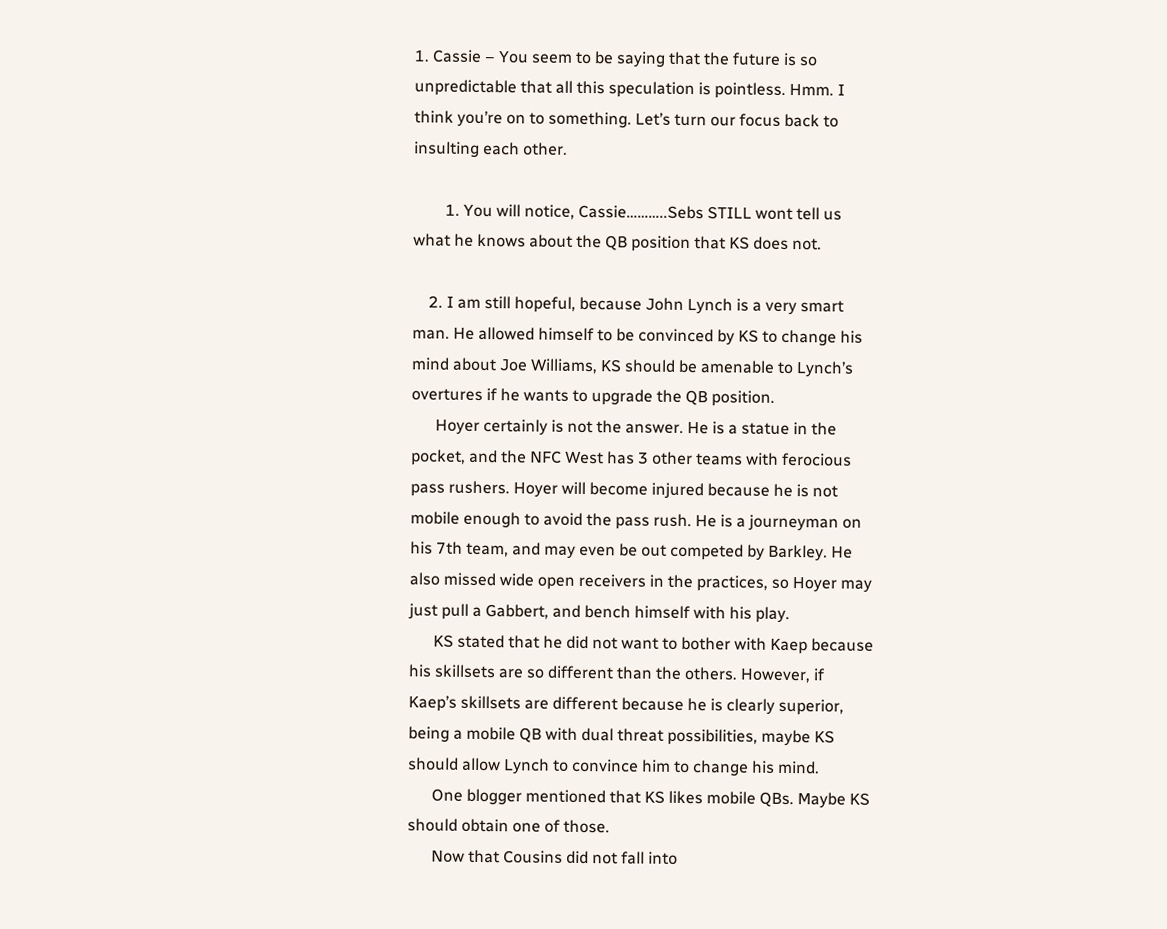1. Cassie – You seem to be saying that the future is so unpredictable that all this speculation is pointless. Hmm. I think you’re on to something. Let’s turn our focus back to insulting each other.

        1. You will notice, Cassie………..Sebs STILL wont tell us what he knows about the QB position that KS does not.

    2. I am still hopeful, because John Lynch is a very smart man. He allowed himself to be convinced by KS to change his mind about Joe Williams, KS should be amenable to Lynch’s overtures if he wants to upgrade the QB position.
      Hoyer certainly is not the answer. He is a statue in the pocket, and the NFC West has 3 other teams with ferocious pass rushers. Hoyer will become injured because he is not mobile enough to avoid the pass rush. He is a journeyman on his 7th team, and may even be out competed by Barkley. He also missed wide open receivers in the practices, so Hoyer may just pull a Gabbert, and bench himself with his play.
      KS stated that he did not want to bother with Kaep because his skillsets are so different than the others. However, if Kaep’s skillsets are different because he is clearly superior, being a mobile QB with dual threat possibilities, maybe KS should allow Lynch to convince him to change his mind.
      One blogger mentioned that KS likes mobile QBs. Maybe KS should obtain one of those.
      Now that Cousins did not fall into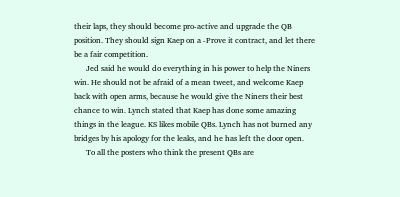their laps, they should become pro-active and upgrade the QB position. They should sign Kaep on a -Prove it contract, and let there be a fair competition.
      Jed said he would do everything in his power to help the Niners win. He should not be afraid of a mean tweet, and welcome Kaep back with open arms, because he would give the Niners their best chance to win. Lynch stated that Kaep has done some amazing things in the league. KS likes mobile QBs. Lynch has not burned any bridges by his apology for the leaks, and he has left the door open.
      To all the posters who think the present QBs are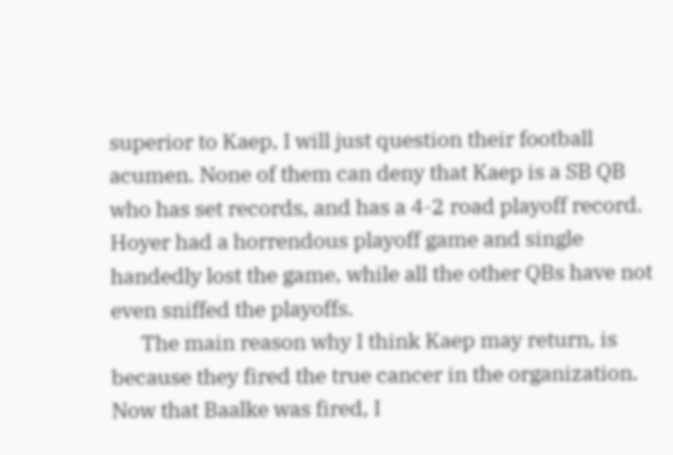superior to Kaep, I will just question their football acumen. None of them can deny that Kaep is a SB QB who has set records, and has a 4-2 road playoff record. Hoyer had a horrendous playoff game and single handedly lost the game, while all the other QBs have not even sniffed the playoffs.
      The main reason why I think Kaep may return, is because they fired the true cancer in the organization. Now that Baalke was fired, I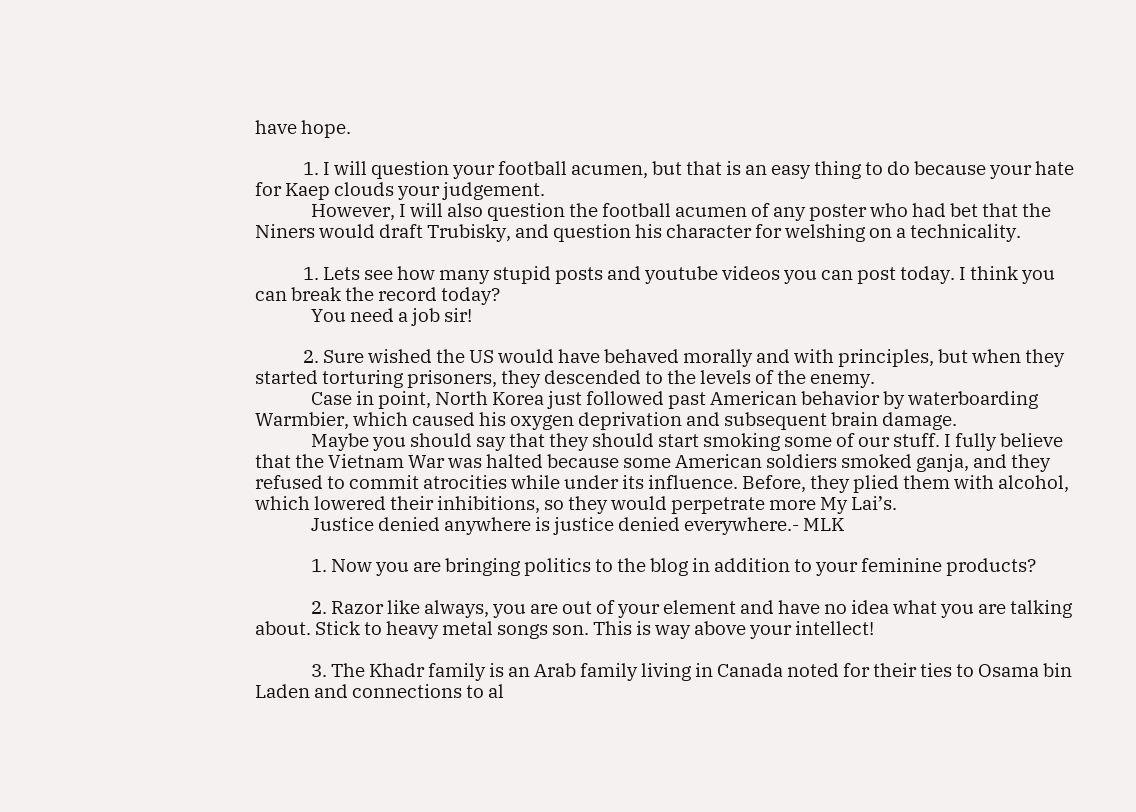have hope.

            1. I will question your football acumen, but that is an easy thing to do because your hate for Kaep clouds your judgement.
              However, I will also question the football acumen of any poster who had bet that the Niners would draft Trubisky, and question his character for welshing on a technicality.

            1. Lets see how many stupid posts and youtube videos you can post today. I think you can break the record today?
              You need a job sir!

            2. Sure wished the US would have behaved morally and with principles, but when they started torturing prisoners, they descended to the levels of the enemy.
              Case in point, North Korea just followed past American behavior by waterboarding Warmbier, which caused his oxygen deprivation and subsequent brain damage.
              Maybe you should say that they should start smoking some of our stuff. I fully believe that the Vietnam War was halted because some American soldiers smoked ganja, and they refused to commit atrocities while under its influence. Before, they plied them with alcohol, which lowered their inhibitions, so they would perpetrate more My Lai’s.
              Justice denied anywhere is justice denied everywhere.- MLK

              1. Now you are bringing politics to the blog in addition to your feminine products?

              2. Razor like always, you are out of your element and have no idea what you are talking about. Stick to heavy metal songs son. This is way above your intellect!

              3. The Khadr family is an Arab family living in Canada noted for their ties to Osama bin Laden and connections to al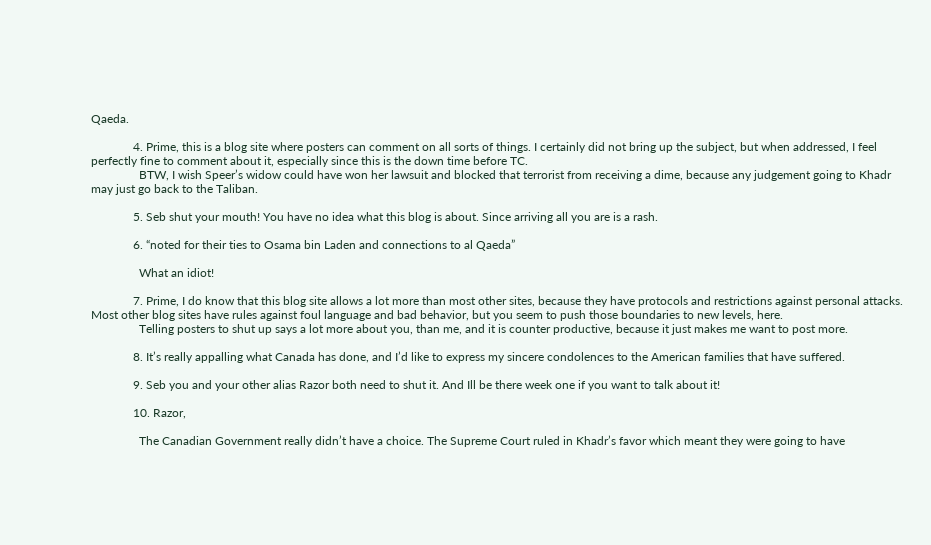Qaeda.

              4. Prime, this is a blog site where posters can comment on all sorts of things. I certainly did not bring up the subject, but when addressed, I feel perfectly fine to comment about it, especially since this is the down time before TC.
                BTW, I wish Speer’s widow could have won her lawsuit and blocked that terrorist from receiving a dime, because any judgement going to Khadr may just go back to the Taliban.

              5. Seb shut your mouth! You have no idea what this blog is about. Since arriving all you are is a rash.

              6. “noted for their ties to Osama bin Laden and connections to al Qaeda”

                What an idiot!

              7. Prime, I do know that this blog site allows a lot more than most other sites, because they have protocols and restrictions against personal attacks. Most other blog sites have rules against foul language and bad behavior, but you seem to push those boundaries to new levels, here.
                Telling posters to shut up says a lot more about you, than me, and it is counter productive, because it just makes me want to post more.

              8. It’s really appalling what Canada has done, and I’d like to express my sincere condolences to the American families that have suffered.

              9. Seb you and your other alias Razor both need to shut it. And Ill be there week one if you want to talk about it!

              10. Razor,

                The Canadian Government really didn’t have a choice. The Supreme Court ruled in Khadr’s favor which meant they were going to have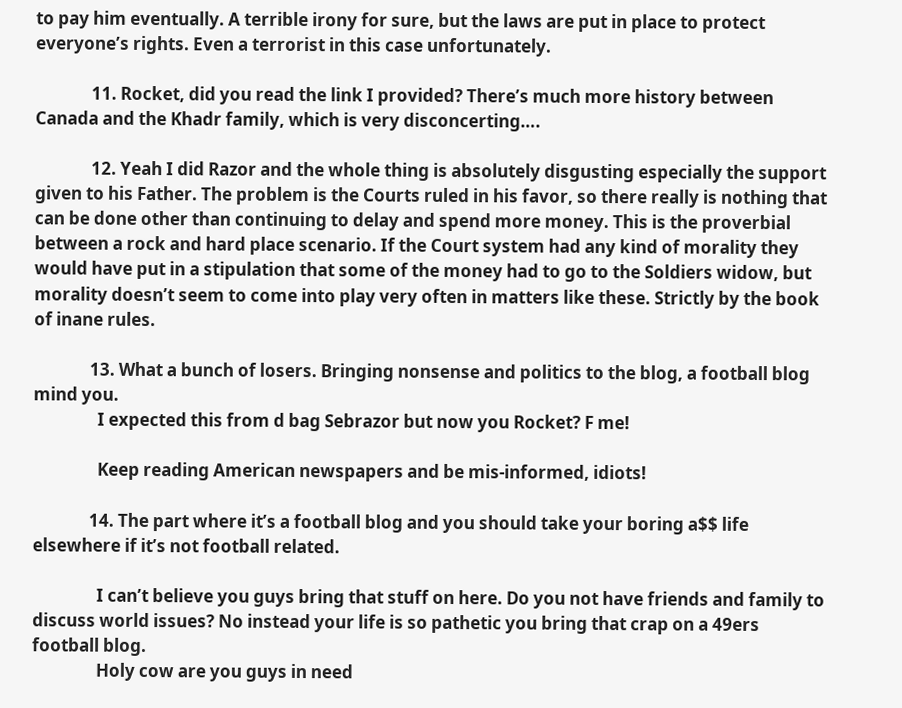to pay him eventually. A terrible irony for sure, but the laws are put in place to protect everyone’s rights. Even a terrorist in this case unfortunately.

              11. Rocket, did you read the link I provided? There’s much more history between Canada and the Khadr family, which is very disconcerting….

              12. Yeah I did Razor and the whole thing is absolutely disgusting especially the support given to his Father. The problem is the Courts ruled in his favor, so there really is nothing that can be done other than continuing to delay and spend more money. This is the proverbial between a rock and hard place scenario. If the Court system had any kind of morality they would have put in a stipulation that some of the money had to go to the Soldiers widow, but morality doesn’t seem to come into play very often in matters like these. Strictly by the book of inane rules.

              13. What a bunch of losers. Bringing nonsense and politics to the blog, a football blog mind you.
                I expected this from d bag Sebrazor but now you Rocket? F me!

                Keep reading American newspapers and be mis-informed, idiots!

              14. The part where it’s a football blog and you should take your boring a$$ life elsewhere if it’s not football related.

                I can’t believe you guys bring that stuff on here. Do you not have friends and family to discuss world issues? No instead your life is so pathetic you bring that crap on a 49ers football blog.
                Holy cow are you guys in need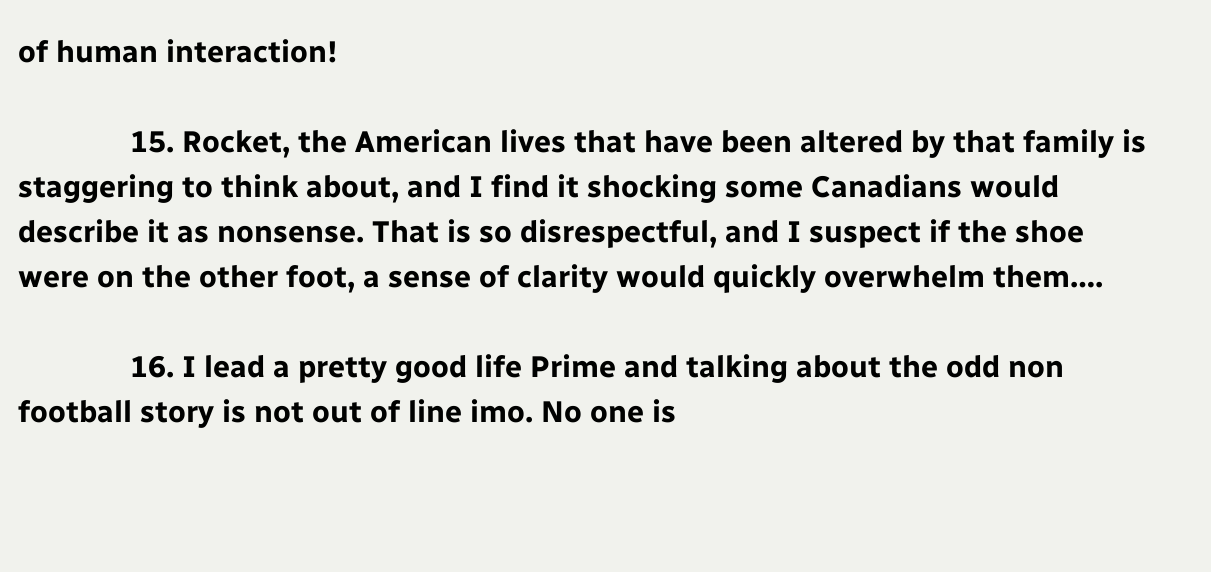of human interaction!

              15. Rocket, the American lives that have been altered by that family is staggering to think about, and I find it shocking some Canadians would describe it as nonsense. That is so disrespectful, and I suspect if the shoe were on the other foot, a sense of clarity would quickly overwhelm them….

              16. I lead a pretty good life Prime and talking about the odd non football story is not out of line imo. No one is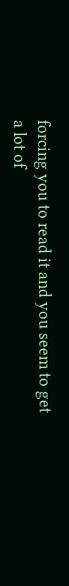forcing you to read it and you seem to get a lot of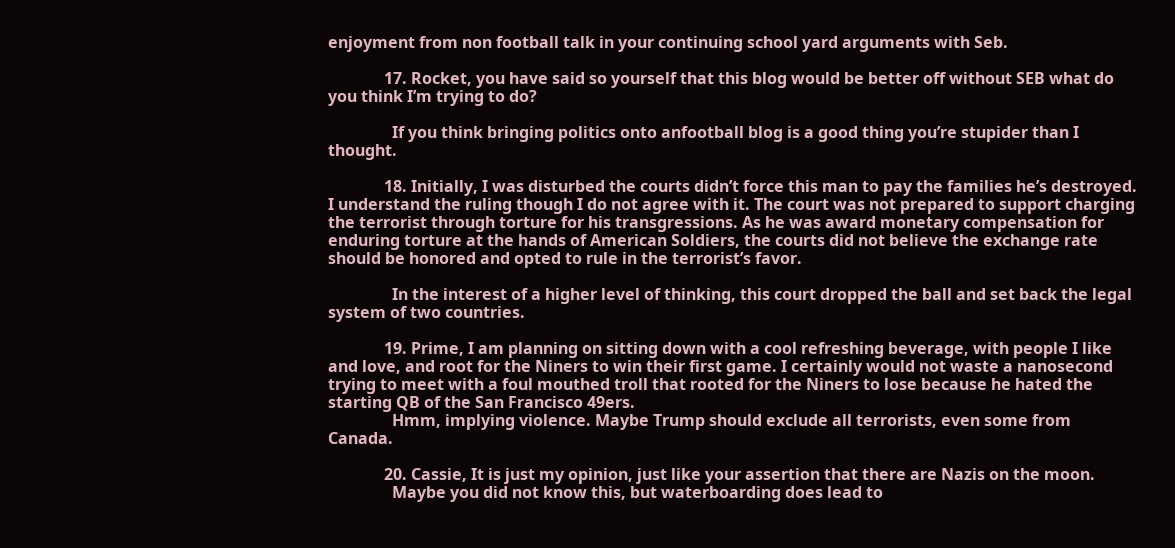enjoyment from non football talk in your continuing school yard arguments with Seb.

              17. Rocket, you have said so yourself that this blog would be better off without SEB what do you think I’m trying to do?

                If you think bringing politics onto anfootball blog is a good thing you’re stupider than I thought.

              18. Initially, I was disturbed the courts didn’t force this man to pay the families he’s destroyed. I understand the ruling though I do not agree with it. The court was not prepared to support charging the terrorist through torture for his transgressions. As he was award monetary compensation for enduring torture at the hands of American Soldiers, the courts did not believe the exchange rate should be honored and opted to rule in the terrorist’s favor.

                In the interest of a higher level of thinking, this court dropped the ball and set back the legal system of two countries.

              19. Prime, I am planning on sitting down with a cool refreshing beverage, with people I like and love, and root for the Niners to win their first game. I certainly would not waste a nanosecond trying to meet with a foul mouthed troll that rooted for the Niners to lose because he hated the starting QB of the San Francisco 49ers.
                Hmm, implying violence. Maybe Trump should exclude all terrorists, even some from Canada.

              20. Cassie, It is just my opinion, just like your assertion that there are Nazis on the moon.
                Maybe you did not know this, but waterboarding does lead to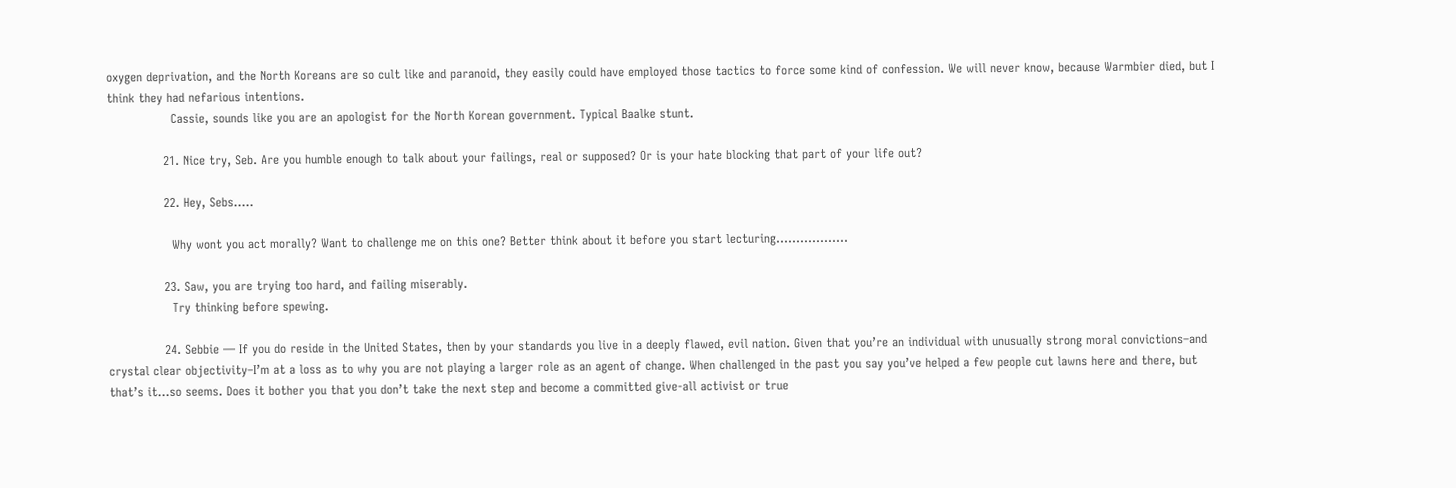oxygen deprivation, and the North Koreans are so cult like and paranoid, they easily could have employed those tactics to force some kind of confession. We will never know, because Warmbier died, but I think they had nefarious intentions.
                Cassie, sounds like you are an apologist for the North Korean government. Typical Baalke stunt.

              21. Nice try, Seb. Are you humble enough to talk about your failings, real or supposed? Or is your hate blocking that part of your life out?

              22. Hey, Sebs…..

                Why wont you act morally? Want to challenge me on this one? Better think about it before you start lecturing………………

              23. Saw, you are trying too hard, and failing miserably.
                Try thinking before spewing.

              24. Sebbie — If you do reside in the United States, then by your standards you live in a deeply flawed, evil nation. Given that you’re an individual with unusually strong moral convictions–and crystal clear objectivity–I’m at a loss as to why you are not playing a larger role as an agent of change. When challenged in the past you say you’ve helped a few people cut lawns here and there, but that’s it…so seems. Does it bother you that you don’t take the next step and become a committed give-all activist or true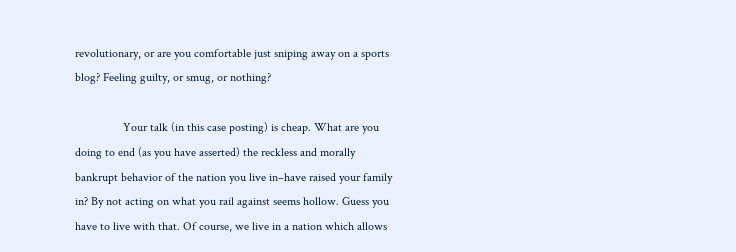revolutionary, or are you comfortable just sniping away on a sports blog? Feeling guilty, or smug, or nothing?

                Your talk (in this case posting) is cheap. What are you doing to end (as you have asserted) the reckless and morally bankrupt behavior of the nation you live in–have raised your family in? By not acting on what you rail against seems hollow. Guess you have to live with that. Of course, we live in a nation which allows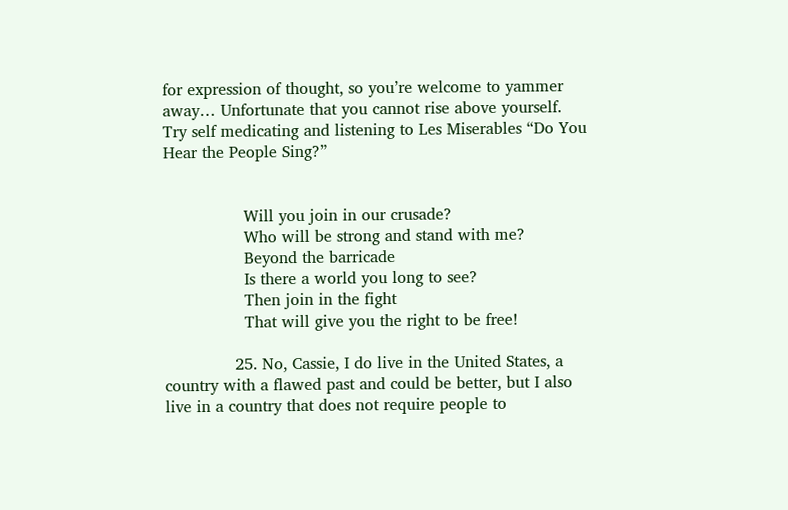for expression of thought, so you’re welcome to yammer away… Unfortunate that you cannot rise above yourself. Try self medicating and listening to Les Miserables “Do You Hear the People Sing?”


                Will you join in our crusade?
                Who will be strong and stand with me?
                Beyond the barricade
                Is there a world you long to see?
                Then join in the fight
                That will give you the right to be free!

              25. No, Cassie, I do live in the United States, a country with a flawed past and could be better, but I also live in a country that does not require people to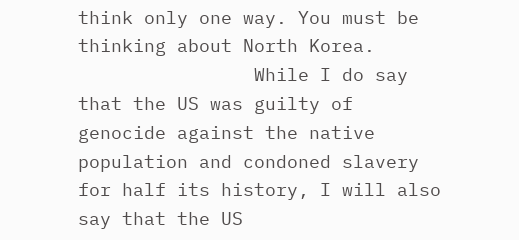think only one way. You must be thinking about North Korea.
                While I do say that the US was guilty of genocide against the native population and condoned slavery for half its history, I will also say that the US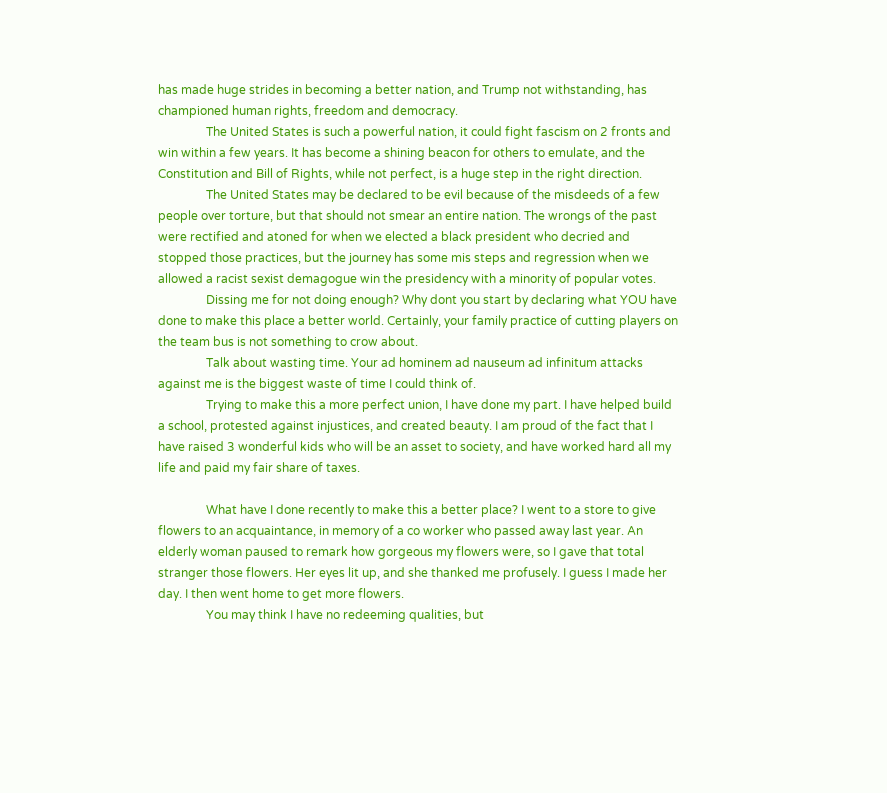has made huge strides in becoming a better nation, and Trump not withstanding, has championed human rights, freedom and democracy.
                The United States is such a powerful nation, it could fight fascism on 2 fronts and win within a few years. It has become a shining beacon for others to emulate, and the Constitution and Bill of Rights, while not perfect, is a huge step in the right direction.
                The United States may be declared to be evil because of the misdeeds of a few people over torture, but that should not smear an entire nation. The wrongs of the past were rectified and atoned for when we elected a black president who decried and stopped those practices, but the journey has some mis steps and regression when we allowed a racist sexist demagogue win the presidency with a minority of popular votes.
                Dissing me for not doing enough? Why dont you start by declaring what YOU have done to make this place a better world. Certainly, your family practice of cutting players on the team bus is not something to crow about.
                Talk about wasting time. Your ad hominem ad nauseum ad infinitum attacks against me is the biggest waste of time I could think of.
                Trying to make this a more perfect union, I have done my part. I have helped build a school, protested against injustices, and created beauty. I am proud of the fact that I have raised 3 wonderful kids who will be an asset to society, and have worked hard all my life and paid my fair share of taxes.

                What have I done recently to make this a better place? I went to a store to give flowers to an acquaintance, in memory of a co worker who passed away last year. An elderly woman paused to remark how gorgeous my flowers were, so I gave that total stranger those flowers. Her eyes lit up, and she thanked me profusely. I guess I made her day. I then went home to get more flowers.
                You may think I have no redeeming qualities, but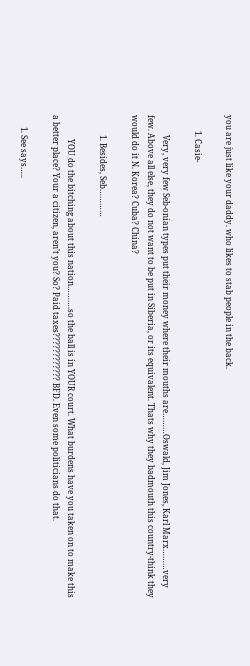you are just like your daddy. who likes to stab people in the back.

        1. Casie-

          Very, very few Seb-onian types put their money where their mouths are………Oswald, Jim Jones, Karl Marx………very few. Above all else, they do not want to be put in Siberia, or its equivalent. Thats why they badmouth this country-think they would do it N. Korea? Cuba? China?

          1. Besides, Seb…………

            YOU do the bitching about this nation……….so the ball is in YOUR court. What burdens have you taken on to make this a better place? Your a citizen, aren’t you? So? Paid taxes???????????? BFD. Even some politicians do that.

      1. See says…..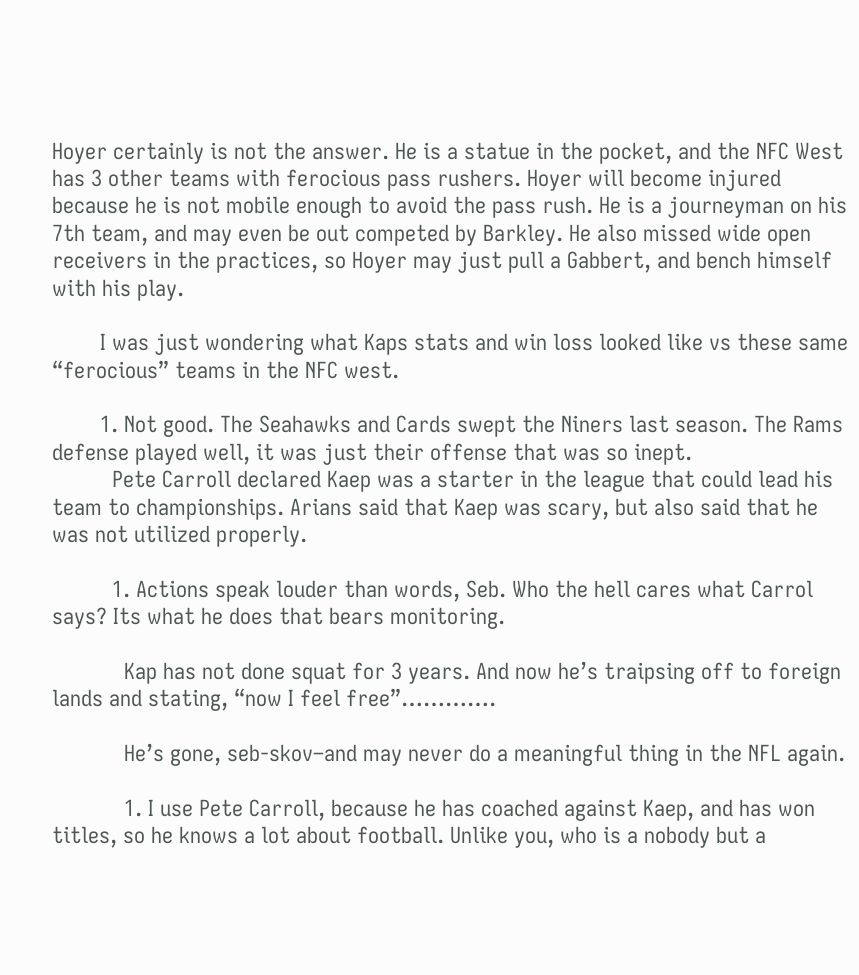Hoyer certainly is not the answer. He is a statue in the pocket, and the NFC West has 3 other teams with ferocious pass rushers. Hoyer will become injured because he is not mobile enough to avoid the pass rush. He is a journeyman on his 7th team, and may even be out competed by Barkley. He also missed wide open receivers in the practices, so Hoyer may just pull a Gabbert, and bench himself with his play.

        I was just wondering what Kaps stats and win loss looked like vs these same “ferocious” teams in the NFC west.

        1. Not good. The Seahawks and Cards swept the Niners last season. The Rams defense played well, it was just their offense that was so inept.
          Pete Carroll declared Kaep was a starter in the league that could lead his team to championships. Arians said that Kaep was scary, but also said that he was not utilized properly.

          1. Actions speak louder than words, Seb. Who the hell cares what Carrol says? Its what he does that bears monitoring.

            Kap has not done squat for 3 years. And now he’s traipsing off to foreign lands and stating, “now I feel free”………….

            He’s gone, seb-skov–and may never do a meaningful thing in the NFL again.

            1. I use Pete Carroll, because he has coached against Kaep, and has won titles, so he knows a lot about football. Unlike you, who is a nobody but a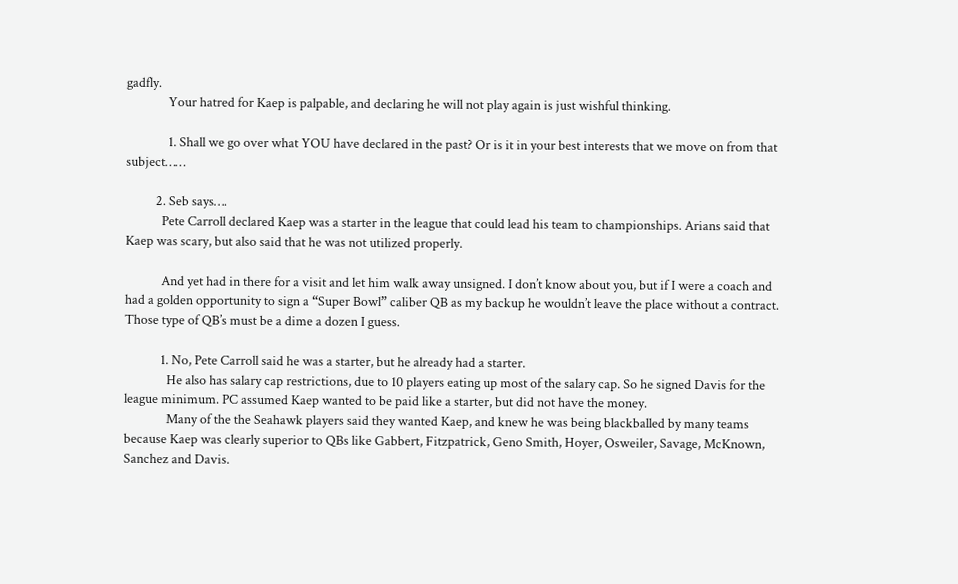gadfly.
              Your hatred for Kaep is palpable, and declaring he will not play again is just wishful thinking.

              1. Shall we go over what YOU have declared in the past? Or is it in your best interests that we move on from that subject……

          2. Seb says….
            Pete Carroll declared Kaep was a starter in the league that could lead his team to championships. Arians said that Kaep was scary, but also said that he was not utilized properly.

            And yet had in there for a visit and let him walk away unsigned. I don’t know about you, but if I were a coach and had a golden opportunity to sign a “Super Bowl” caliber QB as my backup he wouldn’t leave the place without a contract. Those type of QB’s must be a dime a dozen I guess.

            1. No, Pete Carroll said he was a starter, but he already had a starter.
              He also has salary cap restrictions, due to 10 players eating up most of the salary cap. So he signed Davis for the league minimum. PC assumed Kaep wanted to be paid like a starter, but did not have the money.
              Many of the the Seahawk players said they wanted Kaep, and knew he was being blackballed by many teams because Kaep was clearly superior to QBs like Gabbert, Fitzpatrick, Geno Smith, Hoyer, Osweiler, Savage, McKnown, Sanchez and Davis.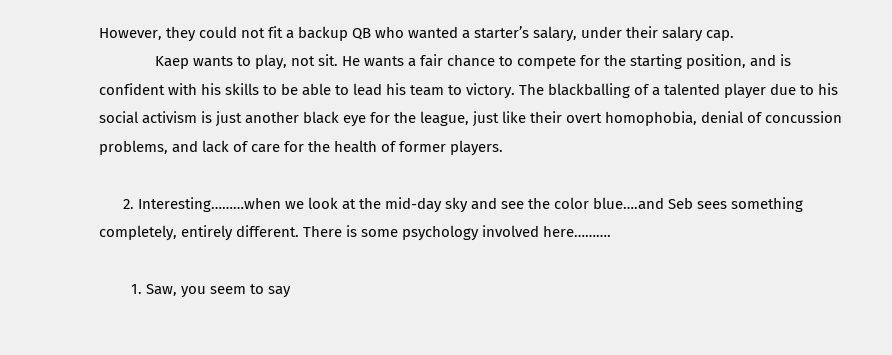However, they could not fit a backup QB who wanted a starter’s salary, under their salary cap.
              Kaep wants to play, not sit. He wants a fair chance to compete for the starting position, and is confident with his skills to be able to lead his team to victory. The blackballing of a talented player due to his social activism is just another black eye for the league, just like their overt homophobia, denial of concussion problems, and lack of care for the health of former players.

      2. Interesting………when we look at the mid-day sky and see the color blue….and Seb sees something completely, entirely different. There is some psychology involved here……….

        1. Saw, you seem to say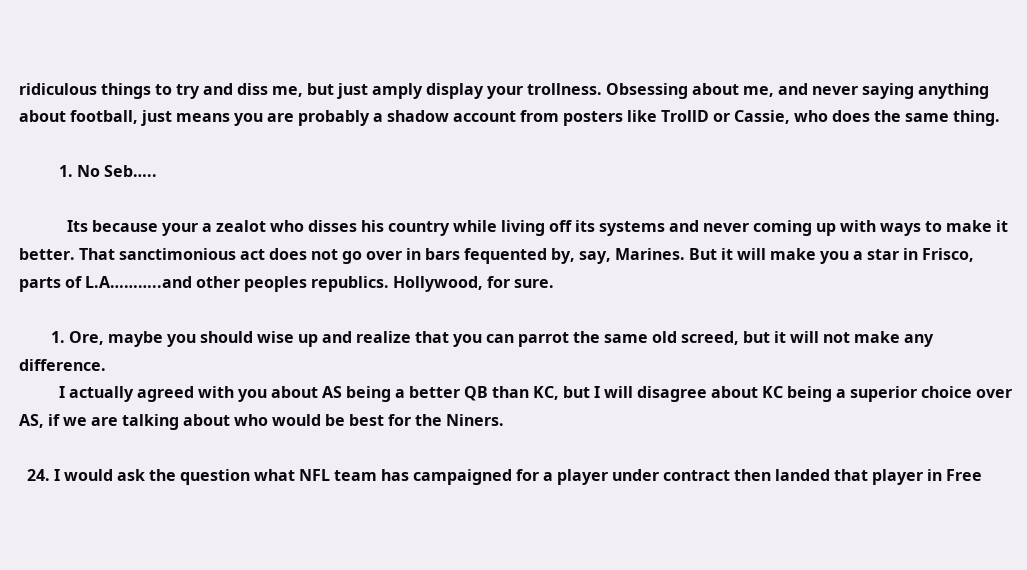ridiculous things to try and diss me, but just amply display your trollness. Obsessing about me, and never saying anything about football, just means you are probably a shadow account from posters like TrollD or Cassie, who does the same thing.

          1. No Seb…..

            Its because your a zealot who disses his country while living off its systems and never coming up with ways to make it better. That sanctimonious act does not go over in bars fequented by, say, Marines. But it will make you a star in Frisco, parts of L.A………..and other peoples republics. Hollywood, for sure.

        1. Ore, maybe you should wise up and realize that you can parrot the same old screed, but it will not make any difference.
          I actually agreed with you about AS being a better QB than KC, but I will disagree about KC being a superior choice over AS, if we are talking about who would be best for the Niners.

  24. I would ask the question what NFL team has campaigned for a player under contract then landed that player in Free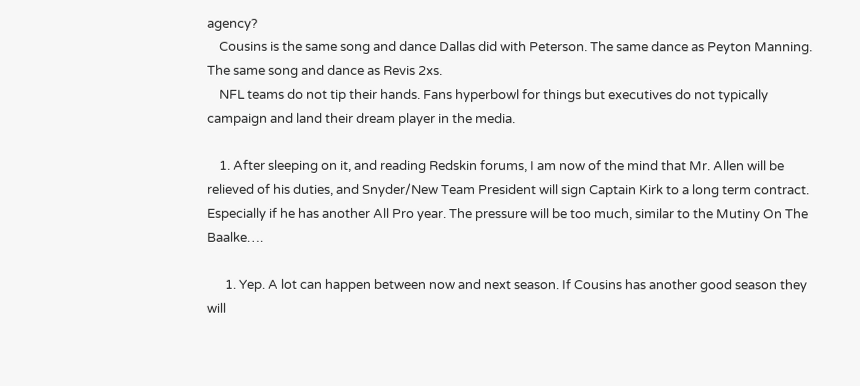agency?
    Cousins is the same song and dance Dallas did with Peterson. The same dance as Peyton Manning. The same song and dance as Revis 2xs.
    NFL teams do not tip their hands. Fans hyperbowl for things but executives do not typically campaign and land their dream player in the media.

    1. After sleeping on it, and reading Redskin forums, I am now of the mind that Mr. Allen will be relieved of his duties, and Snyder/New Team President will sign Captain Kirk to a long term contract. Especially if he has another All Pro year. The pressure will be too much, similar to the Mutiny On The Baalke….

      1. Yep. A lot can happen between now and next season. If Cousins has another good season they will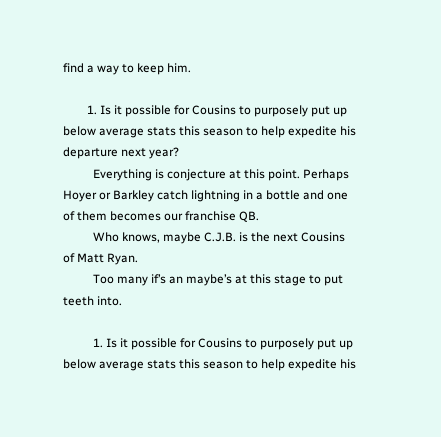find a way to keep him.

        1. Is it possible for Cousins to purposely put up below average stats this season to help expedite his departure next year?
          Everything is conjecture at this point. Perhaps Hoyer or Barkley catch lightning in a bottle and one of them becomes our franchise QB.
          Who knows, maybe C.J.B. is the next Cousins of Matt Ryan.
          Too many if’s an maybe’s at this stage to put teeth into.

          1. Is it possible for Cousins to purposely put up below average stats this season to help expedite his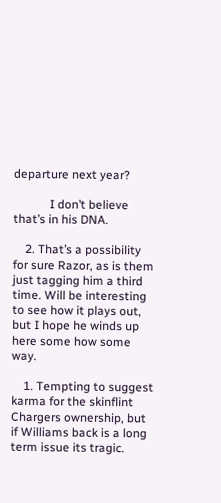departure next year?

            I don’t believe that’s in his DNA.

    2. That’s a possibility for sure Razor, as is them just tagging him a third time. Will be interesting to see how it plays out, but I hope he winds up here some how some way.

    1. Tempting to suggest karma for the skinflint Chargers ownership, but if Williams back is a long term issue its tragic.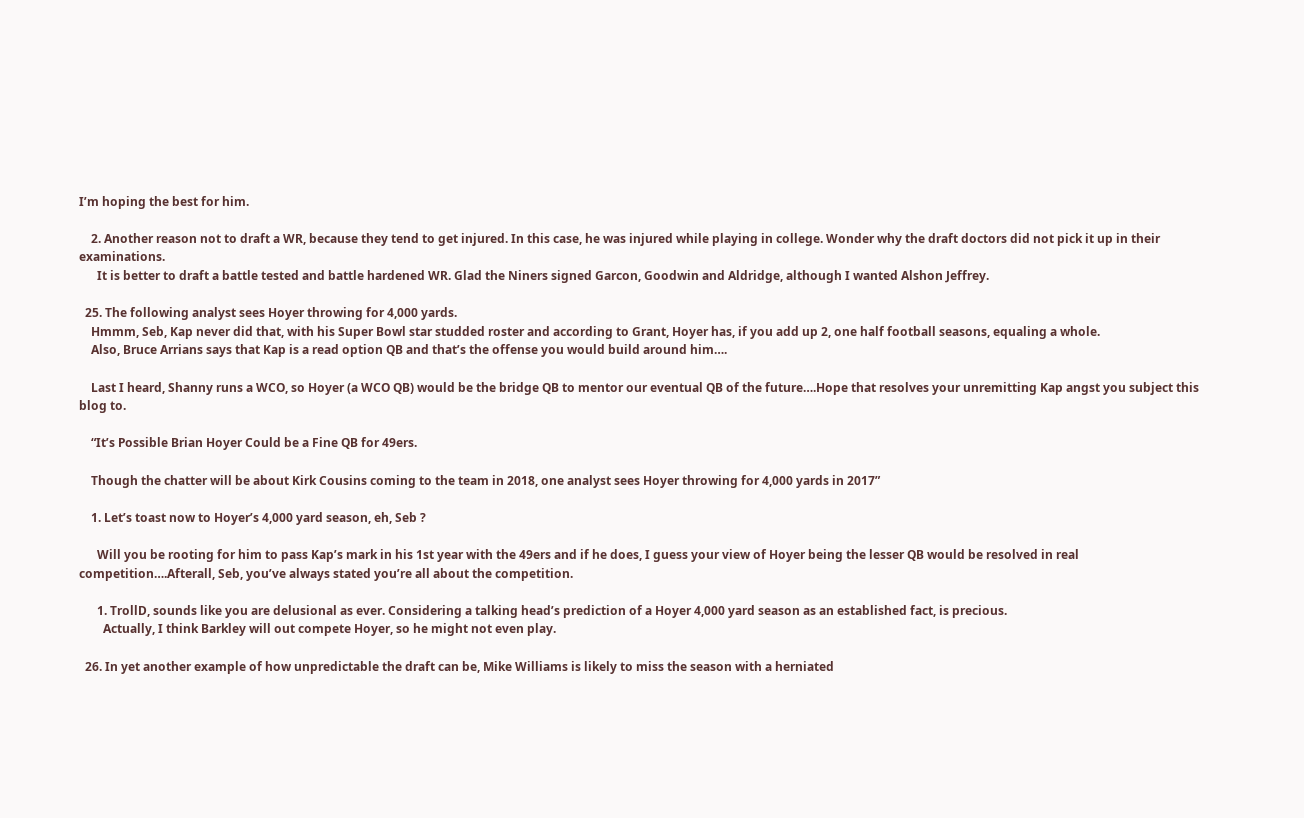I’m hoping the best for him.

    2. Another reason not to draft a WR, because they tend to get injured. In this case, he was injured while playing in college. Wonder why the draft doctors did not pick it up in their examinations.
      It is better to draft a battle tested and battle hardened WR. Glad the Niners signed Garcon, Goodwin and Aldridge, although I wanted Alshon Jeffrey.

  25. The following analyst sees Hoyer throwing for 4,000 yards.
    Hmmm, Seb, Kap never did that, with his Super Bowl star studded roster and according to Grant, Hoyer has, if you add up 2, one half football seasons, equaling a whole.
    Also, Bruce Arrians says that Kap is a read option QB and that’s the offense you would build around him….

    Last I heard, Shanny runs a WCO, so Hoyer (a WCO QB) would be the bridge QB to mentor our eventual QB of the future….Hope that resolves your unremitting Kap angst you subject this blog to.

    “It’s Possible Brian Hoyer Could be a Fine QB for 49ers.

    Though the chatter will be about Kirk Cousins coming to the team in 2018, one analyst sees Hoyer throwing for 4,000 yards in 2017”

    1. Let’s toast now to Hoyer’s 4,000 yard season, eh, Seb ?

      Will you be rooting for him to pass Kap’s mark in his 1st year with the 49ers and if he does, I guess your view of Hoyer being the lesser QB would be resolved in real competition….Afterall, Seb, you’ve always stated you’re all about the competition.

      1. TrollD, sounds like you are delusional as ever. Considering a talking head’s prediction of a Hoyer 4,000 yard season as an established fact, is precious.
        Actually, I think Barkley will out compete Hoyer, so he might not even play.

  26. In yet another example of how unpredictable the draft can be, Mike Williams is likely to miss the season with a herniated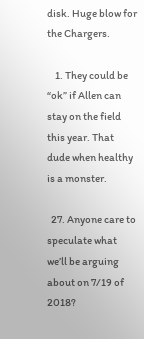disk. Huge blow for the Chargers.

    1. They could be “ok” if Allen can stay on the field this year. That dude when healthy is a monster.

  27. Anyone care to speculate what we’ll be arguing about on 7/19 of 2018?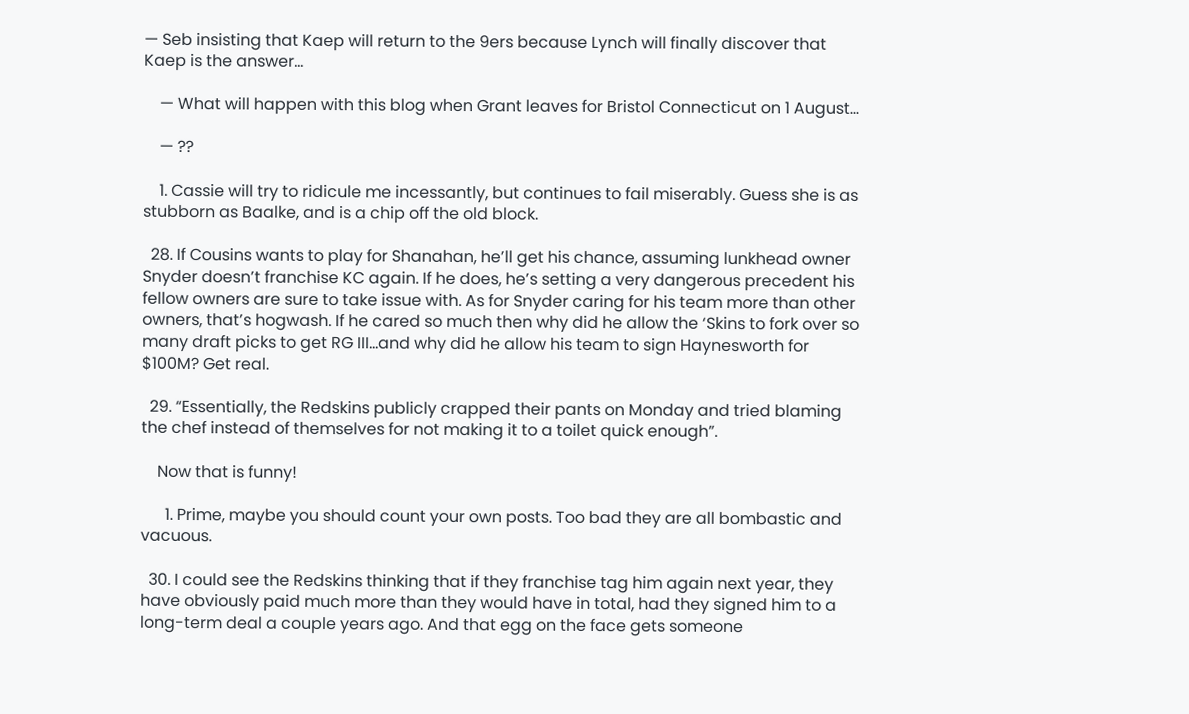— Seb insisting that Kaep will return to the 9ers because Lynch will finally discover that Kaep is the answer…

    — What will happen with this blog when Grant leaves for Bristol Connecticut on 1 August…

    — ??

    1. Cassie will try to ridicule me incessantly, but continues to fail miserably. Guess she is as stubborn as Baalke, and is a chip off the old block.

  28. If Cousins wants to play for Shanahan, he’ll get his chance, assuming lunkhead owner Snyder doesn’t franchise KC again. If he does, he’s setting a very dangerous precedent his fellow owners are sure to take issue with. As for Snyder caring for his team more than other owners, that’s hogwash. If he cared so much then why did he allow the ‘Skins to fork over so many draft picks to get RG III…and why did he allow his team to sign Haynesworth for $100M? Get real.

  29. “Essentially, the Redskins publicly crapped their pants on Monday and tried blaming the chef instead of themselves for not making it to a toilet quick enough”.

    Now that is funny!

      1. Prime, maybe you should count your own posts. Too bad they are all bombastic and vacuous.

  30. I could see the Redskins thinking that if they franchise tag him again next year, they have obviously paid much more than they would have in total, had they signed him to a long-term deal a couple years ago. And that egg on the face gets someone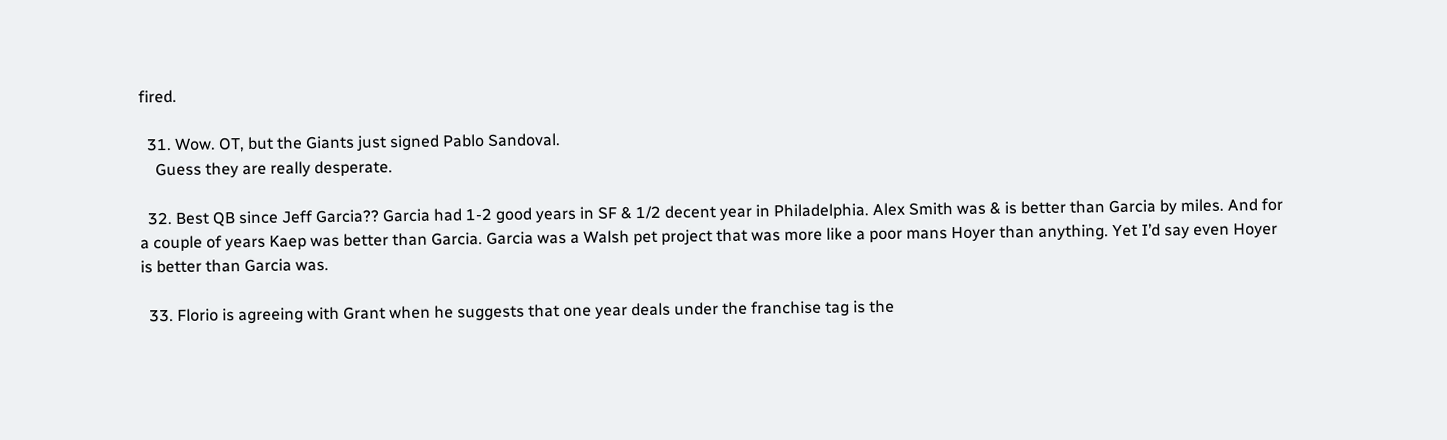fired.

  31. Wow. OT, but the Giants just signed Pablo Sandoval.
    Guess they are really desperate.

  32. Best QB since Jeff Garcia?? Garcia had 1-2 good years in SF & 1/2 decent year in Philadelphia. Alex Smith was & is better than Garcia by miles. And for a couple of years Kaep was better than Garcia. Garcia was a Walsh pet project that was more like a poor mans Hoyer than anything. Yet I’d say even Hoyer is better than Garcia was.

  33. Florio is agreeing with Grant when he suggests that one year deals under the franchise tag is the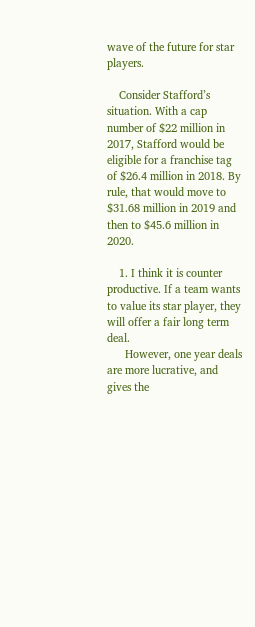wave of the future for star players.

    Consider Stafford’s situation. With a cap number of $22 million in 2017, Stafford would be eligible for a franchise tag of $26.4 million in 2018. By rule, that would move to $31.68 million in 2019 and then to $45.6 million in 2020.

    1. I think it is counter productive. If a team wants to value its star player, they will offer a fair long term deal.
      However, one year deals are more lucrative, and gives the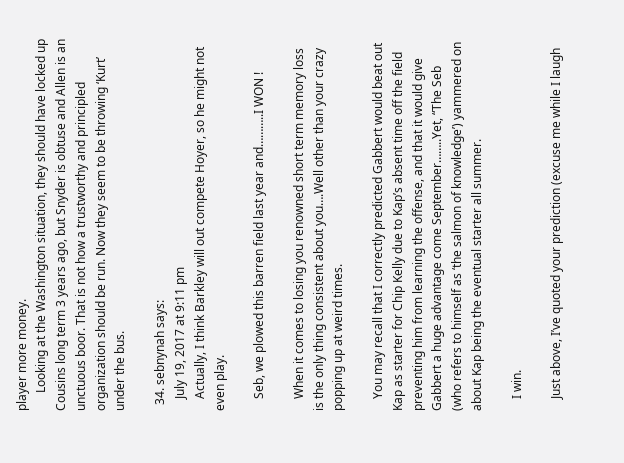player more money.
      Looking at the Washington situation, they should have locked up Cousins long term 3 years ago, but Snyder is obtuse and Allen is an unctuous boor. That is not how a trustworthy and principled organization should be run. Now they seem to be throwing ‘Kurt’ under the bus.

  34. sebnynah says:
    July 19, 2017 at 9:11 pm
    Actually, I think Barkley will out compete Hoyer, so he might not even play.

    Seb, we plowed this barren field last year and………..I WON !

    When it comes to losing you renowned short term memory loss is the only thing consistent about you….Well other than your crazy popping up at weird times.

    You may recall that I correctly predicted Gabbert would beat out Kap as starter for Chip Kelly due to Kap’s absent time off the field preventing him from learning the offense, and that it would give Gabbert a huge advantage come September……..Yet, “The Seb (who refers to himself as ‘the salmon of knowledge’) yammered on about Kap being the eventual starter all summer.

    I win.

    Just above, I’ve quoted your prediction (excuse me while I laugh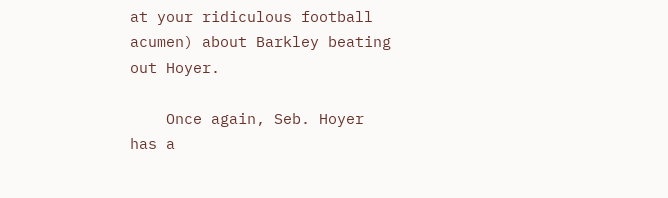at your ridiculous football acumen) about Barkley beating out Hoyer.

    Once again, Seb. Hoyer has a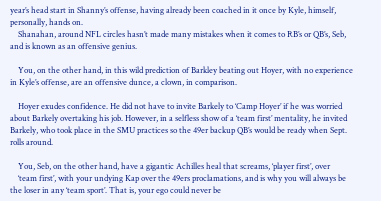year’s head start in Shanny’s offense, having already been coached in it once by Kyle, himself, personally, hands on.
    Shanahan, around NFL circles hasn’t made many mistakes when it comes to RB’s or QB’s, Seb, and is known as an offensive genius.

    You, on the other hand, in this wild prediction of Barkley beating out Hoyer, with no experience in Kyle’s offense, are an offensive dunce, a clown, in comparison.

    Hoyer exudes confidence. He did not have to invite Barkely to ‘Camp Hoyer’ if he was worried about Barkely overtaking his job. However, in a selfless show of a ‘team first’ mentality, he invited Barkely, who took place in the SMU practices so the 49er backup QB’s would be ready when Sept. rolls around.

    You, Seb, on the other hand, have a gigantic Achilles heal that screams, ‘player first’, over
    ‘team first’, with your undying Kap over the 49ers proclamations, and is why you will always be the loser in any ‘team sport’. That is, your ego could never be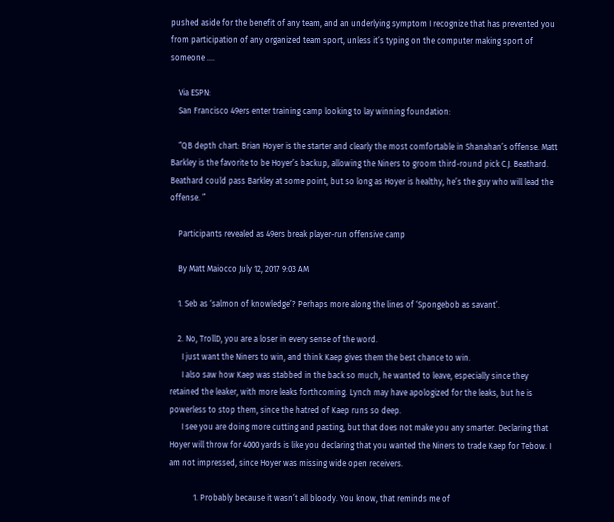pushed aside for the benefit of any team, and an underlying symptom I recognize that has prevented you from participation of any organized team sport, unless it’s typing on the computer making sport of someone ….

    Via ESPN:
    San Francisco 49ers enter training camp looking to lay winning foundation:

    “QB depth chart: Brian Hoyer is the starter and clearly the most comfortable in Shanahan’s offense. Matt Barkley is the favorite to be Hoyer’s backup, allowing the Niners to groom third-round pick C.J. Beathard. Beathard could pass Barkley at some point, but so long as Hoyer is healthy, he’s the guy who will lead the offense. ”

    Participants revealed as 49ers break player-run offensive camp

    By Matt Maiocco July 12, 2017 9:03 AM

    1. Seb as ‘salmon of knowledge’? Perhaps more along the lines of ‘Spongebob as savant’.

    2. No, TrollD, you are a loser in every sense of the word.
      I just want the Niners to win, and think Kaep gives them the best chance to win.
      I also saw how Kaep was stabbed in the back so much, he wanted to leave, especially since they retained the leaker, with more leaks forthcoming. Lynch may have apologized for the leaks, but he is powerless to stop them, since the hatred of Kaep runs so deep.
      I see you are doing more cutting and pasting, but that does not make you any smarter. Declaring that Hoyer will throw for 4000 yards is like you declaring that you wanted the Niners to trade Kaep for Tebow. I am not impressed, since Hoyer was missing wide open receivers.

            1. Probably because it wasn’t all bloody. You know, that reminds me of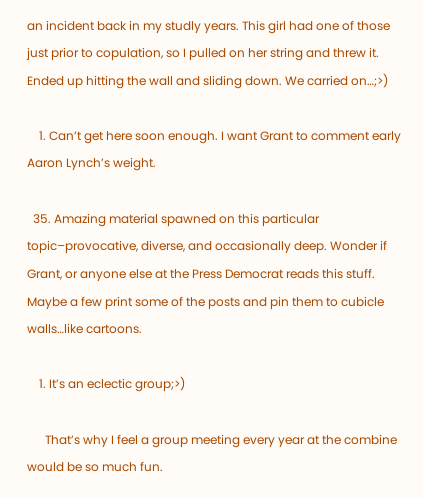an incident back in my studly years. This girl had one of those just prior to copulation, so I pulled on her string and threw it. Ended up hitting the wall and sliding down. We carried on…;>)

    1. Can’t get here soon enough. I want Grant to comment early Aaron Lynch’s weight.

  35. Amazing material spawned on this particular topic–provocative, diverse, and occasionally deep. Wonder if Grant, or anyone else at the Press Democrat reads this stuff. Maybe a few print some of the posts and pin them to cubicle walls…like cartoons.

    1. It’s an eclectic group;>)

      That’s why I feel a group meeting every year at the combine would be so much fun.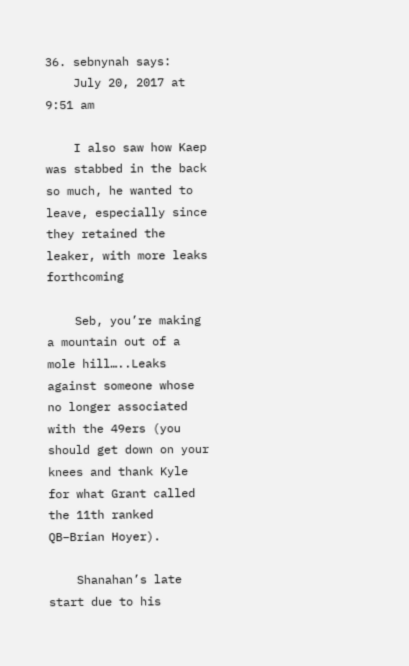36. sebnynah says:
    July 20, 2017 at 9:51 am

    I also saw how Kaep was stabbed in the back so much, he wanted to leave, especially since they retained the leaker, with more leaks forthcoming

    Seb, you’re making a mountain out of a mole hill…..Leaks against someone whose no longer associated with the 49ers (you should get down on your knees and thank Kyle for what Grant called the 11th ranked QB–Brian Hoyer).

    Shanahan’s late start due to his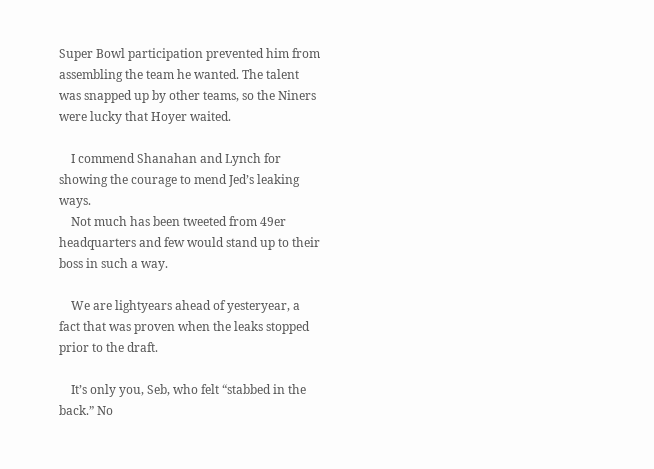Super Bowl participation prevented him from assembling the team he wanted. The talent was snapped up by other teams, so the Niners were lucky that Hoyer waited.

    I commend Shanahan and Lynch for showing the courage to mend Jed’s leaking ways.
    Not much has been tweeted from 49er headquarters and few would stand up to their boss in such a way.

    We are lightyears ahead of yesteryear, a fact that was proven when the leaks stopped prior to the draft.

    It’s only you, Seb, who felt “stabbed in the back.” No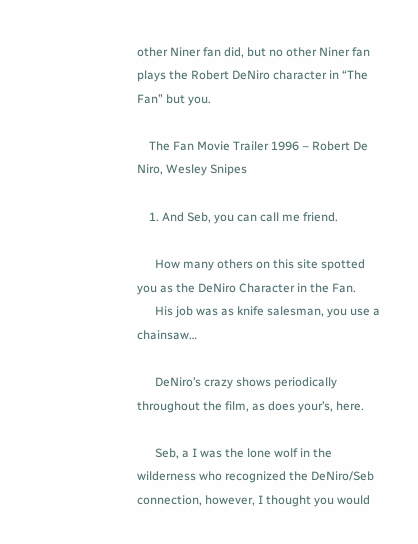other Niner fan did, but no other Niner fan plays the Robert DeNiro character in “The Fan” but you.

    The Fan Movie Trailer 1996 – Robert De Niro, Wesley Snipes

    1. And Seb, you can call me friend.

      How many others on this site spotted you as the DeNiro Character in the Fan.
      His job was as knife salesman, you use a chainsaw…

      DeNiro’s crazy shows periodically throughout the film, as does your’s, here.

      Seb, a I was the lone wolf in the wilderness who recognized the DeNiro/Seb connection, however, I thought you would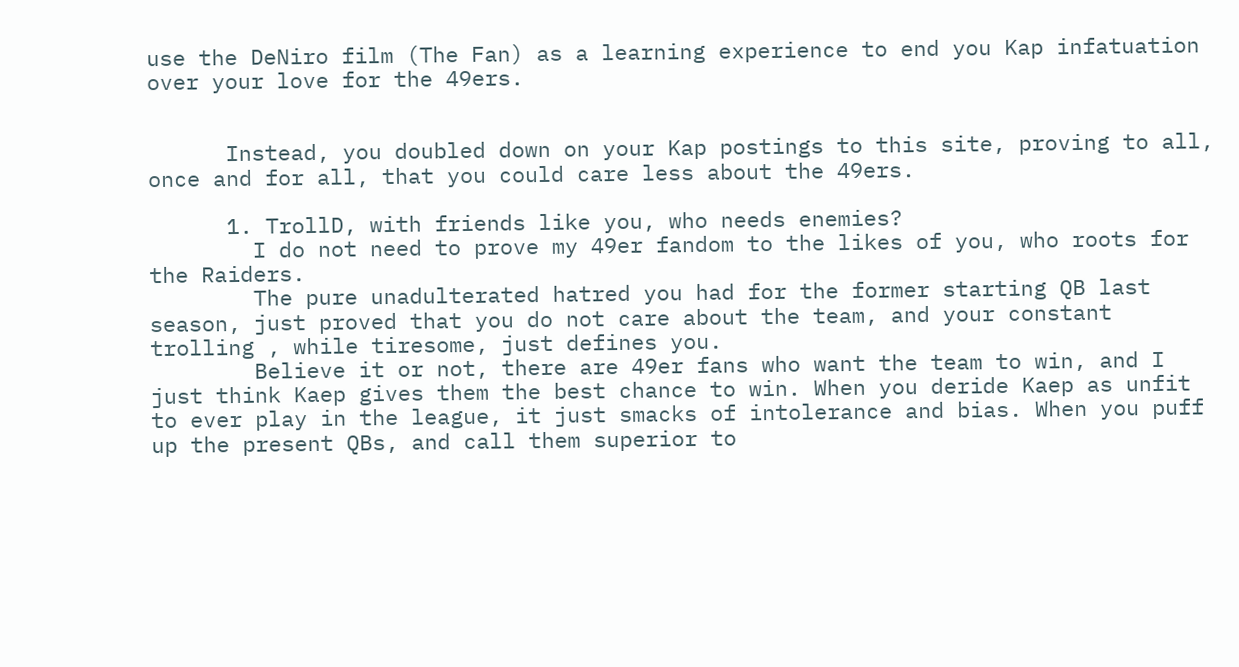use the DeNiro film (The Fan) as a learning experience to end you Kap infatuation over your love for the 49ers.


      Instead, you doubled down on your Kap postings to this site, proving to all, once and for all, that you could care less about the 49ers.

      1. TrollD, with friends like you, who needs enemies?
        I do not need to prove my 49er fandom to the likes of you, who roots for the Raiders.
        The pure unadulterated hatred you had for the former starting QB last season, just proved that you do not care about the team, and your constant trolling , while tiresome, just defines you.
        Believe it or not, there are 49er fans who want the team to win, and I just think Kaep gives them the best chance to win. When you deride Kaep as unfit to ever play in the league, it just smacks of intolerance and bias. When you puff up the present QBs, and call them superior to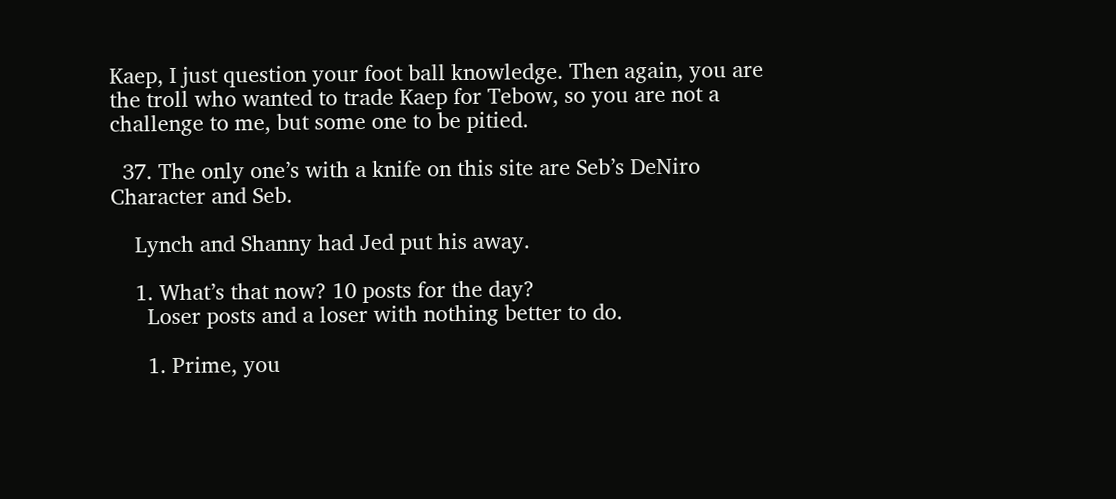Kaep, I just question your foot ball knowledge. Then again, you are the troll who wanted to trade Kaep for Tebow, so you are not a challenge to me, but some one to be pitied.

  37. The only one’s with a knife on this site are Seb’s DeNiro Character and Seb.

    Lynch and Shanny had Jed put his away.

    1. What’s that now? 10 posts for the day?
      Loser posts and a loser with nothing better to do.

      1. Prime, you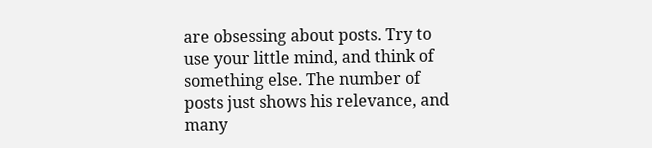are obsessing about posts. Try to use your little mind, and think of something else. The number of posts just shows his relevance, and many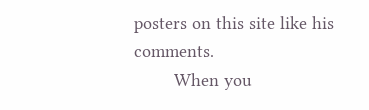posters on this site like his comments.
        When you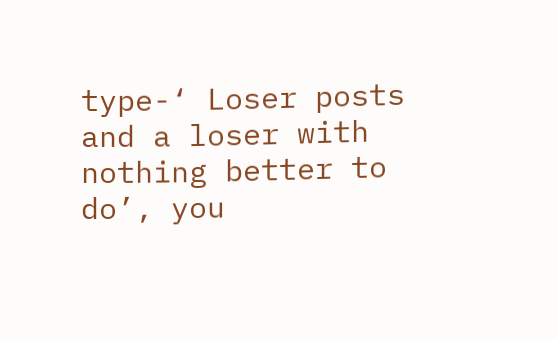type-‘ Loser posts and a loser with nothing better to do’, you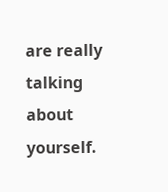are really talking about yourself.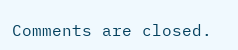Comments are closed.